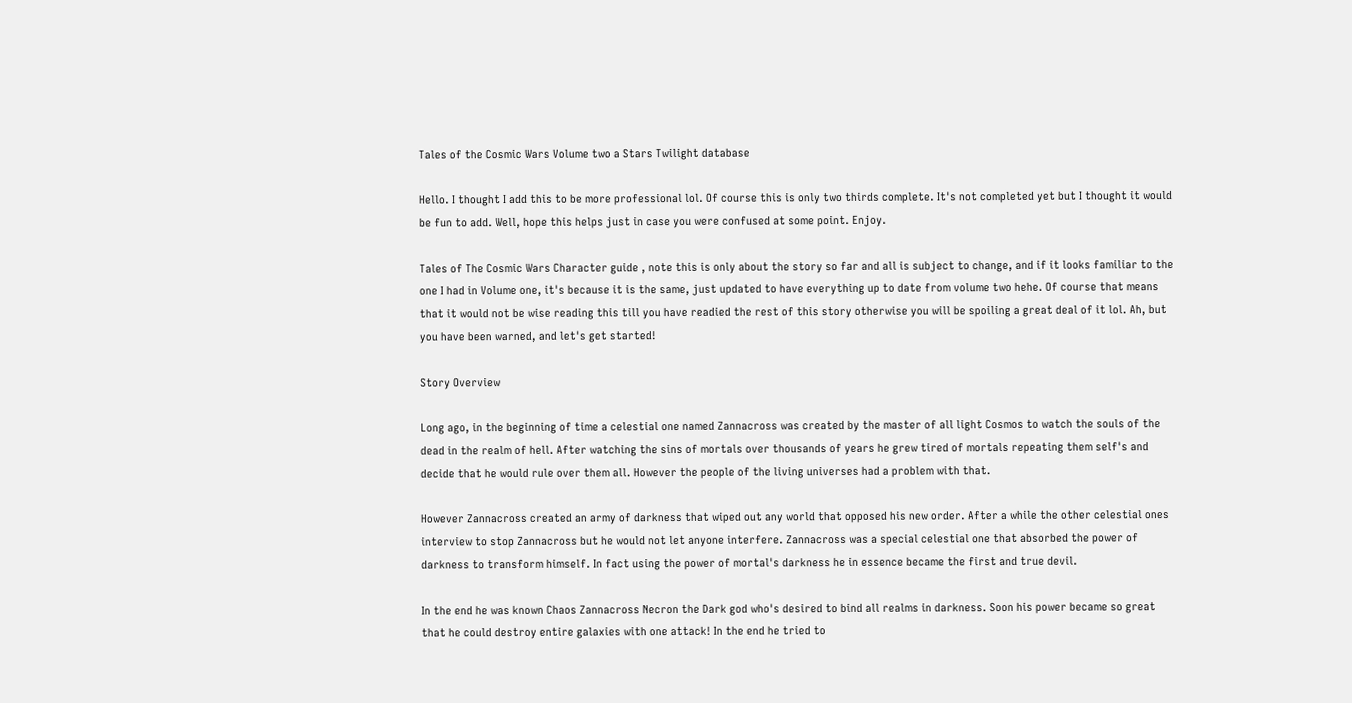Tales of the Cosmic Wars Volume two a Stars Twilight database

Hello. I thought I add this to be more professional lol. Of course this is only two thirds complete. It's not completed yet but I thought it would be fun to add. Well, hope this helps just in case you were confused at some point. Enjoy.

Tales of The Cosmic Wars Character guide , note this is only about the story so far and all is subject to change, and if it looks familiar to the one I had in Volume one, it's because it is the same, just updated to have everything up to date from volume two hehe. Of course that means that it would not be wise reading this till you have readied the rest of this story otherwise you will be spoiling a great deal of it lol. Ah, but you have been warned, and let's get started!

Story Overview

Long ago, in the beginning of time a celestial one named Zannacross was created by the master of all light Cosmos to watch the souls of the dead in the realm of hell. After watching the sins of mortals over thousands of years he grew tired of mortals repeating them self's and decide that he would rule over them all. However the people of the living universes had a problem with that.

However Zannacross created an army of darkness that wiped out any world that opposed his new order. After a while the other celestial ones interview to stop Zannacross but he would not let anyone interfere. Zannacross was a special celestial one that absorbed the power of darkness to transform himself. In fact using the power of mortal's darkness he in essence became the first and true devil.

In the end he was known Chaos Zannacross Necron the Dark god who's desired to bind all realms in darkness. Soon his power became so great that he could destroy entire galaxies with one attack! In the end he tried to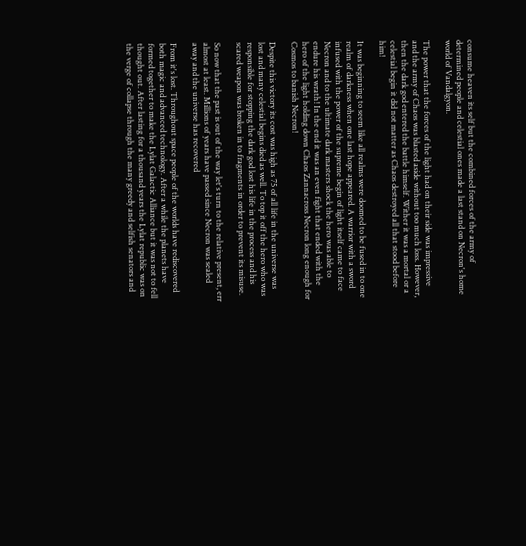consume heaven its self but the combined forces of the army of determined people and celestial ones made a last stand on Necron's home world of Vandalgyon.

The power that the forces of the light had on their side was impressive and the army of Chaos was blasted aside without too much loss. However, then the dark god entered the battle himself. Wither it was a mortal or a celestial begin it did not matter as Chaos destroyed all that stood before him!

It was beginning to seem like all realms were doomed to be fused in to one realm of darkness when one last hope appeared. A warrior with a sword infused with the power of the supreme begin of light itself came to face Necron and to the ultimate dark masters shock the hero was able to endure his wrath! In the end it was an even fight that ended with the hero of the light holding down Chaos Zannacross Necron long enough for Cosmos to banish Necron!

Despite this victory its cost was high as 75 of all life in the universe was lost and many celestial begins died as well. To top it off the hero who was responsible for stopping the dark god lost his life in the process and his scared weapon was broken in to fragments in order to prevent its misuse.

So now that the past is out of the way let's turn to the relative present, err almost at least. Millions of years have passed since Necron was sealed away and the universe has recovered

From it's lost. Throughout space people of the worlds have rediscovered both magic and advanced technology. After a while the planets have formed together to make the Lylat Galactic Alliance but it was not to fell thought out. After lasting for a thousand years the Lylat republic was on the verge of collapse through the many greedy and selfish senators and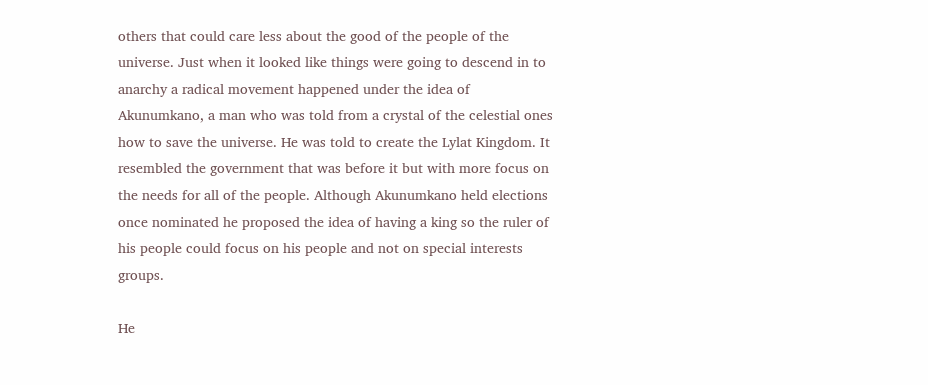others that could care less about the good of the people of the universe. Just when it looked like things were going to descend in to anarchy a radical movement happened under the idea of Akunumkano, a man who was told from a crystal of the celestial ones how to save the universe. He was told to create the Lylat Kingdom. It resembled the government that was before it but with more focus on the needs for all of the people. Although Akunumkano held elections once nominated he proposed the idea of having a king so the ruler of his people could focus on his people and not on special interests groups.

He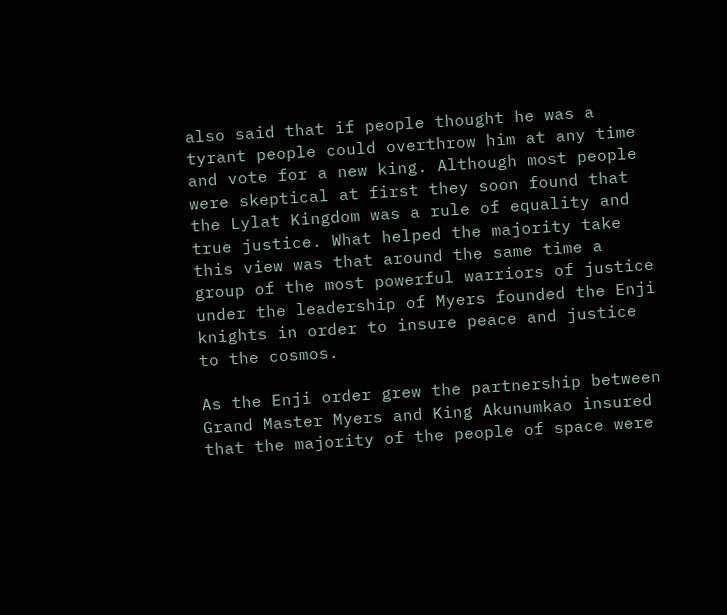also said that if people thought he was a tyrant people could overthrow him at any time and vote for a new king. Although most people were skeptical at first they soon found that the Lylat Kingdom was a rule of equality and true justice. What helped the majority take this view was that around the same time a group of the most powerful warriors of justice under the leadership of Myers founded the Enji knights in order to insure peace and justice to the cosmos.

As the Enji order grew the partnership between Grand Master Myers and King Akunumkao insured that the majority of the people of space were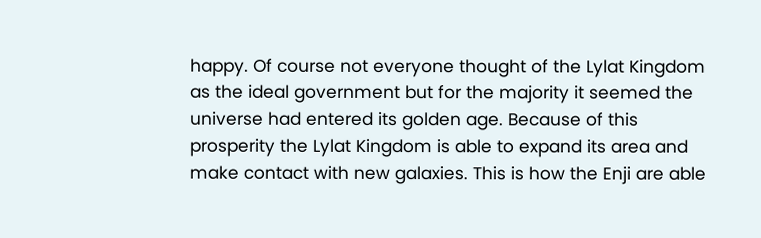happy. Of course not everyone thought of the Lylat Kingdom as the ideal government but for the majority it seemed the universe had entered its golden age. Because of this prosperity the Lylat Kingdom is able to expand its area and make contact with new galaxies. This is how the Enji are able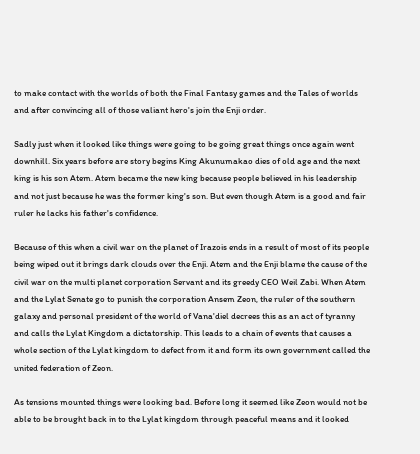to make contact with the worlds of both the Final Fantasy games and the Tales of worlds and after convincing all of those valiant hero's join the Enji order.

Sadly just when it looked like things were going to be going great things once again went downhill. Six years before are story begins King Akunumakao dies of old age and the next king is his son Atem. Atem became the new king because people believed in his leadership and not just because he was the former king's son. But even though Atem is a good and fair ruler he lacks his father's confidence.

Because of this when a civil war on the planet of Irazois ends in a result of most of its people being wiped out it brings dark clouds over the Enji. Atem and the Enji blame the cause of the civil war on the multi planet corporation Servant and its greedy CEO Weil Zabi. When Atem and the Lylat Senate go to punish the corporation Ansem Zeon, the ruler of the southern galaxy and personal president of the world of Vana'diel decrees this as an act of tyranny and calls the Lylat Kingdom a dictatorship. This leads to a chain of events that causes a whole section of the Lylat kingdom to defect from it and form its own government called the united federation of Zeon.

As tensions mounted things were looking bad. Before long it seemed like Zeon would not be able to be brought back in to the Lylat kingdom through peaceful means and it looked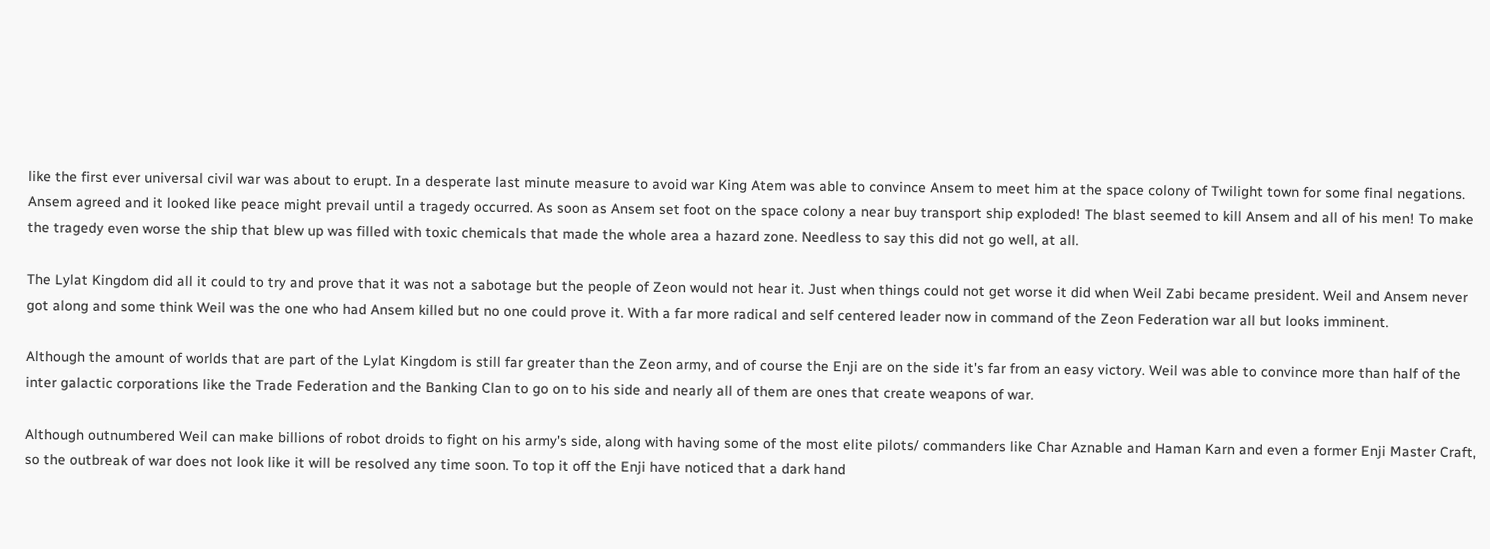like the first ever universal civil war was about to erupt. In a desperate last minute measure to avoid war King Atem was able to convince Ansem to meet him at the space colony of Twilight town for some final negations. Ansem agreed and it looked like peace might prevail until a tragedy occurred. As soon as Ansem set foot on the space colony a near buy transport ship exploded! The blast seemed to kill Ansem and all of his men! To make the tragedy even worse the ship that blew up was filled with toxic chemicals that made the whole area a hazard zone. Needless to say this did not go well, at all.

The Lylat Kingdom did all it could to try and prove that it was not a sabotage but the people of Zeon would not hear it. Just when things could not get worse it did when Weil Zabi became president. Weil and Ansem never got along and some think Weil was the one who had Ansem killed but no one could prove it. With a far more radical and self centered leader now in command of the Zeon Federation war all but looks imminent.

Although the amount of worlds that are part of the Lylat Kingdom is still far greater than the Zeon army, and of course the Enji are on the side it's far from an easy victory. Weil was able to convince more than half of the inter galactic corporations like the Trade Federation and the Banking Clan to go on to his side and nearly all of them are ones that create weapons of war.

Although outnumbered Weil can make billions of robot droids to fight on his army's side, along with having some of the most elite pilots/ commanders like Char Aznable and Haman Karn and even a former Enji Master Craft, so the outbreak of war does not look like it will be resolved any time soon. To top it off the Enji have noticed that a dark hand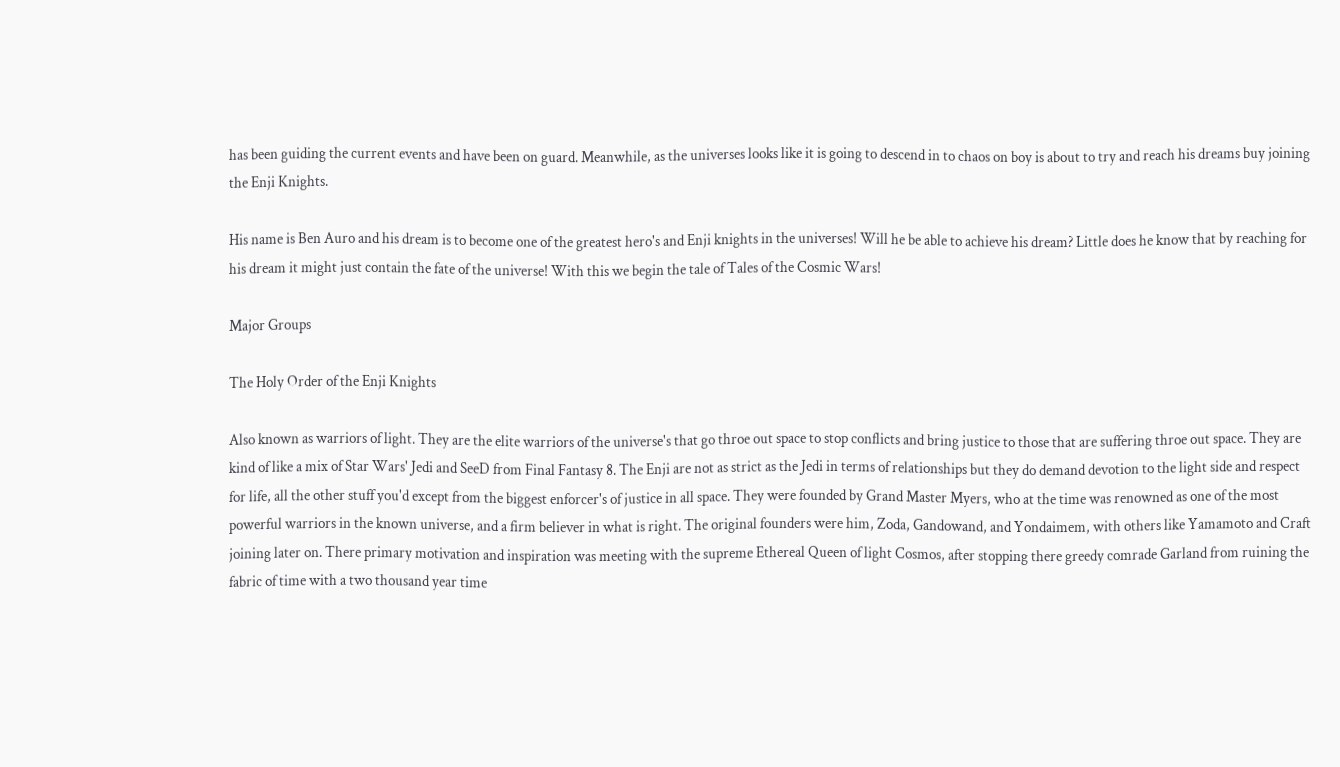has been guiding the current events and have been on guard. Meanwhile, as the universes looks like it is going to descend in to chaos on boy is about to try and reach his dreams buy joining the Enji Knights.

His name is Ben Auro and his dream is to become one of the greatest hero's and Enji knights in the universes! Will he be able to achieve his dream? Little does he know that by reaching for his dream it might just contain the fate of the universe! With this we begin the tale of Tales of the Cosmic Wars!

Major Groups

The Holy Order of the Enji Knights

Also known as warriors of light. They are the elite warriors of the universe's that go throe out space to stop conflicts and bring justice to those that are suffering throe out space. They are kind of like a mix of Star Wars' Jedi and SeeD from Final Fantasy 8. The Enji are not as strict as the Jedi in terms of relationships but they do demand devotion to the light side and respect for life, all the other stuff you'd except from the biggest enforcer's of justice in all space. They were founded by Grand Master Myers, who at the time was renowned as one of the most powerful warriors in the known universe, and a firm believer in what is right. The original founders were him, Zoda, Gandowand, and Yondaimem, with others like Yamamoto and Craft joining later on. There primary motivation and inspiration was meeting with the supreme Ethereal Queen of light Cosmos, after stopping there greedy comrade Garland from ruining the fabric of time with a two thousand year time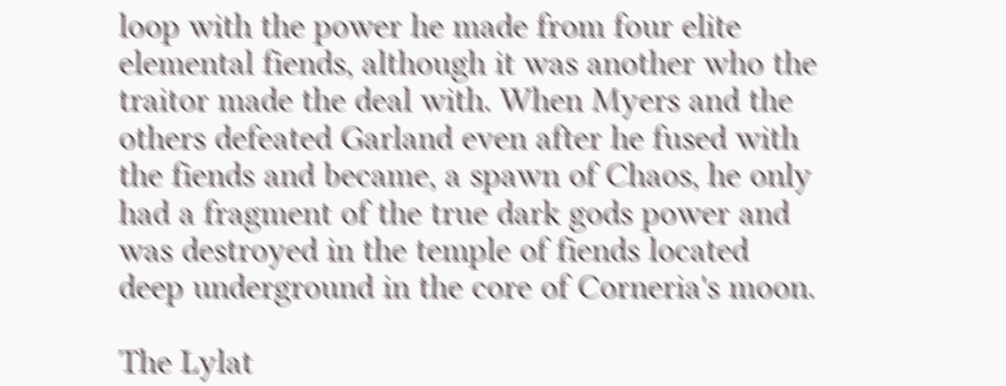loop with the power he made from four elite elemental fiends, although it was another who the traitor made the deal with. When Myers and the others defeated Garland even after he fused with the fiends and became, a spawn of Chaos, he only had a fragment of the true dark gods power and was destroyed in the temple of fiends located deep underground in the core of Corneria's moon.

The Lylat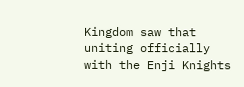Kingdom saw that uniting officially with the Enji Knights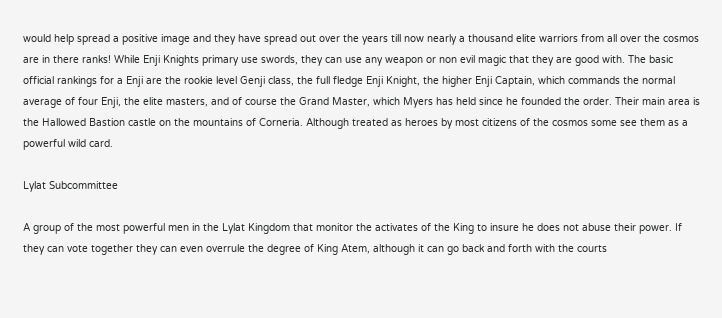would help spread a positive image and they have spread out over the years till now nearly a thousand elite warriors from all over the cosmos are in there ranks! While Enji Knights primary use swords, they can use any weapon or non evil magic that they are good with. The basic official rankings for a Enji are the rookie level Genji class, the full fledge Enji Knight, the higher Enji Captain, which commands the normal average of four Enji, the elite masters, and of course the Grand Master, which Myers has held since he founded the order. Their main area is the Hallowed Bastion castle on the mountains of Corneria. Although treated as heroes by most citizens of the cosmos some see them as a powerful wild card.

Lylat Subcommittee

A group of the most powerful men in the Lylat Kingdom that monitor the activates of the King to insure he does not abuse their power. If they can vote together they can even overrule the degree of King Atem, although it can go back and forth with the courts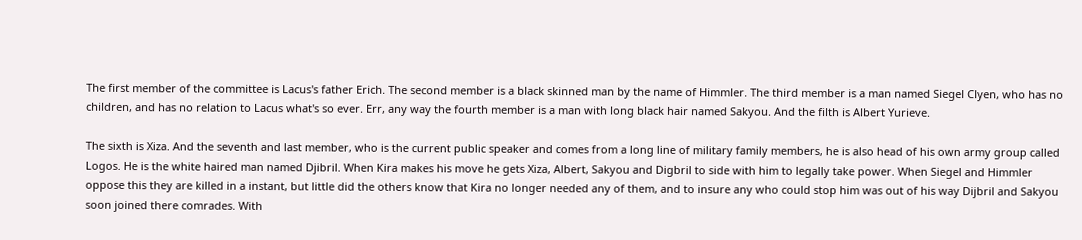The first member of the committee is Lacus's father Erich. The second member is a black skinned man by the name of Himmler. The third member is a man named Siegel Clyen, who has no children, and has no relation to Lacus what's so ever. Err, any way the fourth member is a man with long black hair named Sakyou. And the filth is Albert Yurieve.

The sixth is Xiza. And the seventh and last member, who is the current public speaker and comes from a long line of military family members, he is also head of his own army group called Logos. He is the white haired man named Djibril. When Kira makes his move he gets Xiza, Albert, Sakyou and Digbril to side with him to legally take power. When Siegel and Himmler oppose this they are killed in a instant, but little did the others know that Kira no longer needed any of them, and to insure any who could stop him was out of his way Dijbril and Sakyou soon joined there comrades. With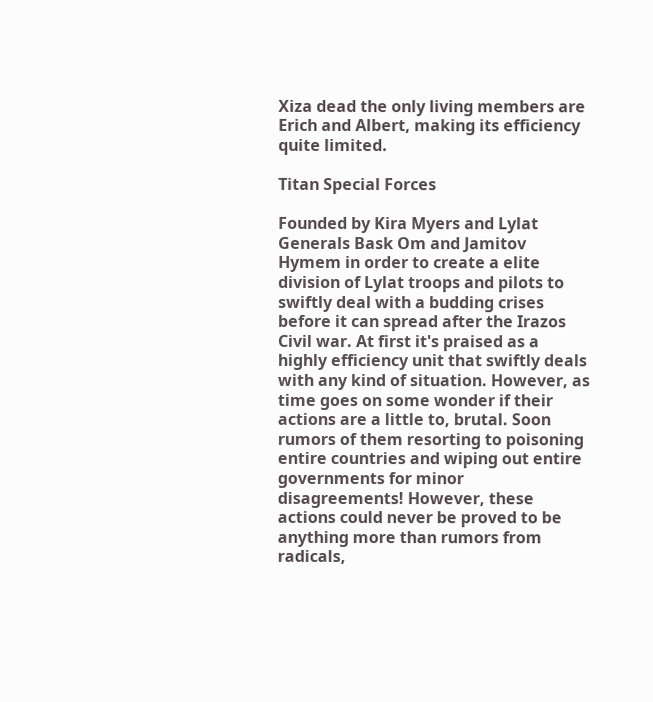Xiza dead the only living members are Erich and Albert, making its efficiency quite limited.

Titan Special Forces

Founded by Kira Myers and Lylat Generals Bask Om and Jamitov Hymem in order to create a elite division of Lylat troops and pilots to swiftly deal with a budding crises before it can spread after the Irazos Civil war. At first it's praised as a highly efficiency unit that swiftly deals with any kind of situation. However, as time goes on some wonder if their actions are a little to, brutal. Soon rumors of them resorting to poisoning entire countries and wiping out entire governments for minor disagreements! However, these actions could never be proved to be anything more than rumors from radicals,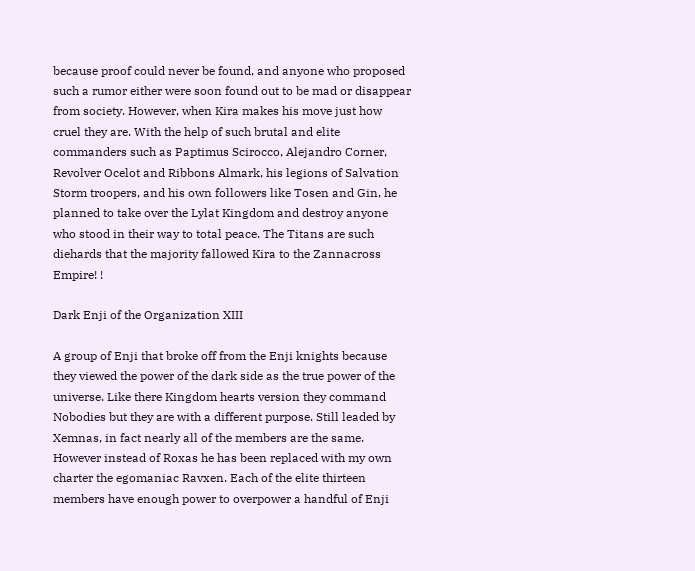because proof could never be found, and anyone who proposed such a rumor either were soon found out to be mad or disappear from society. However, when Kira makes his move just how cruel they are. With the help of such brutal and elite commanders such as Paptimus Scirocco, Alejandro Corner, Revolver Ocelot and Ribbons Almark, his legions of Salvation Storm troopers, and his own followers like Tosen and Gin, he planned to take over the Lylat Kingdom and destroy anyone who stood in their way to total peace. The Titans are such diehards that the majority fallowed Kira to the Zannacross Empire! !

Dark Enji of the Organization XIII

A group of Enji that broke off from the Enji knights because they viewed the power of the dark side as the true power of the universe. Like there Kingdom hearts version they command Nobodies but they are with a different purpose. Still leaded by Xemnas, in fact nearly all of the members are the same. However instead of Roxas he has been replaced with my own charter the egomaniac Ravxen. Each of the elite thirteen members have enough power to overpower a handful of Enji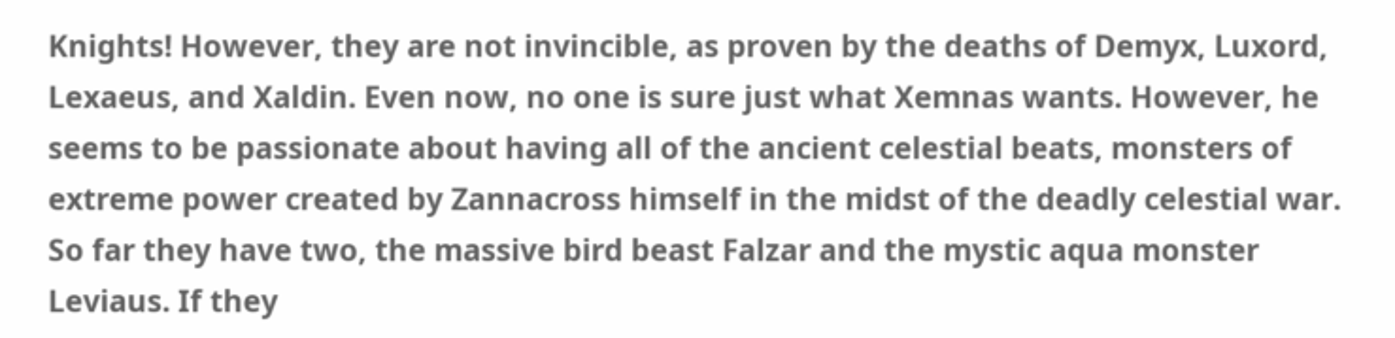Knights! However, they are not invincible, as proven by the deaths of Demyx, Luxord, Lexaeus, and Xaldin. Even now, no one is sure just what Xemnas wants. However, he seems to be passionate about having all of the ancient celestial beats, monsters of extreme power created by Zannacross himself in the midst of the deadly celestial war. So far they have two, the massive bird beast Falzar and the mystic aqua monster Leviaus. If they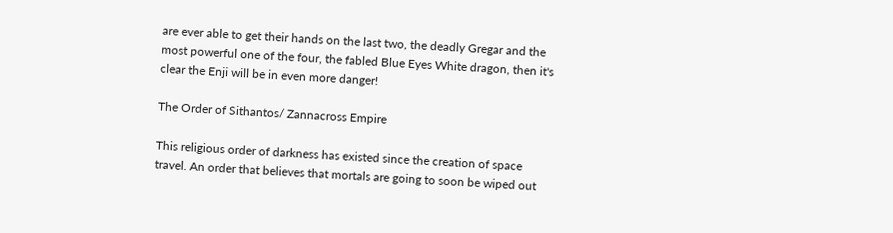are ever able to get their hands on the last two, the deadly Gregar and the most powerful one of the four, the fabled Blue Eyes White dragon, then it's clear the Enji will be in even more danger!

The Order of Sithantos/ Zannacross Empire

This religious order of darkness has existed since the creation of space travel. An order that believes that mortals are going to soon be wiped out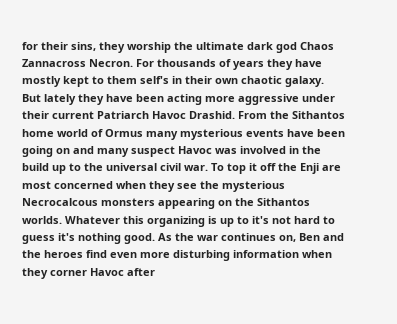for their sins, they worship the ultimate dark god Chaos Zannacross Necron. For thousands of years they have mostly kept to them self's in their own chaotic galaxy. But lately they have been acting more aggressive under their current Patriarch Havoc Drashid. From the Sithantos home world of Ormus many mysterious events have been going on and many suspect Havoc was involved in the build up to the universal civil war. To top it off the Enji are most concerned when they see the mysterious Necrocalcous monsters appearing on the Sithantos worlds. Whatever this organizing is up to it's not hard to guess it's nothing good. As the war continues on, Ben and the heroes find even more disturbing information when they corner Havoc after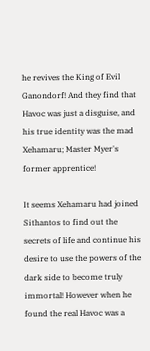he revives the King of Evil Ganondorf! And they find that Havoc was just a disguise, and his true identity was the mad Xehamaru; Master Myer's former apprentice!

It seems Xehamaru had joined Sithantos to find out the secrets of life and continue his desire to use the powers of the dark side to become truly immortal! However when he found the real Havoc was a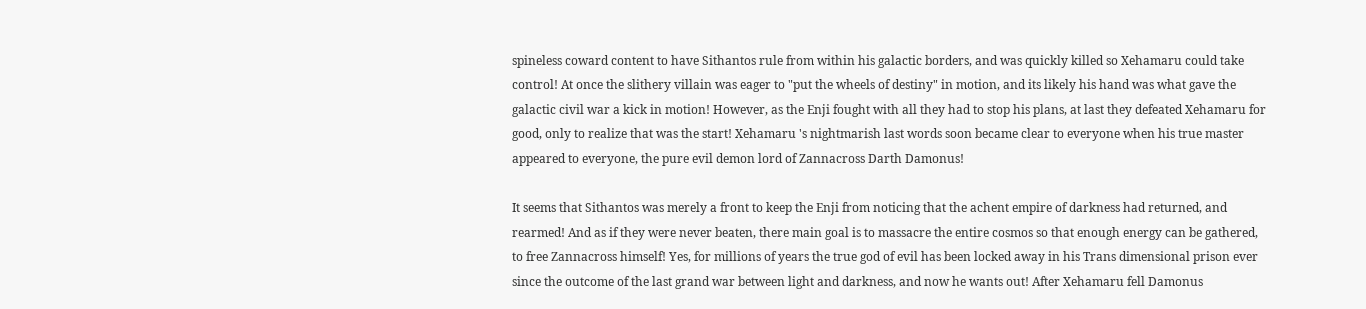spineless coward content to have Sithantos rule from within his galactic borders, and was quickly killed so Xehamaru could take control! At once the slithery villain was eager to "put the wheels of destiny" in motion, and its likely his hand was what gave the galactic civil war a kick in motion! However, as the Enji fought with all they had to stop his plans, at last they defeated Xehamaru for good, only to realize that was the start! Xehamaru 's nightmarish last words soon became clear to everyone when his true master appeared to everyone, the pure evil demon lord of Zannacross Darth Damonus!

It seems that Sithantos was merely a front to keep the Enji from noticing that the achent empire of darkness had returned, and rearmed! And as if they were never beaten, there main goal is to massacre the entire cosmos so that enough energy can be gathered, to free Zannacross himself! Yes, for millions of years the true god of evil has been locked away in his Trans dimensional prison ever since the outcome of the last grand war between light and darkness, and now he wants out! After Xehamaru fell Damonus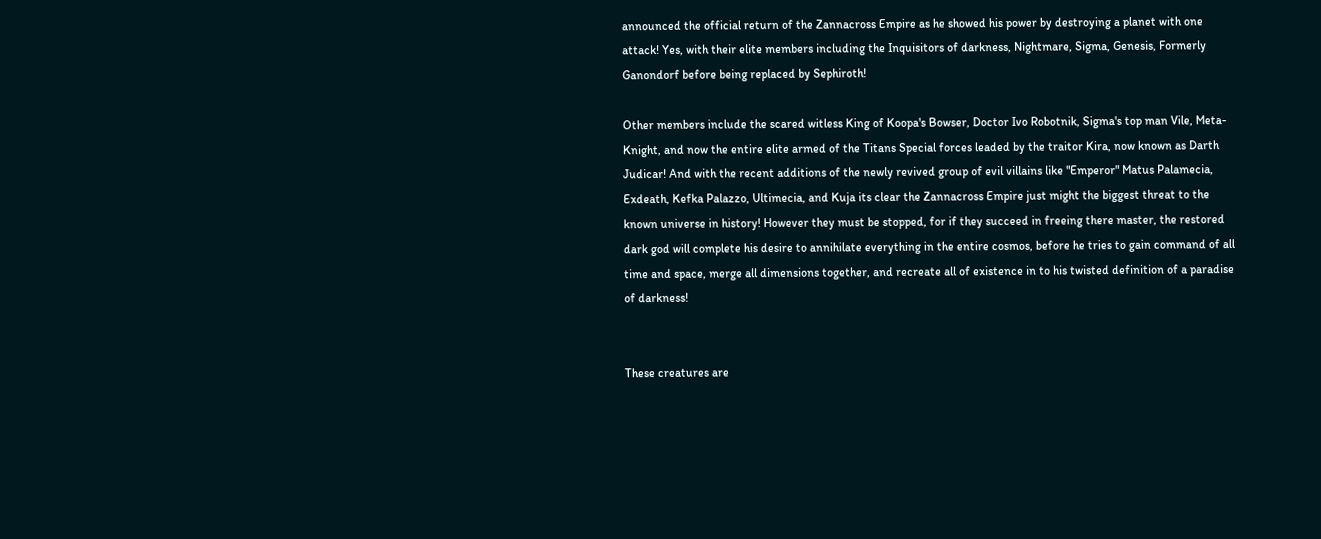announced the official return of the Zannacross Empire as he showed his power by destroying a planet with one attack! Yes, with their elite members including the Inquisitors of darkness, Nightmare, Sigma, Genesis, Formerly Ganondorf before being replaced by Sephiroth!

Other members include the scared witless King of Koopa's Bowser, Doctor Ivo Robotnik, Sigma's top man Vile, Meta-Knight, and now the entire elite armed of the Titans Special forces leaded by the traitor Kira, now known as Darth Judicar! And with the recent additions of the newly revived group of evil villains like "Emperor" Matus Palamecia, Exdeath, Kefka Palazzo, Ultimecia, and Kuja its clear the Zannacross Empire just might the biggest threat to the known universe in history! However they must be stopped, for if they succeed in freeing there master, the restored dark god will complete his desire to annihilate everything in the entire cosmos, before he tries to gain command of all time and space, merge all dimensions together, and recreate all of existence in to his twisted definition of a paradise of darkness!


These creatures are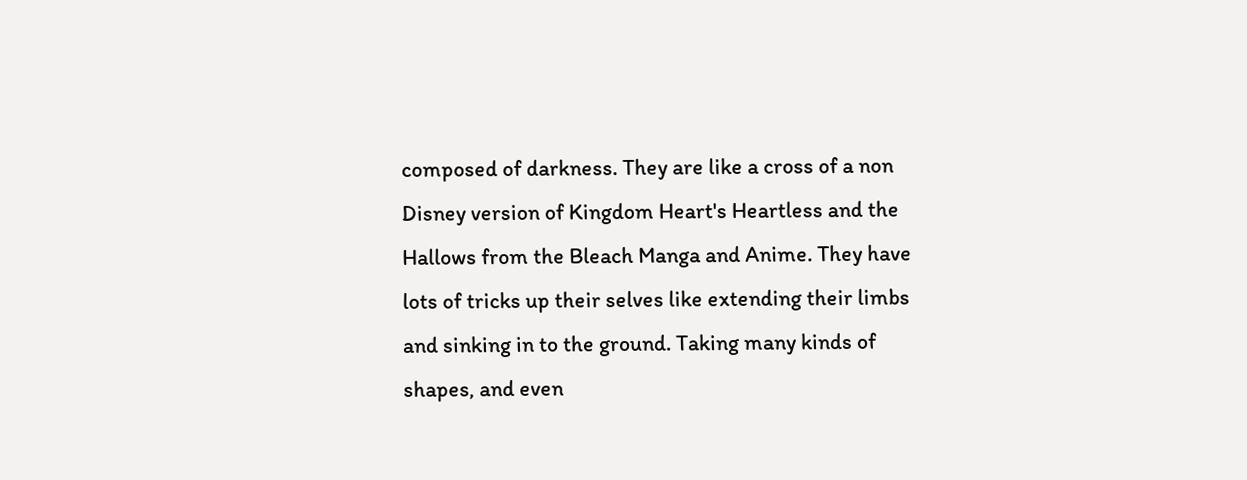composed of darkness. They are like a cross of a non Disney version of Kingdom Heart's Heartless and the Hallows from the Bleach Manga and Anime. They have lots of tricks up their selves like extending their limbs and sinking in to the ground. Taking many kinds of shapes, and even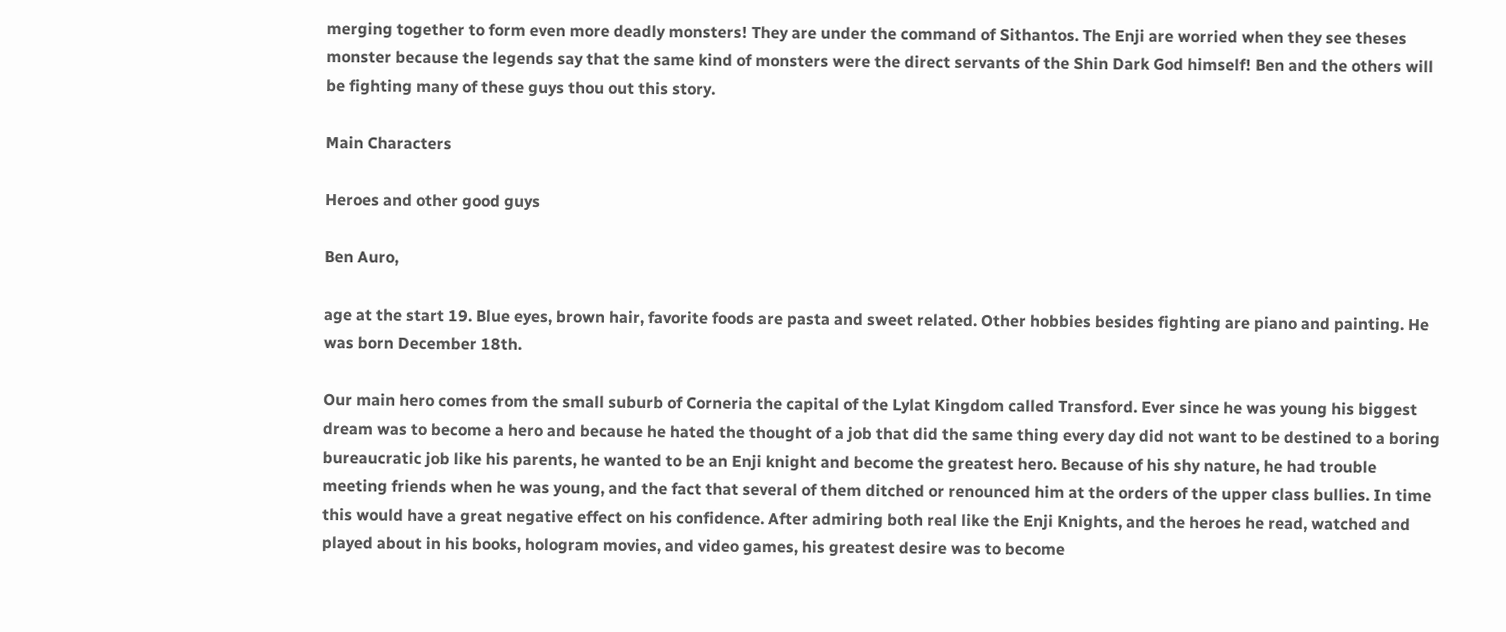merging together to form even more deadly monsters! They are under the command of Sithantos. The Enji are worried when they see theses monster because the legends say that the same kind of monsters were the direct servants of the Shin Dark God himself! Ben and the others will be fighting many of these guys thou out this story.

Main Characters

Heroes and other good guys

Ben Auro,

age at the start 19. Blue eyes, brown hair, favorite foods are pasta and sweet related. Other hobbies besides fighting are piano and painting. He was born December 18th.

Our main hero comes from the small suburb of Corneria the capital of the Lylat Kingdom called Transford. Ever since he was young his biggest dream was to become a hero and because he hated the thought of a job that did the same thing every day did not want to be destined to a boring bureaucratic job like his parents, he wanted to be an Enji knight and become the greatest hero. Because of his shy nature, he had trouble meeting friends when he was young, and the fact that several of them ditched or renounced him at the orders of the upper class bullies. In time this would have a great negative effect on his confidence. After admiring both real like the Enji Knights, and the heroes he read, watched and played about in his books, hologram movies, and video games, his greatest desire was to become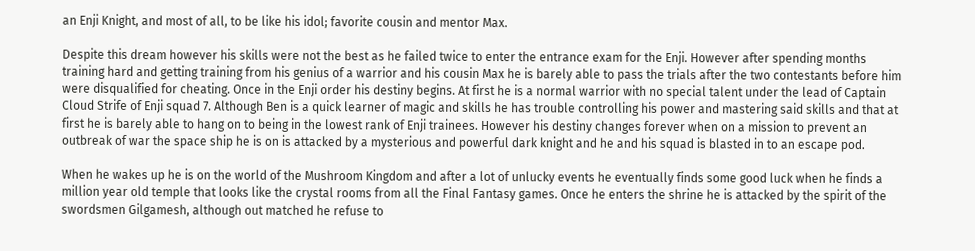an Enji Knight, and most of all, to be like his idol; favorite cousin and mentor Max.

Despite this dream however his skills were not the best as he failed twice to enter the entrance exam for the Enji. However after spending months training hard and getting training from his genius of a warrior and his cousin Max he is barely able to pass the trials after the two contestants before him were disqualified for cheating. Once in the Enji order his destiny begins. At first he is a normal warrior with no special talent under the lead of Captain Cloud Strife of Enji squad 7. Although Ben is a quick learner of magic and skills he has trouble controlling his power and mastering said skills and that at first he is barely able to hang on to being in the lowest rank of Enji trainees. However his destiny changes forever when on a mission to prevent an outbreak of war the space ship he is on is attacked by a mysterious and powerful dark knight and he and his squad is blasted in to an escape pod.

When he wakes up he is on the world of the Mushroom Kingdom and after a lot of unlucky events he eventually finds some good luck when he finds a million year old temple that looks like the crystal rooms from all the Final Fantasy games. Once he enters the shrine he is attacked by the spirit of the swordsmen Gilgamesh, although out matched he refuse to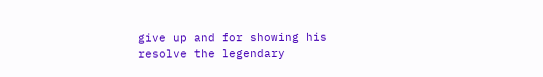give up and for showing his resolve the legendary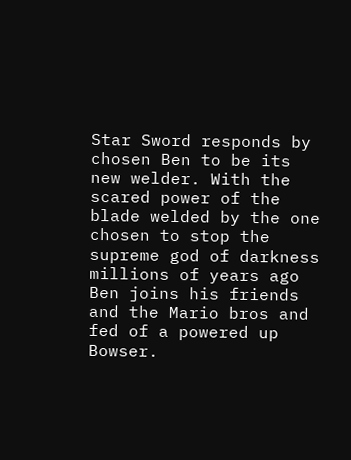Star Sword responds by chosen Ben to be its new welder. With the scared power of the blade welded by the one chosen to stop the supreme god of darkness millions of years ago Ben joins his friends and the Mario bros and fed of a powered up Bowser.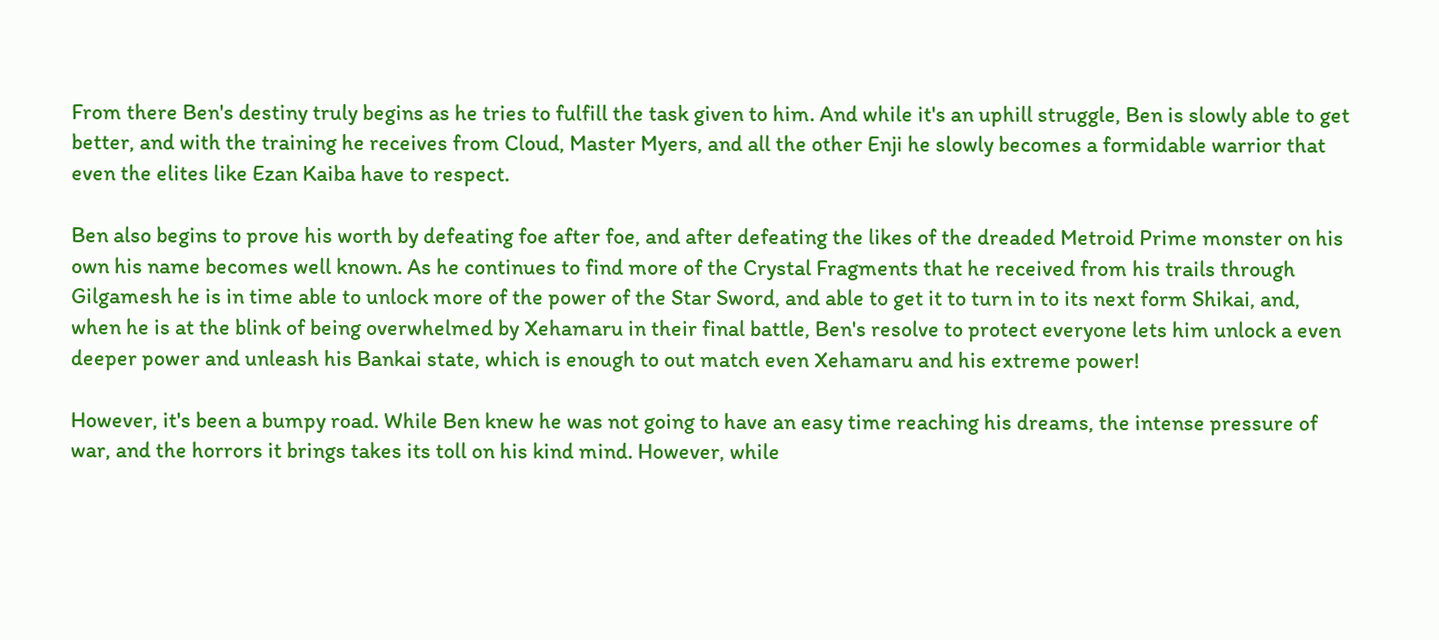From there Ben's destiny truly begins as he tries to fulfill the task given to him. And while it's an uphill struggle, Ben is slowly able to get better, and with the training he receives from Cloud, Master Myers, and all the other Enji he slowly becomes a formidable warrior that even the elites like Ezan Kaiba have to respect.

Ben also begins to prove his worth by defeating foe after foe, and after defeating the likes of the dreaded Metroid Prime monster on his own his name becomes well known. As he continues to find more of the Crystal Fragments that he received from his trails through Gilgamesh he is in time able to unlock more of the power of the Star Sword, and able to get it to turn in to its next form Shikai, and, when he is at the blink of being overwhelmed by Xehamaru in their final battle, Ben's resolve to protect everyone lets him unlock a even deeper power and unleash his Bankai state, which is enough to out match even Xehamaru and his extreme power!

However, it's been a bumpy road. While Ben knew he was not going to have an easy time reaching his dreams, the intense pressure of war, and the horrors it brings takes its toll on his kind mind. However, while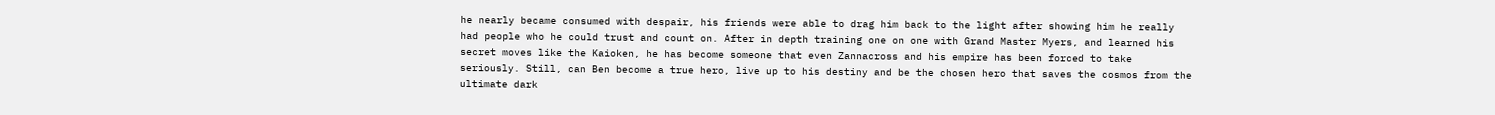he nearly became consumed with despair, his friends were able to drag him back to the light after showing him he really had people who he could trust and count on. After in depth training one on one with Grand Master Myers, and learned his secret moves like the Kaioken, he has become someone that even Zannacross and his empire has been forced to take seriously. Still, can Ben become a true hero, live up to his destiny and be the chosen hero that saves the cosmos from the ultimate dark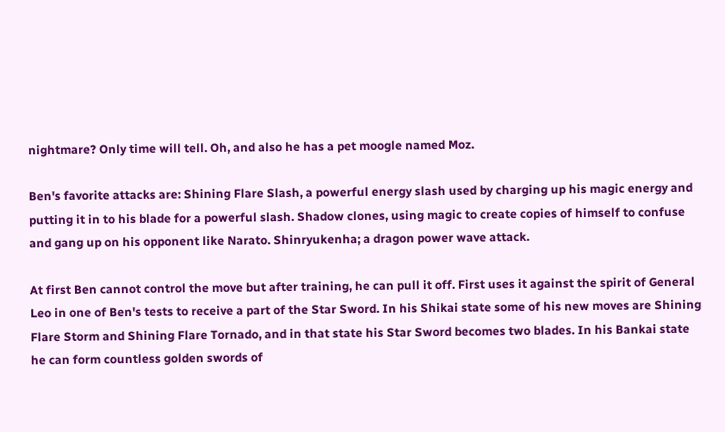nightmare? Only time will tell. Oh, and also he has a pet moogle named Moz.

Ben's favorite attacks are: Shining Flare Slash, a powerful energy slash used by charging up his magic energy and putting it in to his blade for a powerful slash. Shadow clones, using magic to create copies of himself to confuse and gang up on his opponent like Narato. Shinryukenha; a dragon power wave attack.

At first Ben cannot control the move but after training, he can pull it off. First uses it against the spirit of General Leo in one of Ben's tests to receive a part of the Star Sword. In his Shikai state some of his new moves are Shining Flare Storm and Shining Flare Tornado, and in that state his Star Sword becomes two blades. In his Bankai state he can form countless golden swords of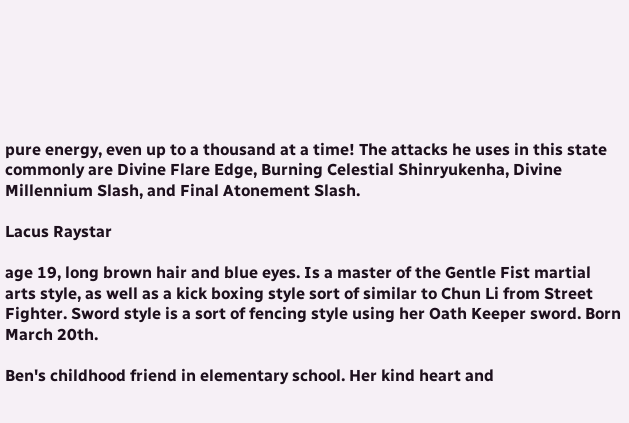pure energy, even up to a thousand at a time! The attacks he uses in this state commonly are Divine Flare Edge, Burning Celestial Shinryukenha, Divine Millennium Slash, and Final Atonement Slash.

Lacus Raystar

age 19, long brown hair and blue eyes. Is a master of the Gentle Fist martial arts style, as well as a kick boxing style sort of similar to Chun Li from Street Fighter. Sword style is a sort of fencing style using her Oath Keeper sword. Born March 20th.

Ben's childhood friend in elementary school. Her kind heart and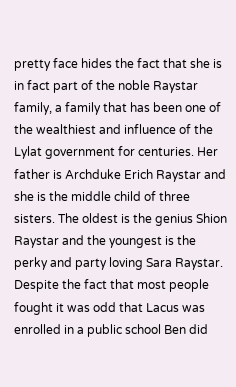pretty face hides the fact that she is in fact part of the noble Raystar family, a family that has been one of the wealthiest and influence of the Lylat government for centuries. Her father is Archduke Erich Raystar and she is the middle child of three sisters. The oldest is the genius Shion Raystar and the youngest is the perky and party loving Sara Raystar. Despite the fact that most people fought it was odd that Lacus was enrolled in a public school Ben did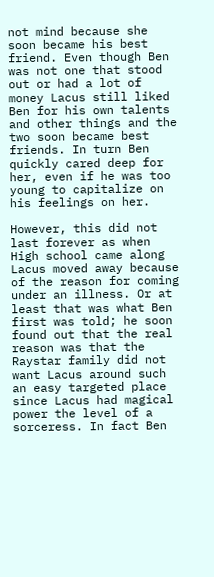not mind because she soon became his best friend. Even though Ben was not one that stood out or had a lot of money Lacus still liked Ben for his own talents and other things and the two soon became best friends. In turn Ben quickly cared deep for her, even if he was too young to capitalize on his feelings on her.

However, this did not last forever as when High school came along Lacus moved away because of the reason for coming under an illness. Or at least that was what Ben first was told; he soon found out that the real reason was that the Raystar family did not want Lacus around such an easy targeted place since Lacus had magical power the level of a sorceress. In fact Ben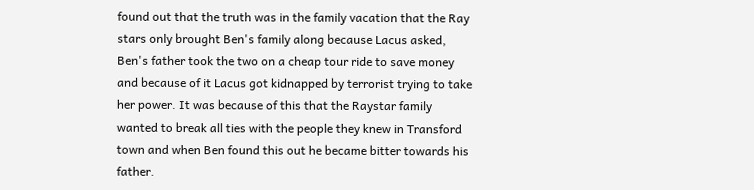found out that the truth was in the family vacation that the Ray stars only brought Ben's family along because Lacus asked, Ben's father took the two on a cheap tour ride to save money and because of it Lacus got kidnapped by terrorist trying to take her power. It was because of this that the Raystar family wanted to break all ties with the people they knew in Transford town and when Ben found this out he became bitter towards his father.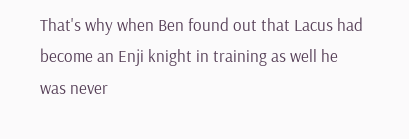That's why when Ben found out that Lacus had become an Enji knight in training as well he was never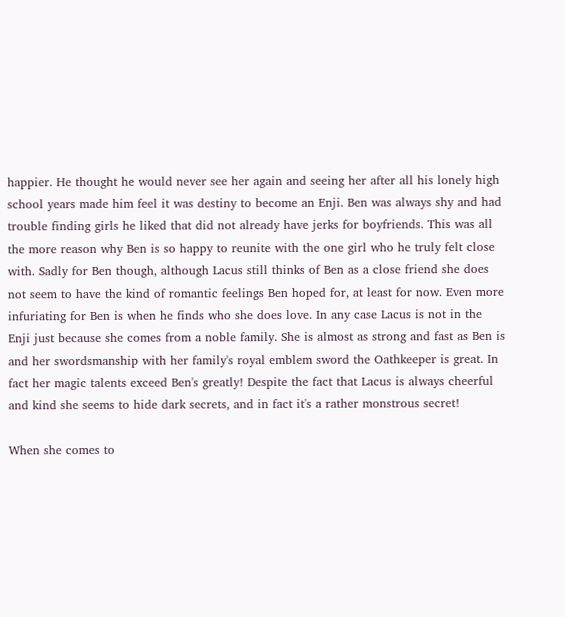happier. He thought he would never see her again and seeing her after all his lonely high school years made him feel it was destiny to become an Enji. Ben was always shy and had trouble finding girls he liked that did not already have jerks for boyfriends. This was all the more reason why Ben is so happy to reunite with the one girl who he truly felt close with. Sadly for Ben though, although Lacus still thinks of Ben as a close friend she does not seem to have the kind of romantic feelings Ben hoped for, at least for now. Even more infuriating for Ben is when he finds who she does love. In any case Lacus is not in the Enji just because she comes from a noble family. She is almost as strong and fast as Ben is and her swordsmanship with her family's royal emblem sword the Oathkeeper is great. In fact her magic talents exceed Ben's greatly! Despite the fact that Lacus is always cheerful and kind she seems to hide dark secrets, and in fact it's a rather monstrous secret!

When she comes to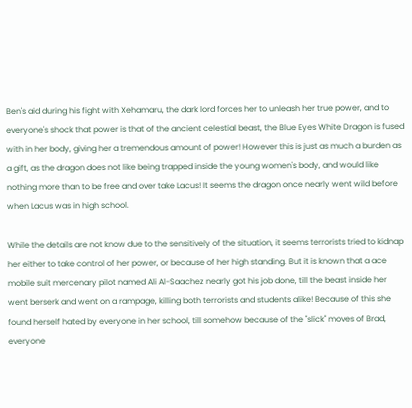Ben's aid during his fight with Xehamaru, the dark lord forces her to unleash her true power, and to everyone's shock that power is that of the ancient celestial beast, the Blue Eyes White Dragon is fused with in her body, giving her a tremendous amount of power! However this is just as much a burden as a gift, as the dragon does not like being trapped inside the young women's body, and would like nothing more than to be free and over take Lacus! It seems the dragon once nearly went wild before when Lacus was in high school.

While the details are not know due to the sensitively of the situation, it seems terrorists tried to kidnap her either to take control of her power, or because of her high standing. But it is known that a ace mobile suit mercenary pilot named Ali Al-Saachez nearly got his job done, till the beast inside her went berserk and went on a rampage, killing both terrorists and students alike! Because of this she found herself hated by everyone in her school, till somehow because of the "slick" moves of Brad, everyone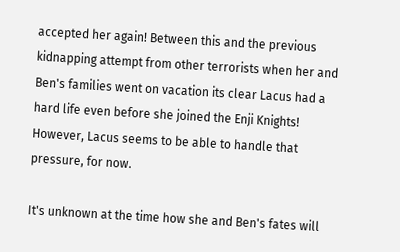accepted her again! Between this and the previous kidnapping attempt from other terrorists when her and Ben's families went on vacation its clear Lacus had a hard life even before she joined the Enji Knights! However, Lacus seems to be able to handle that pressure, for now.

It's unknown at the time how she and Ben's fates will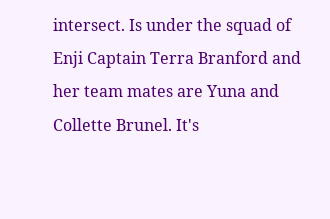intersect. Is under the squad of Enji Captain Terra Branford and her team mates are Yuna and Collette Brunel. It's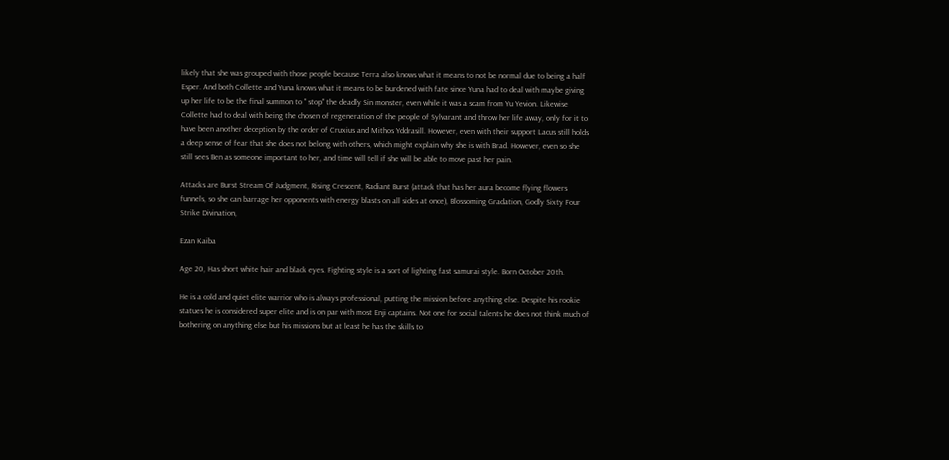likely that she was grouped with those people because Terra also knows what it means to not be normal due to being a half Esper. And both Collette and Yuna knows what it means to be burdened with fate since Yuna had to deal with maybe giving up her life to be the final summon to " stop" the deadly Sin monster, even while it was a scam from Yu Yevion. Likewise Collette had to deal with being the chosen of regeneration of the people of Sylvarant and throw her life away, only for it to have been another deception by the order of Cruxius and Mithos Yddrasill. However, even with their support Lacus still holds a deep sense of fear that she does not belong with others, which might explain why she is with Brad. However, even so she still sees Ben as someone important to her, and time will tell if she will be able to move past her pain.

Attacks are Burst Stream Of Judgment, Rising Crescent, Radiant Burst (attack that has her aura become flying flowers funnels, so she can barrage her opponents with energy blasts on all sides at once), Blossoming Gradation, Godly Sixty Four Strike Divination,

Ezan Kaiba

Age 20, Has short white hair and black eyes. Fighting style is a sort of lighting fast samurai style. Born October 20th.

He is a cold and quiet elite warrior who is always professional, putting the mission before anything else. Despite his rookie statues he is considered super elite and is on par with most Enji captains. Not one for social talents he does not think much of bothering on anything else but his missions but at least he has the skills to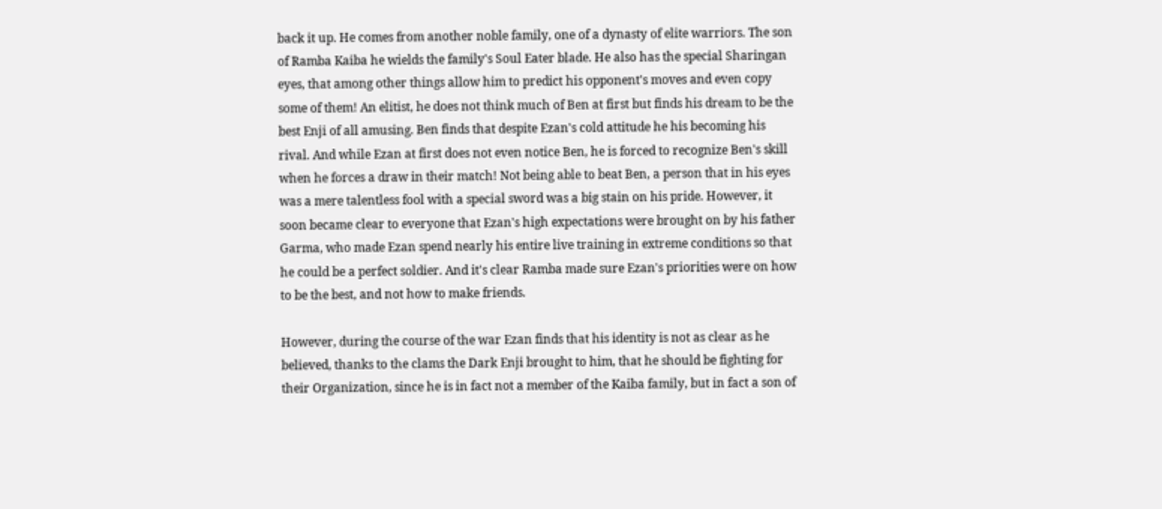back it up. He comes from another noble family, one of a dynasty of elite warriors. The son of Ramba Kaiba he wields the family's Soul Eater blade. He also has the special Sharingan eyes, that among other things allow him to predict his opponent's moves and even copy some of them! An elitist, he does not think much of Ben at first but finds his dream to be the best Enji of all amusing. Ben finds that despite Ezan's cold attitude he his becoming his rival. And while Ezan at first does not even notice Ben, he is forced to recognize Ben's skill when he forces a draw in their match! Not being able to beat Ben, a person that in his eyes was a mere talentless fool with a special sword was a big stain on his pride. However, it soon became clear to everyone that Ezan's high expectations were brought on by his father Garma, who made Ezan spend nearly his entire live training in extreme conditions so that he could be a perfect soldier. And it's clear Ramba made sure Ezan's priorities were on how to be the best, and not how to make friends.

However, during the course of the war Ezan finds that his identity is not as clear as he believed, thanks to the clams the Dark Enji brought to him, that he should be fighting for their Organization, since he is in fact not a member of the Kaiba family, but in fact a son of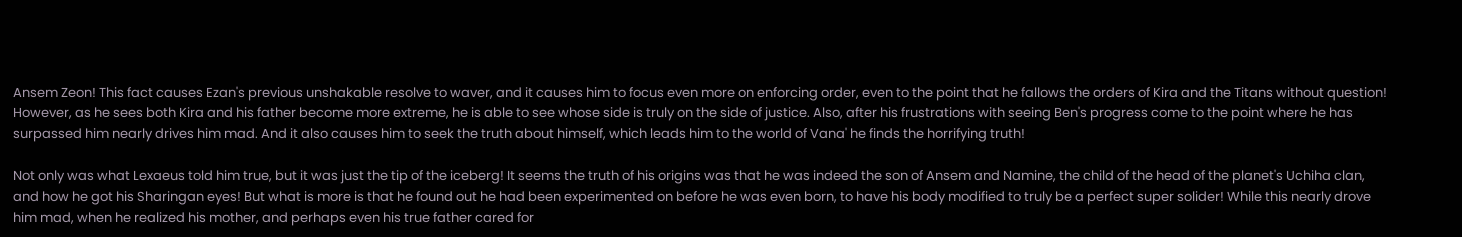Ansem Zeon! This fact causes Ezan's previous unshakable resolve to waver, and it causes him to focus even more on enforcing order, even to the point that he fallows the orders of Kira and the Titans without question! However, as he sees both Kira and his father become more extreme, he is able to see whose side is truly on the side of justice. Also, after his frustrations with seeing Ben's progress come to the point where he has surpassed him nearly drives him mad. And it also causes him to seek the truth about himself, which leads him to the world of Vana' he finds the horrifying truth!

Not only was what Lexaeus told him true, but it was just the tip of the iceberg! It seems the truth of his origins was that he was indeed the son of Ansem and Namine, the child of the head of the planet's Uchiha clan, and how he got his Sharingan eyes! But what is more is that he found out he had been experimented on before he was even born, to have his body modified to truly be a perfect super solider! While this nearly drove him mad, when he realized his mother, and perhaps even his true father cared for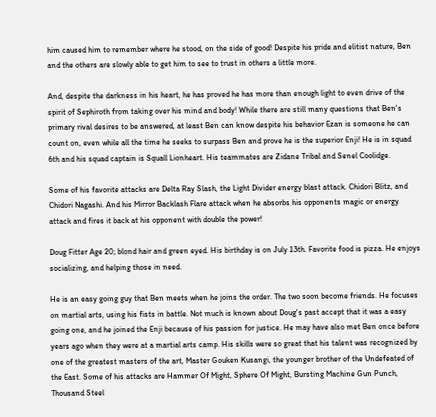him caused him to remember where he stood, on the side of good! Despite his pride and elitist nature, Ben and the others are slowly able to get him to see to trust in others a little more.

And, despite the darkness in his heart, he has proved he has more than enough light to even drive of the spirit of Sephiroth from taking over his mind and body! While there are still many questions that Ben's primary rival desires to be answered, at least Ben can know despite his behavior Ezan is someone he can count on, even while all the time he seeks to surpass Ben and prove he is the superior Enji! He is in squad 6th and his squad captain is Squall Lionheart. His teammates are Zidane Tribal and Senel Coolidge.

Some of his favorite attacks are Delta Ray Slash, the Light Divider energy blast attack. Chidori Blitz, and Chidori Nagashi. And his Mirror Backlash Flare attack when he absorbs his opponents magic or energy attack and fires it back at his opponent with double the power!

Doug Fitter Age 20; blond hair and green eyed. His birthday is on July 13th. Favorite food is pizza. He enjoys socializing, and helping those in need.

He is an easy going guy that Ben meets when he joins the order. The two soon become friends. He focuses on martial arts, using his fists in battle. Not much is known about Doug's past accept that it was a easy going one, and he joined the Enji because of his passion for justice. He may have also met Ben once before years ago when they were at a martial arts camp. His skills were so great that his talent was recognized by one of the greatest masters of the art, Master Gouken Kusangi, the younger brother of the Undefeated of the East. Some of his attacks are Hammer Of Might, Sphere Of Might, Bursting Machine Gun Punch, Thousand Steel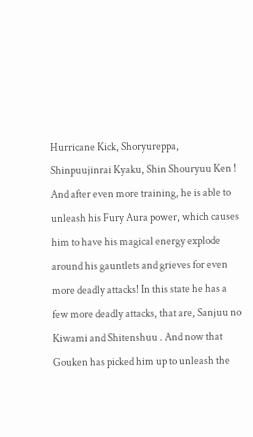Hurricane Kick, Shoryureppa, Shinpuujinrai Kyaku, Shin Shouryuu Ken ! And after even more training, he is able to unleash his Fury Aura power, which causes him to have his magical energy explode around his gauntlets and grieves for even more deadly attacks! In this state he has a few more deadly attacks, that are, Sanjuu no Kiwami and Shitenshuu . And now that Gouken has picked him up to unleash the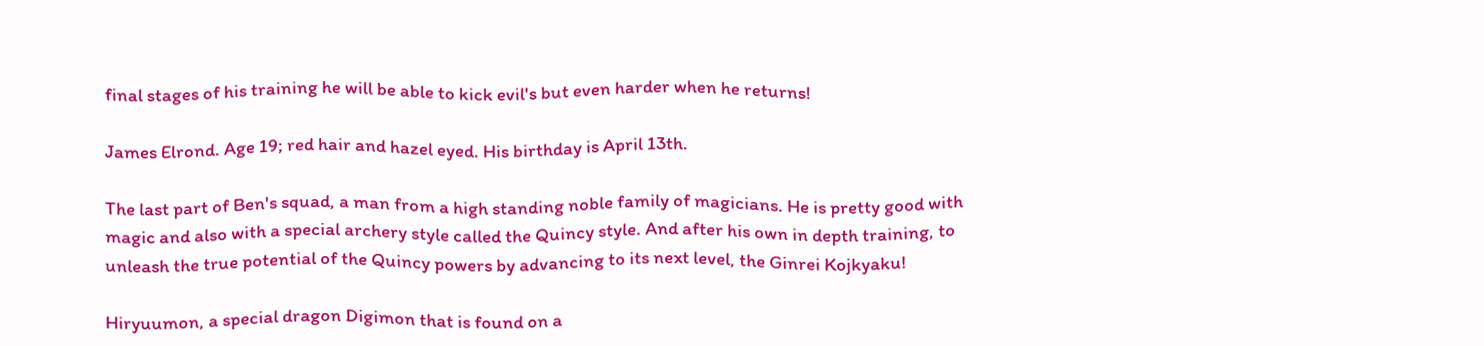final stages of his training he will be able to kick evil's but even harder when he returns!

James Elrond. Age 19; red hair and hazel eyed. His birthday is April 13th.

The last part of Ben's squad, a man from a high standing noble family of magicians. He is pretty good with magic and also with a special archery style called the Quincy style. And after his own in depth training, to unleash the true potential of the Quincy powers by advancing to its next level, the Ginrei Kojkyaku!

Hiryuumon, a special dragon Digimon that is found on a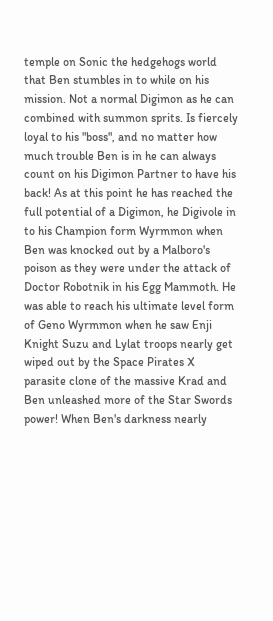temple on Sonic the hedgehogs world that Ben stumbles in to while on his mission. Not a normal Digimon as he can combined with summon sprits. Is fiercely loyal to his "boss", and no matter how much trouble Ben is in he can always count on his Digimon Partner to have his back! As at this point he has reached the full potential of a Digimon, he Digivole in to his Champion form Wyrmmon when Ben was knocked out by a Malboro's poison as they were under the attack of Doctor Robotnik in his Egg Mammoth. He was able to reach his ultimate level form of Geno Wyrmmon when he saw Enji Knight Suzu and Lylat troops nearly get wiped out by the Space Pirates X parasite clone of the massive Krad and Ben unleashed more of the Star Swords power! When Ben's darkness nearly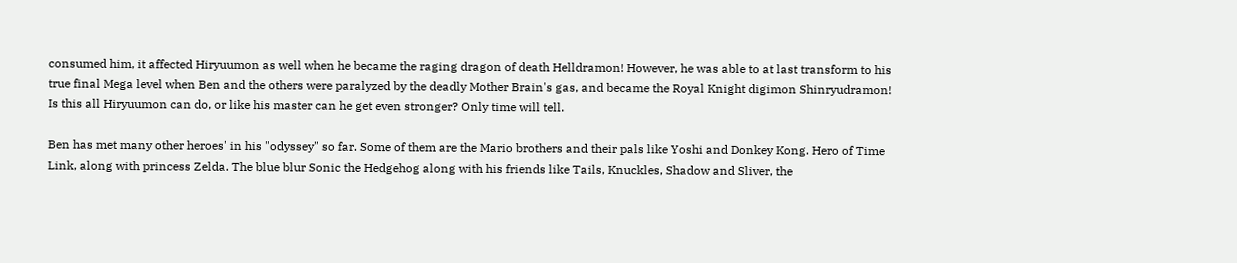consumed him, it affected Hiryuumon as well when he became the raging dragon of death Helldramon! However, he was able to at last transform to his true final Mega level when Ben and the others were paralyzed by the deadly Mother Brain's gas, and became the Royal Knight digimon Shinryudramon! Is this all Hiryuumon can do, or like his master can he get even stronger? Only time will tell.

Ben has met many other heroes' in his "odyssey" so far. Some of them are the Mario brothers and their pals like Yoshi and Donkey Kong. Hero of Time Link, along with princess Zelda. The blue blur Sonic the Hedgehog along with his friends like Tails, Knuckles, Shadow and Sliver, the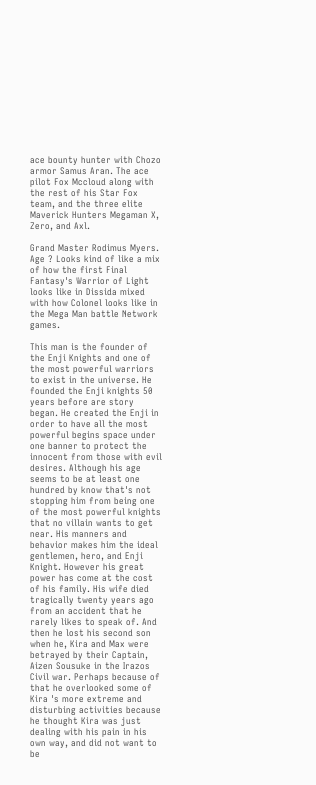ace bounty hunter with Chozo armor Samus Aran. The ace pilot Fox Mccloud along with the rest of his Star Fox team, and the three elite Maverick Hunters Megaman X, Zero, and Axl.

Grand Master Rodimus Myers. Age ? Looks kind of like a mix of how the first Final Fantasy's Warrior of Light looks like in Dissida mixed with how Colonel looks like in the Mega Man battle Network games.

This man is the founder of the Enji Knights and one of the most powerful warriors to exist in the universe. He founded the Enji knights 50 years before are story began. He created the Enji in order to have all the most powerful begins space under one banner to protect the innocent from those with evil desires. Although his age seems to be at least one hundred by know that's not stopping him from being one of the most powerful knights that no villain wants to get near. His manners and behavior makes him the ideal gentlemen, hero, and Enji Knight. However his great power has come at the cost of his family. His wife died tragically twenty years ago from an accident that he rarely likes to speak of. And then he lost his second son when he, Kira and Max were betrayed by their Captain, Aizen Sousuke in the Irazos Civil war. Perhaps because of that he overlooked some of Kira 's more extreme and disturbing activities because he thought Kira was just dealing with his pain in his own way, and did not want to be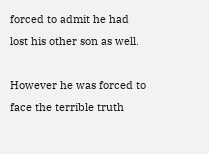forced to admit he had lost his other son as well.

However he was forced to face the terrible truth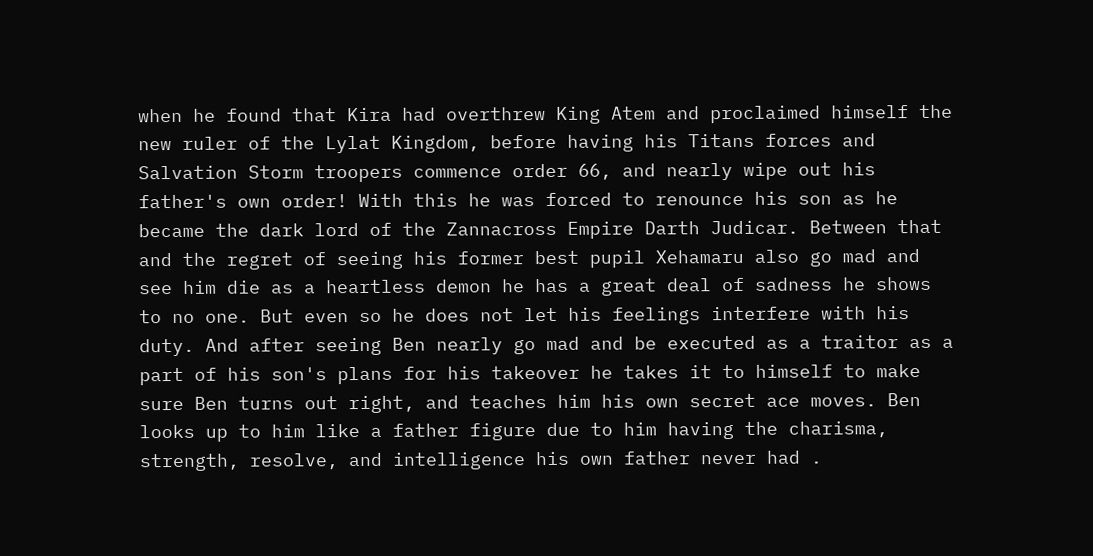when he found that Kira had overthrew King Atem and proclaimed himself the new ruler of the Lylat Kingdom, before having his Titans forces and Salvation Storm troopers commence order 66, and nearly wipe out his father's own order! With this he was forced to renounce his son as he became the dark lord of the Zannacross Empire Darth Judicar. Between that and the regret of seeing his former best pupil Xehamaru also go mad and see him die as a heartless demon he has a great deal of sadness he shows to no one. But even so he does not let his feelings interfere with his duty. And after seeing Ben nearly go mad and be executed as a traitor as a part of his son's plans for his takeover he takes it to himself to make sure Ben turns out right, and teaches him his own secret ace moves. Ben looks up to him like a father figure due to him having the charisma, strength, resolve, and intelligence his own father never had .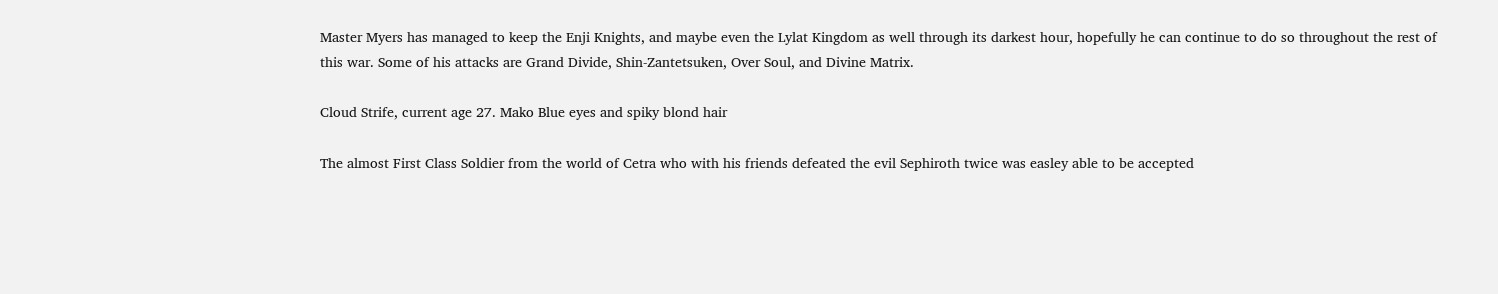Master Myers has managed to keep the Enji Knights, and maybe even the Lylat Kingdom as well through its darkest hour, hopefully he can continue to do so throughout the rest of this war. Some of his attacks are Grand Divide, Shin-Zantetsuken, Over Soul, and Divine Matrix.

Cloud Strife, current age 27. Mako Blue eyes and spiky blond hair

The almost First Class Soldier from the world of Cetra who with his friends defeated the evil Sephiroth twice was easley able to be accepted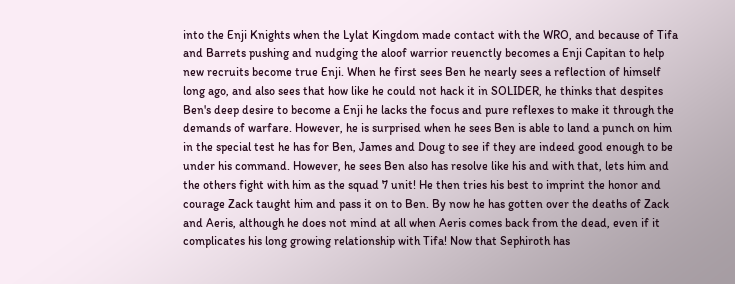into the Enji Knights when the Lylat Kingdom made contact with the WRO, and because of Tifa and Barrets pushing and nudging the aloof warrior reuenctly becomes a Enji Capitan to help new recruits become true Enji. When he first sees Ben he nearly sees a reflection of himself long ago, and also sees that how like he could not hack it in SOLIDER, he thinks that despites Ben's deep desire to become a Enji he lacks the focus and pure reflexes to make it through the demands of warfare. However, he is surprised when he sees Ben is able to land a punch on him in the special test he has for Ben, James and Doug to see if they are indeed good enough to be under his command. However, he sees Ben also has resolve like his and with that, lets him and the others fight with him as the squad 7 unit! He then tries his best to imprint the honor and courage Zack taught him and pass it on to Ben. By now he has gotten over the deaths of Zack and Aeris, although he does not mind at all when Aeris comes back from the dead, even if it complicates his long growing relationship with Tifa! Now that Sephiroth has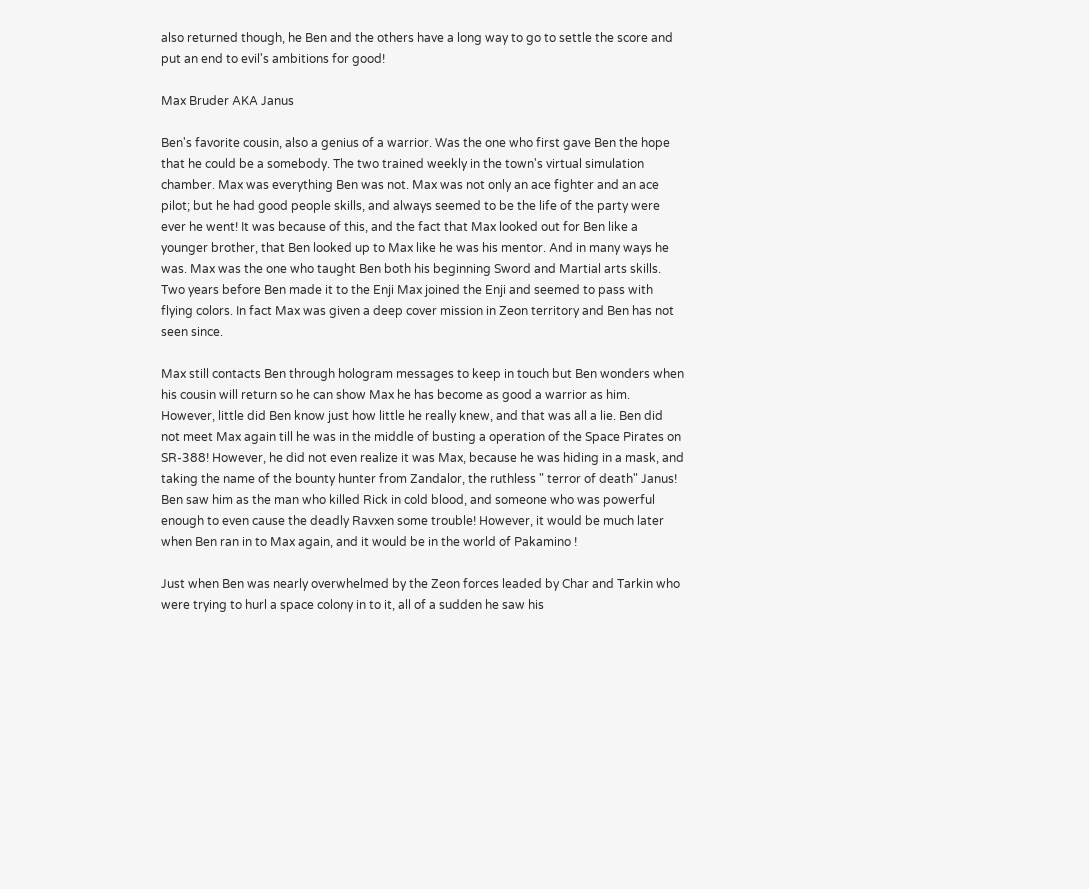also returned though, he Ben and the others have a long way to go to settle the score and put an end to evil's ambitions for good!

Max Bruder AKA Janus

Ben's favorite cousin, also a genius of a warrior. Was the one who first gave Ben the hope that he could be a somebody. The two trained weekly in the town's virtual simulation chamber. Max was everything Ben was not. Max was not only an ace fighter and an ace pilot; but he had good people skills, and always seemed to be the life of the party were ever he went! It was because of this, and the fact that Max looked out for Ben like a younger brother, that Ben looked up to Max like he was his mentor. And in many ways he was. Max was the one who taught Ben both his beginning Sword and Martial arts skills. Two years before Ben made it to the Enji Max joined the Enji and seemed to pass with flying colors. In fact Max was given a deep cover mission in Zeon territory and Ben has not seen since.

Max still contacts Ben through hologram messages to keep in touch but Ben wonders when his cousin will return so he can show Max he has become as good a warrior as him. However, little did Ben know just how little he really knew, and that was all a lie. Ben did not meet Max again till he was in the middle of busting a operation of the Space Pirates on SR-388! However, he did not even realize it was Max, because he was hiding in a mask, and taking the name of the bounty hunter from Zandalor, the ruthless " terror of death" Janus! Ben saw him as the man who killed Rick in cold blood, and someone who was powerful enough to even cause the deadly Ravxen some trouble! However, it would be much later when Ben ran in to Max again, and it would be in the world of Pakamino !

Just when Ben was nearly overwhelmed by the Zeon forces leaded by Char and Tarkin who were trying to hurl a space colony in to it, all of a sudden he saw his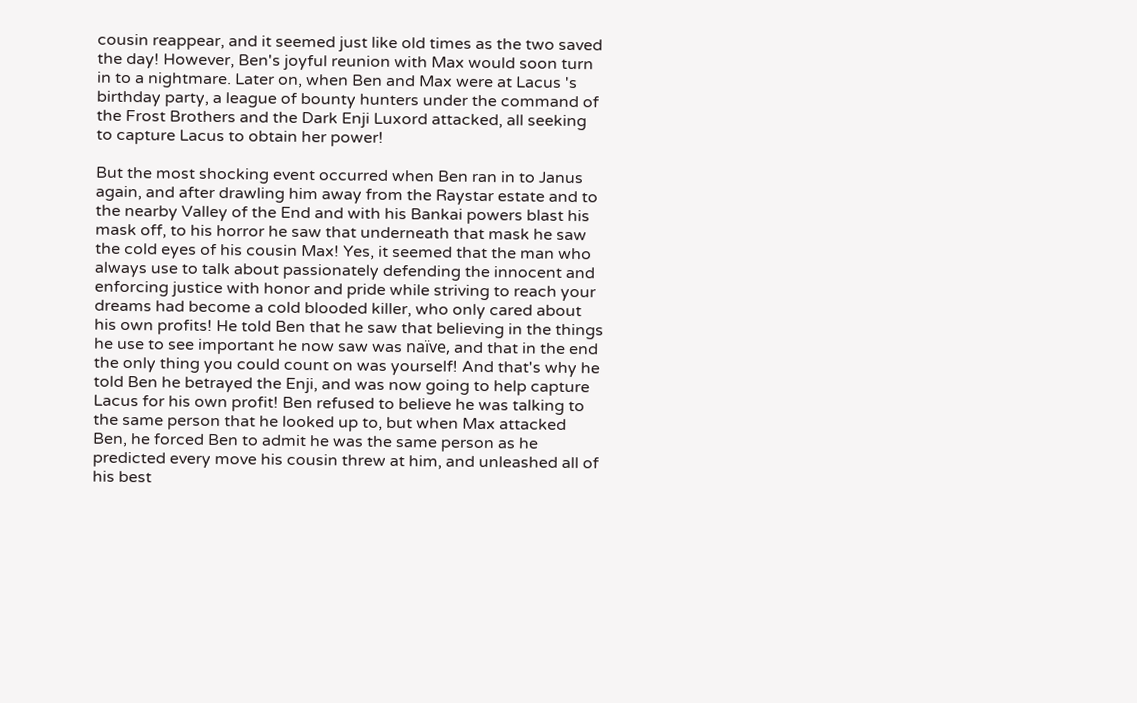cousin reappear, and it seemed just like old times as the two saved the day! However, Ben's joyful reunion with Max would soon turn in to a nightmare. Later on, when Ben and Max were at Lacus 's birthday party, a league of bounty hunters under the command of the Frost Brothers and the Dark Enji Luxord attacked, all seeking to capture Lacus to obtain her power!

But the most shocking event occurred when Ben ran in to Janus again, and after drawling him away from the Raystar estate and to the nearby Valley of the End and with his Bankai powers blast his mask off, to his horror he saw that underneath that mask he saw the cold eyes of his cousin Max! Yes, it seemed that the man who always use to talk about passionately defending the innocent and enforcing justice with honor and pride while striving to reach your dreams had become a cold blooded killer, who only cared about his own profits! He told Ben that he saw that believing in the things he use to see important he now saw was naïve, and that in the end the only thing you could count on was yourself! And that's why he told Ben he betrayed the Enji, and was now going to help capture Lacus for his own profit! Ben refused to believe he was talking to the same person that he looked up to, but when Max attacked Ben, he forced Ben to admit he was the same person as he predicted every move his cousin threw at him, and unleashed all of his best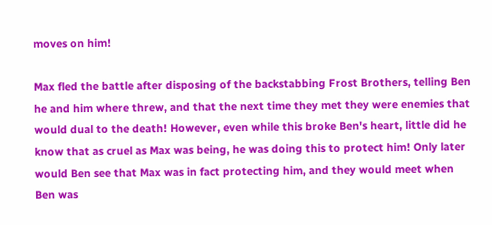moves on him!

Max fled the battle after disposing of the backstabbing Frost Brothers, telling Ben he and him where threw, and that the next time they met they were enemies that would dual to the death! However, even while this broke Ben's heart, little did he know that as cruel as Max was being, he was doing this to protect him! Only later would Ben see that Max was in fact protecting him, and they would meet when Ben was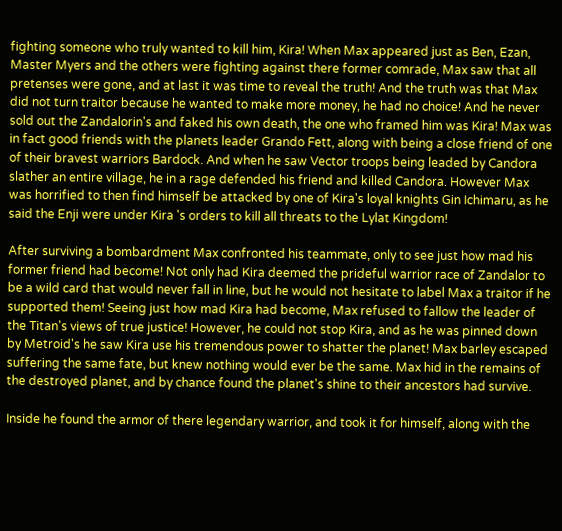fighting someone who truly wanted to kill him, Kira! When Max appeared just as Ben, Ezan, Master Myers and the others were fighting against there former comrade, Max saw that all pretenses were gone, and at last it was time to reveal the truth! And the truth was that Max did not turn traitor because he wanted to make more money, he had no choice! And he never sold out the Zandalorin's and faked his own death, the one who framed him was Kira! Max was in fact good friends with the planets leader Grando Fett, along with being a close friend of one of their bravest warriors Bardock. And when he saw Vector troops being leaded by Candora slather an entire village, he in a rage defended his friend and killed Candora. However Max was horrified to then find himself be attacked by one of Kira's loyal knights Gin Ichimaru, as he said the Enji were under Kira 's orders to kill all threats to the Lylat Kingdom!

After surviving a bombardment Max confronted his teammate, only to see just how mad his former friend had become! Not only had Kira deemed the prideful warrior race of Zandalor to be a wild card that would never fall in line, but he would not hesitate to label Max a traitor if he supported them! Seeing just how mad Kira had become, Max refused to fallow the leader of the Titan's views of true justice! However, he could not stop Kira, and as he was pinned down by Metroid's he saw Kira use his tremendous power to shatter the planet! Max barley escaped suffering the same fate, but knew nothing would ever be the same. Max hid in the remains of the destroyed planet, and by chance found the planet's shine to their ancestors had survive.

Inside he found the armor of there legendary warrior, and took it for himself, along with the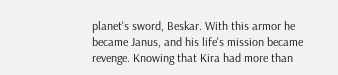planet's sword, Beskar. With this armor he became Janus, and his life's mission became revenge. Knowing that Kira had more than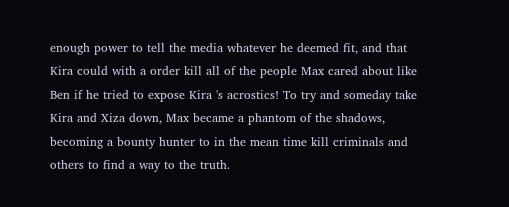enough power to tell the media whatever he deemed fit, and that Kira could with a order kill all of the people Max cared about like Ben if he tried to expose Kira 's acrostics! To try and someday take Kira and Xiza down, Max became a phantom of the shadows, becoming a bounty hunter to in the mean time kill criminals and others to find a way to the truth.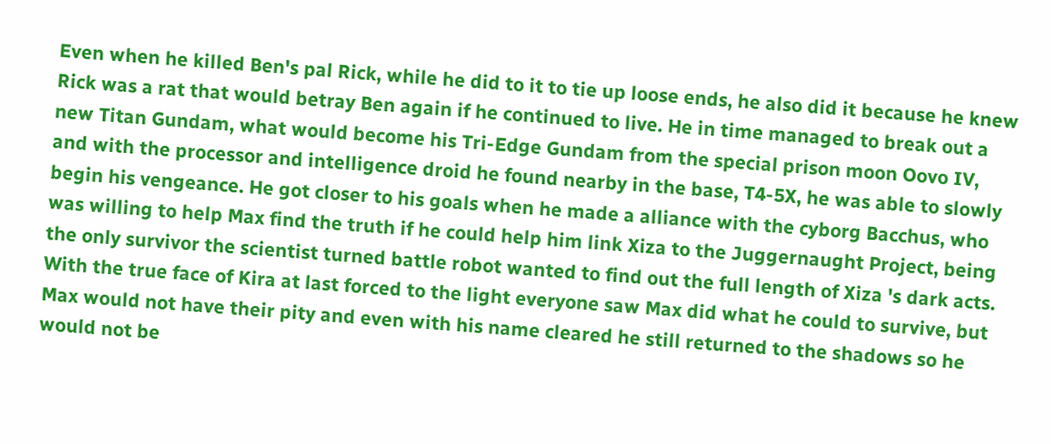Even when he killed Ben's pal Rick, while he did to it to tie up loose ends, he also did it because he knew Rick was a rat that would betray Ben again if he continued to live. He in time managed to break out a new Titan Gundam, what would become his Tri-Edge Gundam from the special prison moon Oovo IV, and with the processor and intelligence droid he found nearby in the base, T4-5X, he was able to slowly begin his vengeance. He got closer to his goals when he made a alliance with the cyborg Bacchus, who was willing to help Max find the truth if he could help him link Xiza to the Juggernaught Project, being the only survivor the scientist turned battle robot wanted to find out the full length of Xiza 's dark acts. With the true face of Kira at last forced to the light everyone saw Max did what he could to survive, but Max would not have their pity and even with his name cleared he still returned to the shadows so he would not be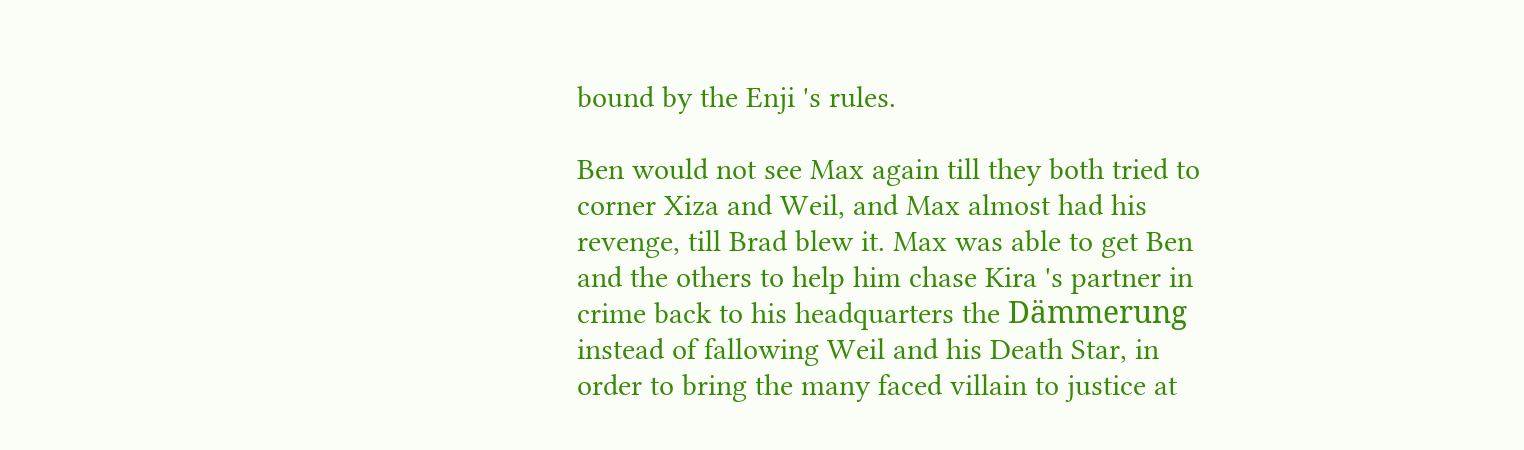bound by the Enji 's rules.

Ben would not see Max again till they both tried to corner Xiza and Weil, and Max almost had his revenge, till Brad blew it. Max was able to get Ben and the others to help him chase Kira 's partner in crime back to his headquarters the Dämmerung instead of fallowing Weil and his Death Star, in order to bring the many faced villain to justice at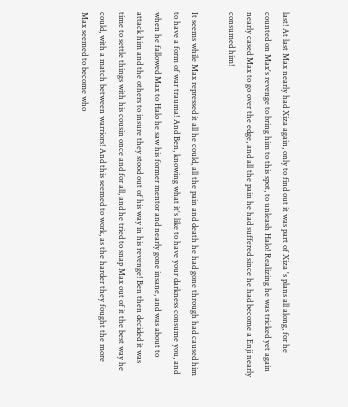last! At last Max nearly had Xiza again, only to find out it was part of Xiza 's plans all along, for he counted on Max's revenge to bring him to this spot, to unleash Halo! Realizing he was tricked yet again nearly cased Max to go over the edge, and all the pain he had suffered since he had become a Enji nearly consumed him!

It seems while Max repressed it all he could, all the pain and death he had gone through had caused him to have a form of war trauma! And Ben, knowing what it's like to have your darkness consume you, and when he fallowed Max to Halo he saw his former mentor and nearly gone insane, and was about to attack him and the others to insure they stood out of his way in his revenge! Ben then decided it was time to settle things with his cousin once and for all, and he tried to snap Max out of it the best way he could, with a match between warriors! And this seemed to work, as the harder they fought the more Max seemed to become who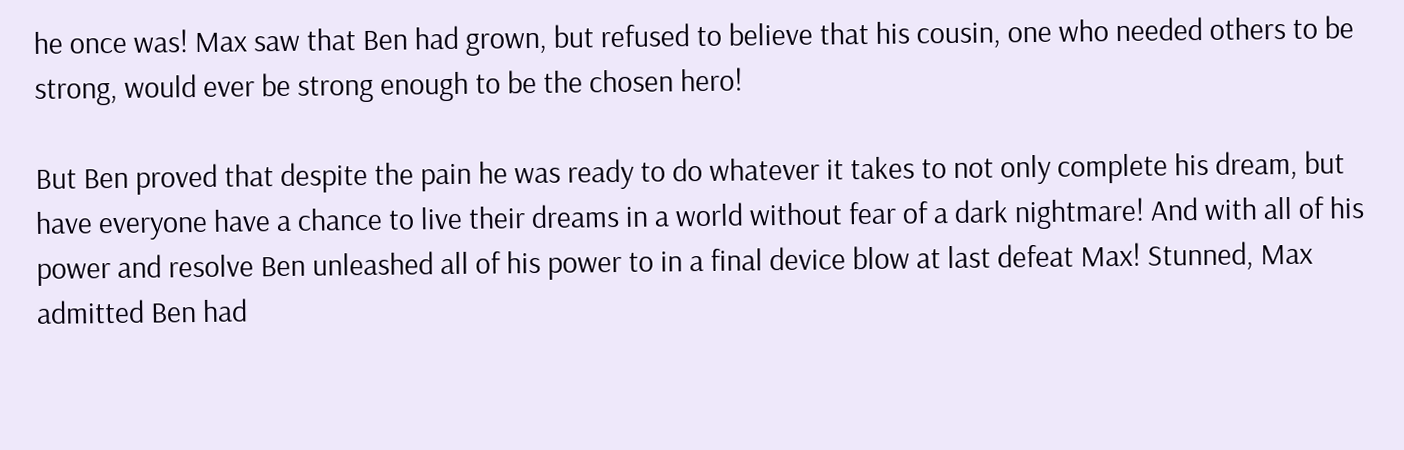he once was! Max saw that Ben had grown, but refused to believe that his cousin, one who needed others to be strong, would ever be strong enough to be the chosen hero!

But Ben proved that despite the pain he was ready to do whatever it takes to not only complete his dream, but have everyone have a chance to live their dreams in a world without fear of a dark nightmare! And with all of his power and resolve Ben unleashed all of his power to in a final device blow at last defeat Max! Stunned, Max admitted Ben had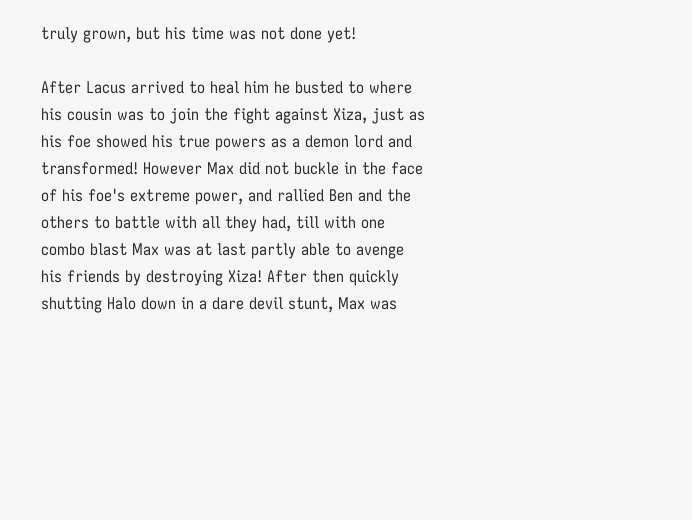truly grown, but his time was not done yet!

After Lacus arrived to heal him he busted to where his cousin was to join the fight against Xiza, just as his foe showed his true powers as a demon lord and transformed! However Max did not buckle in the face of his foe's extreme power, and rallied Ben and the others to battle with all they had, till with one combo blast Max was at last partly able to avenge his friends by destroying Xiza! After then quickly shutting Halo down in a dare devil stunt, Max was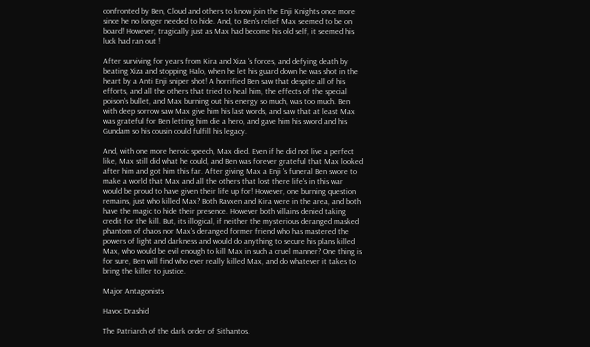confronted by Ben, Cloud and others to know join the Enji Knights once more since he no longer needed to hide. And, to Ben's relief Max seemed to be on board! However, tragically just as Max had become his old self, it seemed his luck had ran out !

After surviving for years from Kira and Xiza 's forces, and defying death by beating Xiza and stopping Halo, when he let his guard down he was shot in the heart by a Anti Enji sniper shot! A horrified Ben saw that despite all of his efforts, and all the others that tried to heal him, the effects of the special poison's bullet, and Max burning out his energy so much, was too much. Ben with deep sorrow saw Max give him his last words, and saw that at least Max was grateful for Ben letting him die a hero, and gave him his sword and his Gundam so his cousin could fulfill his legacy.

And, with one more heroic speech, Max died. Even if he did not live a perfect like, Max still did what he could, and Ben was forever grateful that Max looked after him and got him this far. After giving Max a Enji 's funeral Ben swore to make a world that Max and all the others that lost there life's in this war would be proud to have given their life up for! However, one burning question remains, just who killed Max? Both Ravxen and Kira were in the area, and both have the magic to hide their presence. However both villains denied taking credit for the kill. But, its illogical, if neither the mysterious deranged masked phantom of chaos nor Max's deranged former friend who has mastered the powers of light and darkness and would do anything to secure his plans killed Max, who would be evil enough to kill Max in such a cruel manner? One thing is for sure, Ben will find who ever really killed Max, and do whatever it takes to bring the killer to justice.

Major Antagonists

Havoc Drashid

The Patriarch of the dark order of Sithantos.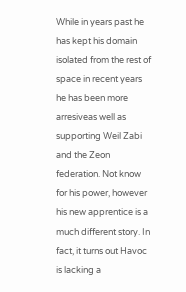While in years past he has kept his domain isolated from the rest of space in recent years he has been more arresiveas well as supporting Weil Zabi and the Zeon federation. Not know for his power, however his new apprentice is a much different story. In fact, it turns out Havoc is lacking a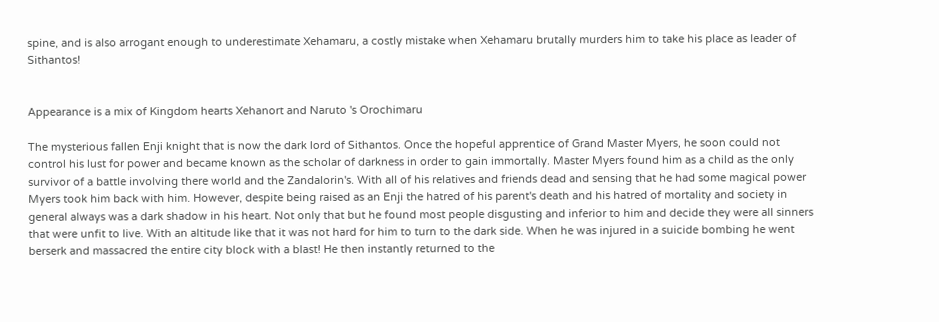spine, and is also arrogant enough to underestimate Xehamaru, a costly mistake when Xehamaru brutally murders him to take his place as leader of Sithantos!


Appearance is a mix of Kingdom hearts Xehanort and Naruto 's Orochimaru

The mysterious fallen Enji knight that is now the dark lord of Sithantos. Once the hopeful apprentice of Grand Master Myers, he soon could not control his lust for power and became known as the scholar of darkness in order to gain immortally. Master Myers found him as a child as the only survivor of a battle involving there world and the Zandalorin's. With all of his relatives and friends dead and sensing that he had some magical power Myers took him back with him. However, despite being raised as an Enji the hatred of his parent's death and his hatred of mortality and society in general always was a dark shadow in his heart. Not only that but he found most people disgusting and inferior to him and decide they were all sinners that were unfit to live. With an altitude like that it was not hard for him to turn to the dark side. When he was injured in a suicide bombing he went berserk and massacred the entire city block with a blast! He then instantly returned to the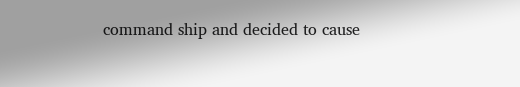command ship and decided to cause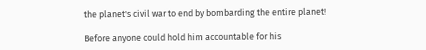the planet's civil war to end by bombarding the entire planet!

Before anyone could hold him accountable for his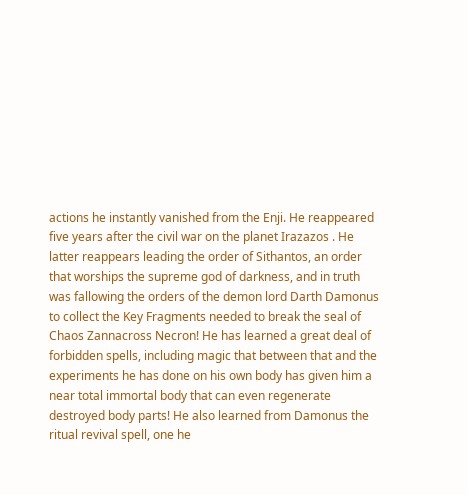actions he instantly vanished from the Enji. He reappeared five years after the civil war on the planet Irazazos . He latter reappears leading the order of Sithantos, an order that worships the supreme god of darkness, and in truth was fallowing the orders of the demon lord Darth Damonus to collect the Key Fragments needed to break the seal of Chaos Zannacross Necron! He has learned a great deal of forbidden spells, including magic that between that and the experiments he has done on his own body has given him a near total immortal body that can even regenerate destroyed body parts! He also learned from Damonus the ritual revival spell, one he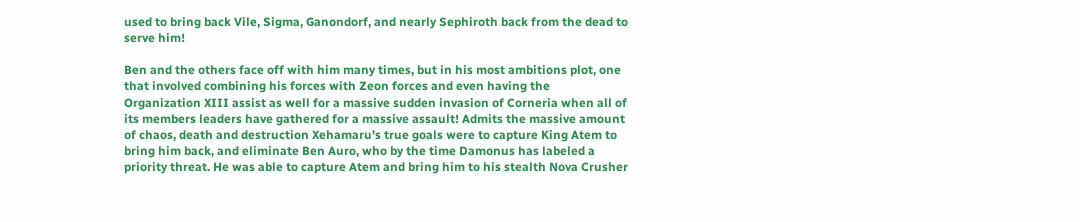used to bring back Vile, Sigma, Ganondorf, and nearly Sephiroth back from the dead to serve him!

Ben and the others face off with him many times, but in his most ambitions plot, one that involved combining his forces with Zeon forces and even having the Organization XIII assist as well for a massive sudden invasion of Corneria when all of its members leaders have gathered for a massive assault! Admits the massive amount of chaos, death and destruction Xehamaru's true goals were to capture King Atem to bring him back, and eliminate Ben Auro, who by the time Damonus has labeled a priority threat. He was able to capture Atem and bring him to his stealth Nova Crusher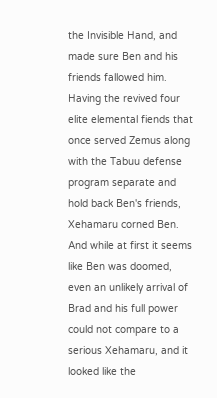the Invisible Hand, and made sure Ben and his friends fallowed him. Having the revived four elite elemental fiends that once served Zemus along with the Tabuu defense program separate and hold back Ben's friends, Xehamaru corned Ben. And while at first it seems like Ben was doomed, even an unlikely arrival of Brad and his full power could not compare to a serious Xehamaru, and it looked like the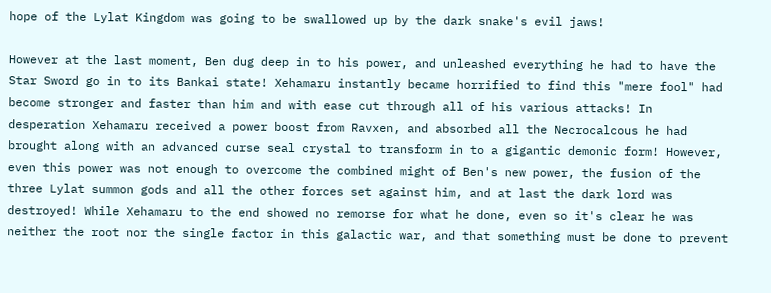hope of the Lylat Kingdom was going to be swallowed up by the dark snake's evil jaws!

However at the last moment, Ben dug deep in to his power, and unleashed everything he had to have the Star Sword go in to its Bankai state! Xehamaru instantly became horrified to find this "mere fool" had become stronger and faster than him and with ease cut through all of his various attacks! In desperation Xehamaru received a power boost from Ravxen, and absorbed all the Necrocalcous he had brought along with an advanced curse seal crystal to transform in to a gigantic demonic form! However, even this power was not enough to overcome the combined might of Ben's new power, the fusion of the three Lylat summon gods and all the other forces set against him, and at last the dark lord was destroyed! While Xehamaru to the end showed no remorse for what he done, even so it's clear he was neither the root nor the single factor in this galactic war, and that something must be done to prevent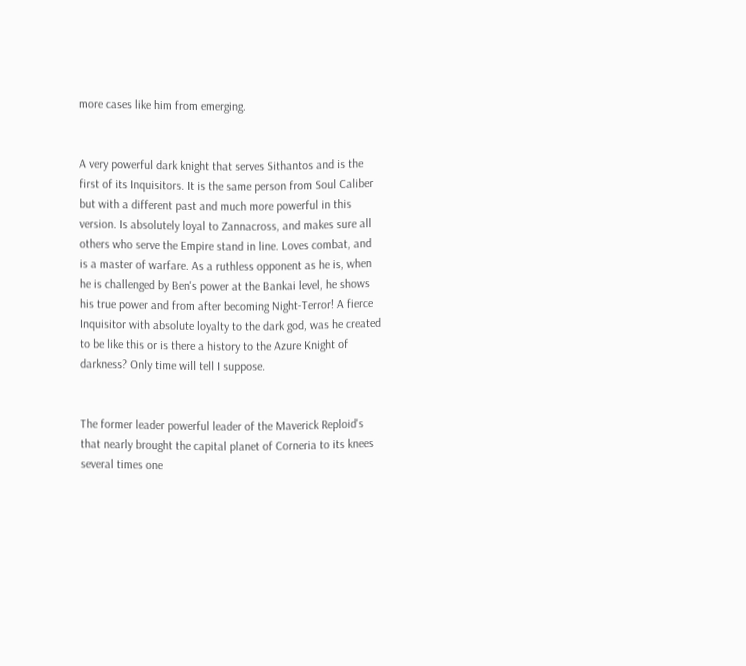more cases like him from emerging.


A very powerful dark knight that serves Sithantos and is the first of its Inquisitors. It is the same person from Soul Caliber but with a different past and much more powerful in this version. Is absolutely loyal to Zannacross, and makes sure all others who serve the Empire stand in line. Loves combat, and is a master of warfare. As a ruthless opponent as he is, when he is challenged by Ben's power at the Bankai level, he shows his true power and from after becoming Night-Terror! A fierce Inquisitor with absolute loyalty to the dark god, was he created to be like this or is there a history to the Azure Knight of darkness? Only time will tell I suppose.


The former leader powerful leader of the Maverick Reploid's that nearly brought the capital planet of Corneria to its knees several times one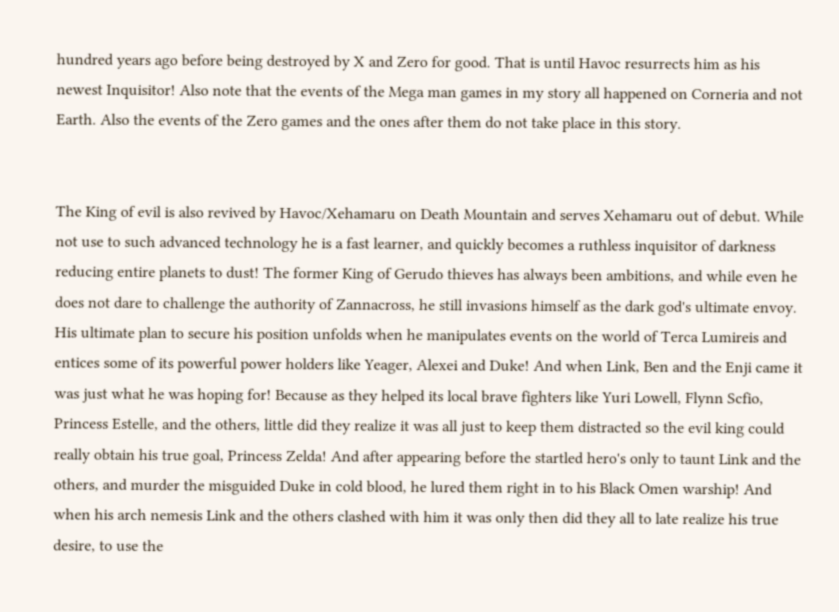hundred years ago before being destroyed by X and Zero for good. That is until Havoc resurrects him as his newest Inquisitor! Also note that the events of the Mega man games in my story all happened on Corneria and not Earth. Also the events of the Zero games and the ones after them do not take place in this story.


The King of evil is also revived by Havoc/Xehamaru on Death Mountain and serves Xehamaru out of debut. While not use to such advanced technology he is a fast learner, and quickly becomes a ruthless inquisitor of darkness reducing entire planets to dust! The former King of Gerudo thieves has always been ambitions, and while even he does not dare to challenge the authority of Zannacross, he still invasions himself as the dark god's ultimate envoy. His ultimate plan to secure his position unfolds when he manipulates events on the world of Terca Lumireis and entices some of its powerful power holders like Yeager, Alexei and Duke! And when Link, Ben and the Enji came it was just what he was hoping for! Because as they helped its local brave fighters like Yuri Lowell, Flynn Scfio, Princess Estelle, and the others, little did they realize it was all just to keep them distracted so the evil king could really obtain his true goal, Princess Zelda! And after appearing before the startled hero's only to taunt Link and the others, and murder the misguided Duke in cold blood, he lured them right in to his Black Omen warship! And when his arch nemesis Link and the others clashed with him it was only then did they all to late realize his true desire, to use the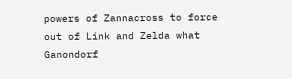powers of Zannacross to force out of Link and Zelda what Ganondorf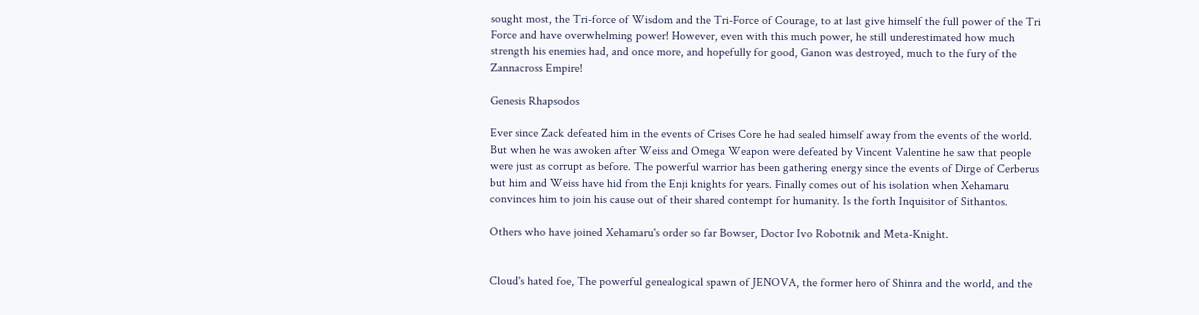sought most, the Tri-force of Wisdom and the Tri-Force of Courage, to at last give himself the full power of the Tri Force and have overwhelming power! However, even with this much power, he still underestimated how much strength his enemies had, and once more, and hopefully for good, Ganon was destroyed, much to the fury of the Zannacross Empire!

Genesis Rhapsodos

Ever since Zack defeated him in the events of Crises Core he had sealed himself away from the events of the world. But when he was awoken after Weiss and Omega Weapon were defeated by Vincent Valentine he saw that people were just as corrupt as before. The powerful warrior has been gathering energy since the events of Dirge of Cerberus but him and Weiss have hid from the Enji knights for years. Finally comes out of his isolation when Xehamaru convinces him to join his cause out of their shared contempt for humanity. Is the forth Inquisitor of Sithantos.

Others who have joined Xehamaru's order so far Bowser, Doctor Ivo Robotnik and Meta-Knight.


Cloud's hated foe, The powerful genealogical spawn of JENOVA, the former hero of Shinra and the world, and the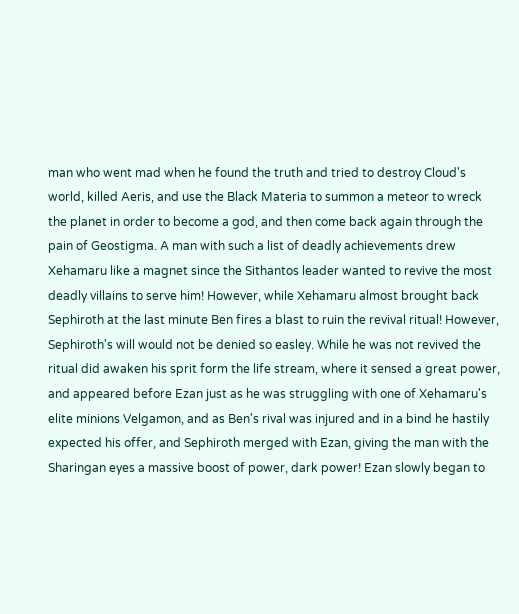man who went mad when he found the truth and tried to destroy Cloud's world, killed Aeris, and use the Black Materia to summon a meteor to wreck the planet in order to become a god, and then come back again through the pain of Geostigma. A man with such a list of deadly achievements drew Xehamaru like a magnet since the Sithantos leader wanted to revive the most deadly villains to serve him! However, while Xehamaru almost brought back Sephiroth at the last minute Ben fires a blast to ruin the revival ritual! However, Sephiroth's will would not be denied so easley. While he was not revived the ritual did awaken his sprit form the life stream, where it sensed a great power, and appeared before Ezan just as he was struggling with one of Xehamaru's elite minions Velgamon, and as Ben's rival was injured and in a bind he hastily expected his offer, and Sephiroth merged with Ezan, giving the man with the Sharingan eyes a massive boost of power, dark power! Ezan slowly began to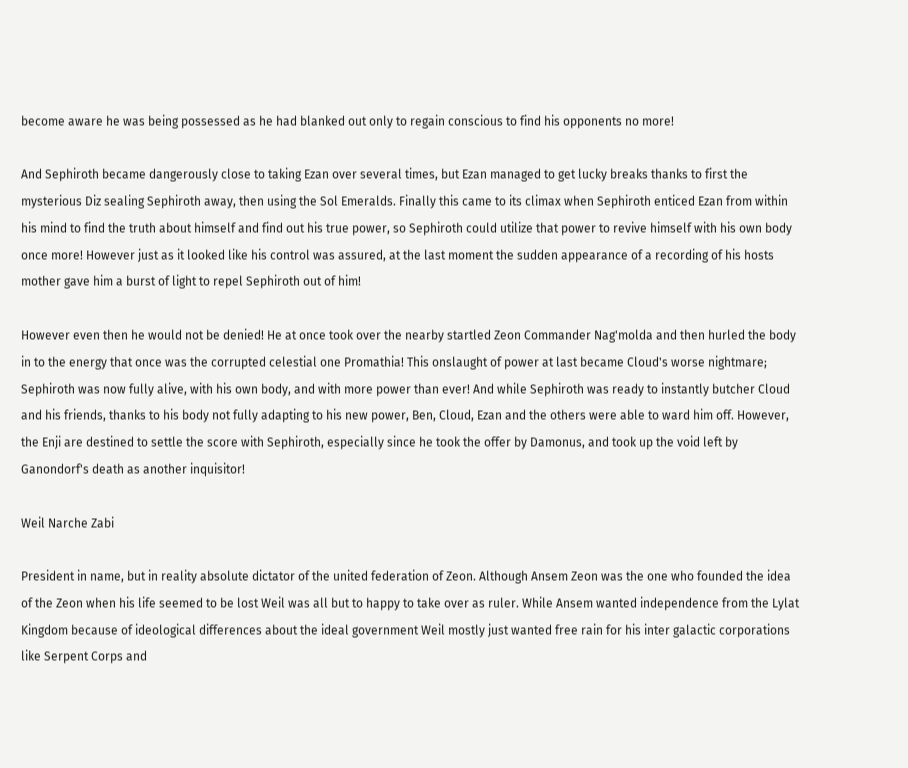become aware he was being possessed as he had blanked out only to regain conscious to find his opponents no more!

And Sephiroth became dangerously close to taking Ezan over several times, but Ezan managed to get lucky breaks thanks to first the mysterious Diz sealing Sephiroth away, then using the Sol Emeralds. Finally this came to its climax when Sephiroth enticed Ezan from within his mind to find the truth about himself and find out his true power, so Sephiroth could utilize that power to revive himself with his own body once more! However just as it looked like his control was assured, at the last moment the sudden appearance of a recording of his hosts mother gave him a burst of light to repel Sephiroth out of him!

However even then he would not be denied! He at once took over the nearby startled Zeon Commander Nag'molda and then hurled the body in to the energy that once was the corrupted celestial one Promathia! This onslaught of power at last became Cloud's worse nightmare; Sephiroth was now fully alive, with his own body, and with more power than ever! And while Sephiroth was ready to instantly butcher Cloud and his friends, thanks to his body not fully adapting to his new power, Ben, Cloud, Ezan and the others were able to ward him off. However, the Enji are destined to settle the score with Sephiroth, especially since he took the offer by Damonus, and took up the void left by Ganondorf's death as another inquisitor!

Weil Narche Zabi

President in name, but in reality absolute dictator of the united federation of Zeon. Although Ansem Zeon was the one who founded the idea of the Zeon when his life seemed to be lost Weil was all but to happy to take over as ruler. While Ansem wanted independence from the Lylat Kingdom because of ideological differences about the ideal government Weil mostly just wanted free rain for his inter galactic corporations like Serpent Corps and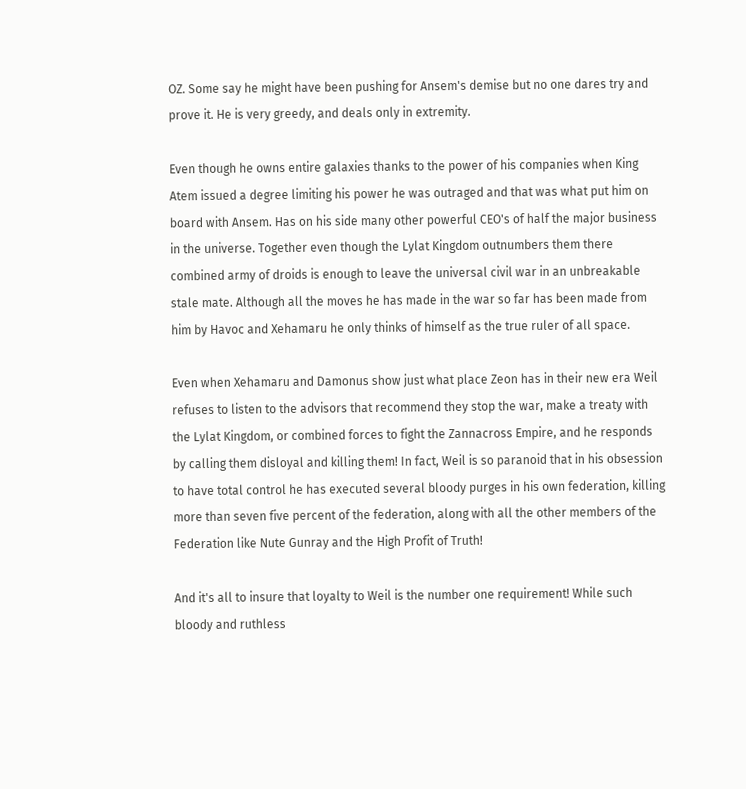OZ. Some say he might have been pushing for Ansem's demise but no one dares try and prove it. He is very greedy, and deals only in extremity.

Even though he owns entire galaxies thanks to the power of his companies when King Atem issued a degree limiting his power he was outraged and that was what put him on board with Ansem. Has on his side many other powerful CEO's of half the major business in the universe. Together even though the Lylat Kingdom outnumbers them there combined army of droids is enough to leave the universal civil war in an unbreakable stale mate. Although all the moves he has made in the war so far has been made from him by Havoc and Xehamaru he only thinks of himself as the true ruler of all space.

Even when Xehamaru and Damonus show just what place Zeon has in their new era Weil refuses to listen to the advisors that recommend they stop the war, make a treaty with the Lylat Kingdom, or combined forces to fight the Zannacross Empire, and he responds by calling them disloyal and killing them! In fact, Weil is so paranoid that in his obsession to have total control he has executed several bloody purges in his own federation, killing more than seven five percent of the federation, along with all the other members of the Federation like Nute Gunray and the High Profit of Truth!

And it's all to insure that loyalty to Weil is the number one requirement! While such bloody and ruthless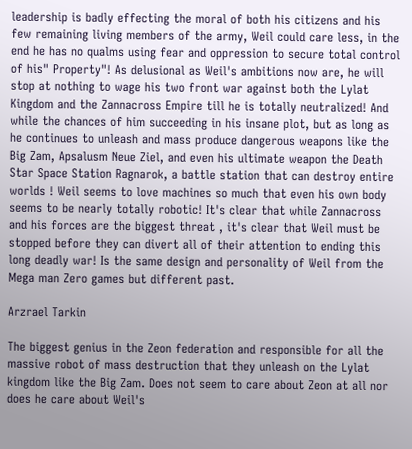leadership is badly effecting the moral of both his citizens and his few remaining living members of the army, Weil could care less, in the end he has no qualms using fear and oppression to secure total control of his" Property"! As delusional as Weil's ambitions now are, he will stop at nothing to wage his two front war against both the Lylat Kingdom and the Zannacross Empire till he is totally neutralized! And while the chances of him succeeding in his insane plot, but as long as he continues to unleash and mass produce dangerous weapons like the Big Zam, Apsalusm Neue Ziel, and even his ultimate weapon the Death Star Space Station Ragnarok, a battle station that can destroy entire worlds ! Weil seems to love machines so much that even his own body seems to be nearly totally robotic! It's clear that while Zannacross and his forces are the biggest threat , it's clear that Weil must be stopped before they can divert all of their attention to ending this long deadly war! Is the same design and personality of Weil from the Mega man Zero games but different past.

Arzrael Tarkin

The biggest genius in the Zeon federation and responsible for all the massive robot of mass destruction that they unleash on the Lylat kingdom like the Big Zam. Does not seem to care about Zeon at all nor does he care about Weil's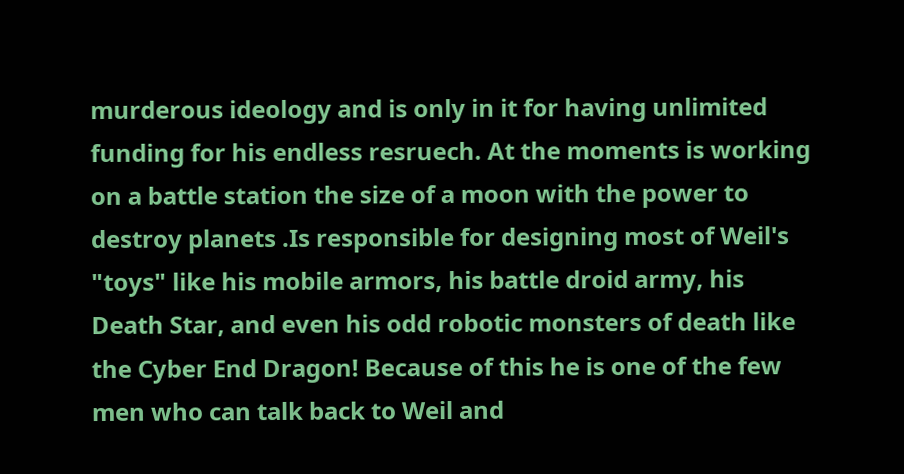murderous ideology and is only in it for having unlimited funding for his endless resruech. At the moments is working on a battle station the size of a moon with the power to destroy planets .Is responsible for designing most of Weil's "toys" like his mobile armors, his battle droid army, his Death Star, and even his odd robotic monsters of death like the Cyber End Dragon! Because of this he is one of the few men who can talk back to Weil and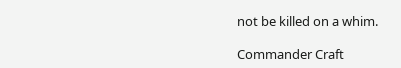not be killed on a whim.

Commander Craft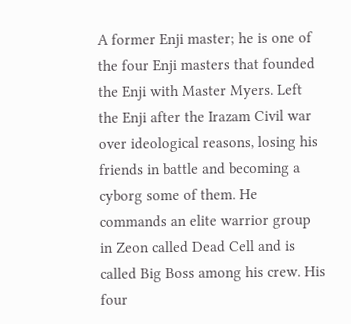A former Enji master; he is one of the four Enji masters that founded the Enji with Master Myers. Left the Enji after the Irazam Civil war over ideological reasons, losing his friends in battle and becoming a cyborg some of them. He commands an elite warrior group in Zeon called Dead Cell and is called Big Boss among his crew. His four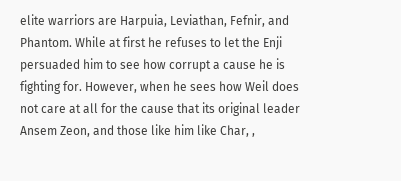elite warriors are Harpuia, Leviathan, Fefnir, and Phantom. While at first he refuses to let the Enji persuaded him to see how corrupt a cause he is fighting for. However, when he sees how Weil does not care at all for the cause that its original leader Ansem Zeon, and those like him like Char, ,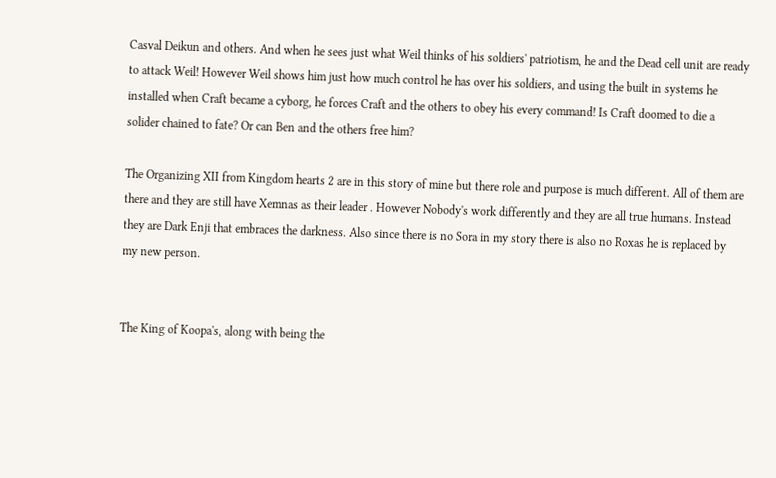Casval Deikun and others. And when he sees just what Weil thinks of his soldiers' patriotism, he and the Dead cell unit are ready to attack Weil! However Weil shows him just how much control he has over his soldiers, and using the built in systems he installed when Craft became a cyborg, he forces Craft and the others to obey his every command! Is Craft doomed to die a solider chained to fate? Or can Ben and the others free him?

The Organizing XII from Kingdom hearts 2 are in this story of mine but there role and purpose is much different. All of them are there and they are still have Xemnas as their leader . However Nobody's work differently and they are all true humans. Instead they are Dark Enji that embraces the darkness. Also since there is no Sora in my story there is also no Roxas he is replaced by my new person.


The King of Koopa's, along with being the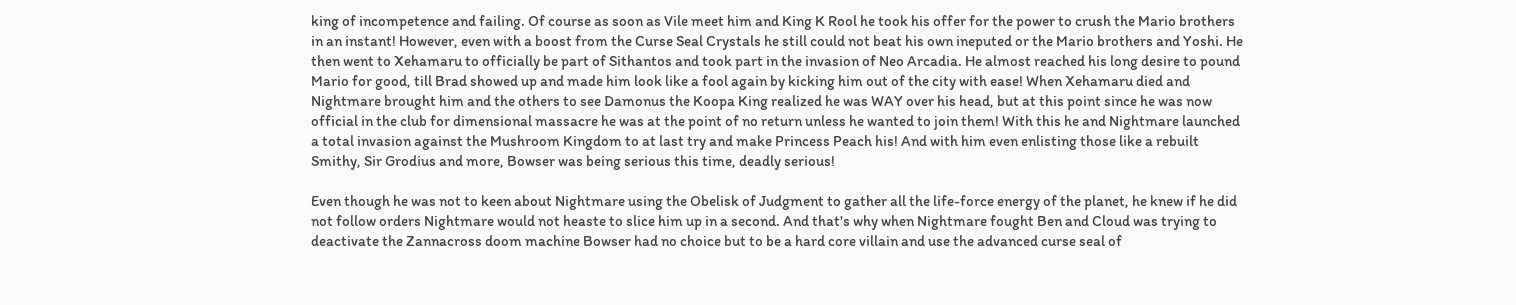king of incompetence and failing. Of course as soon as Vile meet him and King K Rool he took his offer for the power to crush the Mario brothers in an instant! However, even with a boost from the Curse Seal Crystals he still could not beat his own ineputed or the Mario brothers and Yoshi. He then went to Xehamaru to officially be part of Sithantos and took part in the invasion of Neo Arcadia. He almost reached his long desire to pound Mario for good, till Brad showed up and made him look like a fool again by kicking him out of the city with ease! When Xehamaru died and Nightmare brought him and the others to see Damonus the Koopa King realized he was WAY over his head, but at this point since he was now official in the club for dimensional massacre he was at the point of no return unless he wanted to join them! With this he and Nightmare launched a total invasion against the Mushroom Kingdom to at last try and make Princess Peach his! And with him even enlisting those like a rebuilt Smithy, Sir Grodius and more, Bowser was being serious this time, deadly serious!

Even though he was not to keen about Nightmare using the Obelisk of Judgment to gather all the life-force energy of the planet, he knew if he did not follow orders Nightmare would not heaste to slice him up in a second. And that's why when Nightmare fought Ben and Cloud was trying to deactivate the Zannacross doom machine Bowser had no choice but to be a hard core villain and use the advanced curse seal of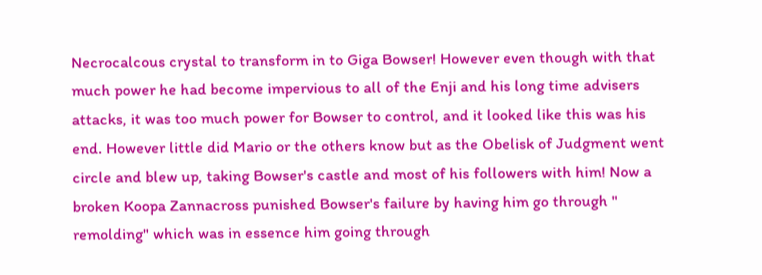Necrocalcous crystal to transform in to Giga Bowser! However even though with that much power he had become impervious to all of the Enji and his long time advisers attacks, it was too much power for Bowser to control, and it looked like this was his end. However little did Mario or the others know but as the Obelisk of Judgment went circle and blew up, taking Bowser's castle and most of his followers with him! Now a broken Koopa Zannacross punished Bowser's failure by having him go through " remolding" which was in essence him going through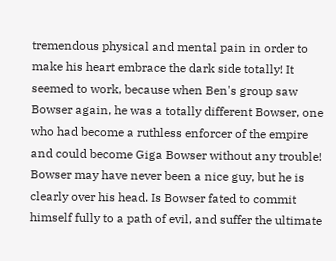tremendous physical and mental pain in order to make his heart embrace the dark side totally! It seemed to work, because when Ben's group saw Bowser again, he was a totally different Bowser, one who had become a ruthless enforcer of the empire and could become Giga Bowser without any trouble! Bowser may have never been a nice guy, but he is clearly over his head. Is Bowser fated to commit himself fully to a path of evil, and suffer the ultimate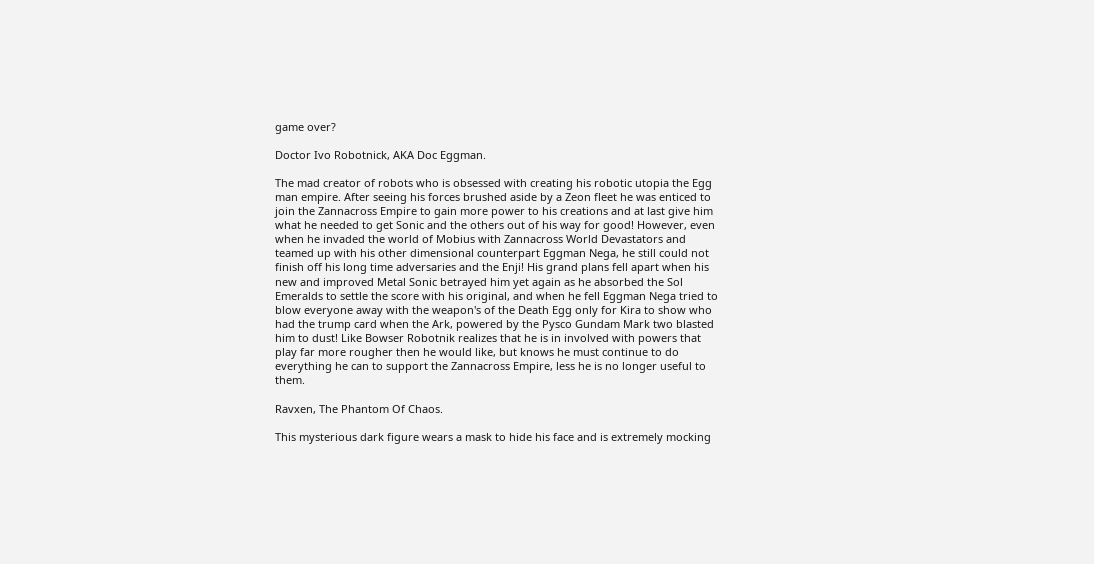game over?

Doctor Ivo Robotnick, AKA Doc Eggman.

The mad creator of robots who is obsessed with creating his robotic utopia the Egg man empire. After seeing his forces brushed aside by a Zeon fleet he was enticed to join the Zannacross Empire to gain more power to his creations and at last give him what he needed to get Sonic and the others out of his way for good! However, even when he invaded the world of Mobius with Zannacross World Devastators and teamed up with his other dimensional counterpart Eggman Nega, he still could not finish off his long time adversaries and the Enji! His grand plans fell apart when his new and improved Metal Sonic betrayed him yet again as he absorbed the Sol Emeralds to settle the score with his original, and when he fell Eggman Nega tried to blow everyone away with the weapon's of the Death Egg only for Kira to show who had the trump card when the Ark, powered by the Pysco Gundam Mark two blasted him to dust! Like Bowser Robotnik realizes that he is in involved with powers that play far more rougher then he would like, but knows he must continue to do everything he can to support the Zannacross Empire, less he is no longer useful to them.

Ravxen, The Phantom Of Chaos.

This mysterious dark figure wears a mask to hide his face and is extremely mocking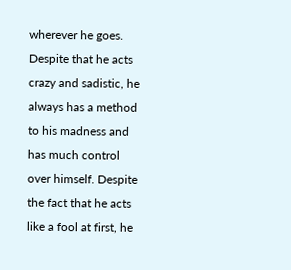wherever he goes. Despite that he acts crazy and sadistic, he always has a method to his madness and has much control over himself. Despite the fact that he acts like a fool at first, he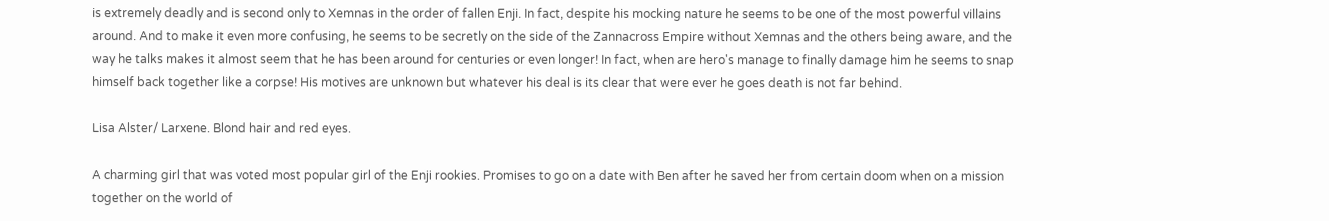is extremely deadly and is second only to Xemnas in the order of fallen Enji. In fact, despite his mocking nature he seems to be one of the most powerful villains around. And to make it even more confusing, he seems to be secretly on the side of the Zannacross Empire without Xemnas and the others being aware, and the way he talks makes it almost seem that he has been around for centuries or even longer! In fact, when are hero's manage to finally damage him he seems to snap himself back together like a corpse! His motives are unknown but whatever his deal is its clear that were ever he goes death is not far behind.

Lisa Alster/ Larxene. Blond hair and red eyes.

A charming girl that was voted most popular girl of the Enji rookies. Promises to go on a date with Ben after he saved her from certain doom when on a mission together on the world of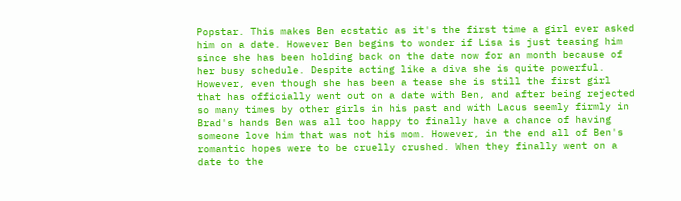Popstar. This makes Ben ecstatic as it's the first time a girl ever asked him on a date. However Ben begins to wonder if Lisa is just teasing him since she has been holding back on the date now for an month because of her busy schedule. Despite acting like a diva she is quite powerful. However, even though she has been a tease she is still the first girl that has officially went out on a date with Ben, and after being rejected so many times by other girls in his past and with Lacus seemly firmly in Brad's hands Ben was all too happy to finally have a chance of having someone love him that was not his mom. However, in the end all of Ben's romantic hopes were to be cruelly crushed. When they finally went on a date to the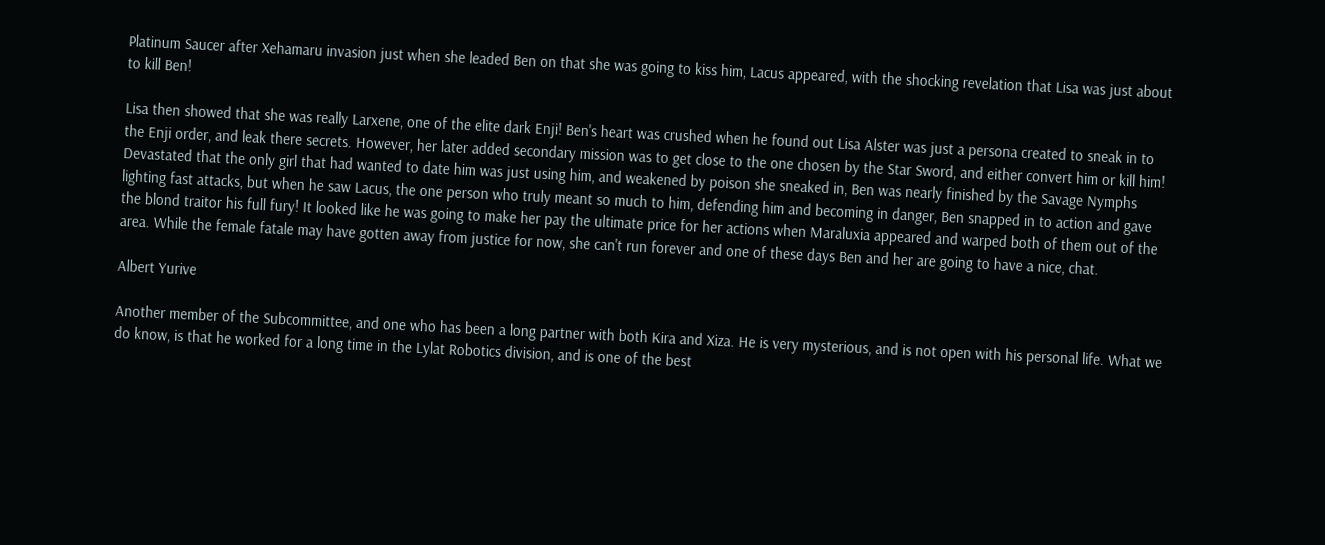Platinum Saucer after Xehamaru invasion just when she leaded Ben on that she was going to kiss him, Lacus appeared, with the shocking revelation that Lisa was just about to kill Ben!

Lisa then showed that she was really Larxene, one of the elite dark Enji! Ben's heart was crushed when he found out Lisa Alster was just a persona created to sneak in to the Enji order, and leak there secrets. However, her later added secondary mission was to get close to the one chosen by the Star Sword, and either convert him or kill him! Devastated that the only girl that had wanted to date him was just using him, and weakened by poison she sneaked in, Ben was nearly finished by the Savage Nymphs lighting fast attacks, but when he saw Lacus, the one person who truly meant so much to him, defending him and becoming in danger, Ben snapped in to action and gave the blond traitor his full fury! It looked like he was going to make her pay the ultimate price for her actions when Maraluxia appeared and warped both of them out of the area. While the female fatale may have gotten away from justice for now, she can't run forever and one of these days Ben and her are going to have a nice, chat.

Albert Yurive

Another member of the Subcommittee, and one who has been a long partner with both Kira and Xiza. He is very mysterious, and is not open with his personal life. What we do know, is that he worked for a long time in the Lylat Robotics division, and is one of the best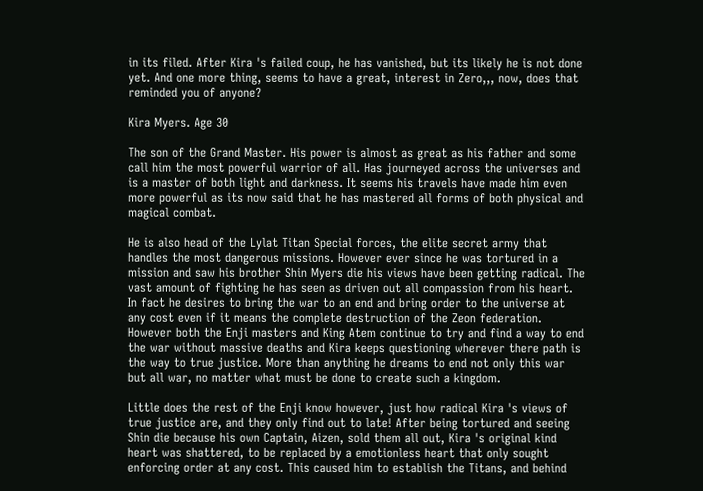in its filed. After Kira 's failed coup, he has vanished, but its likely he is not done yet. And one more thing, seems to have a great, interest in Zero,,, now, does that reminded you of anyone?

Kira Myers. Age 30

The son of the Grand Master. His power is almost as great as his father and some call him the most powerful warrior of all. Has journeyed across the universes and is a master of both light and darkness. It seems his travels have made him even more powerful as its now said that he has mastered all forms of both physical and magical combat.

He is also head of the Lylat Titan Special forces, the elite secret army that handles the most dangerous missions. However ever since he was tortured in a mission and saw his brother Shin Myers die his views have been getting radical. The vast amount of fighting he has seen as driven out all compassion from his heart. In fact he desires to bring the war to an end and bring order to the universe at any cost even if it means the complete destruction of the Zeon federation. However both the Enji masters and King Atem continue to try and find a way to end the war without massive deaths and Kira keeps questioning wherever there path is the way to true justice. More than anything he dreams to end not only this war but all war, no matter what must be done to create such a kingdom.

Little does the rest of the Enji know however, just how radical Kira 's views of true justice are, and they only find out to late! After being tortured and seeing Shin die because his own Captain, Aizen, sold them all out, Kira 's original kind heart was shattered, to be replaced by a emotionless heart that only sought enforcing order at any cost. This caused him to establish the Titans, and behind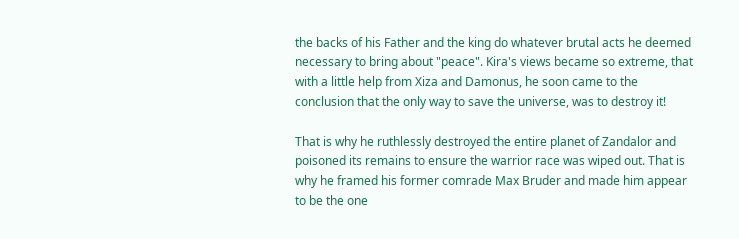the backs of his Father and the king do whatever brutal acts he deemed necessary to bring about "peace". Kira's views became so extreme, that with a little help from Xiza and Damonus, he soon came to the conclusion that the only way to save the universe, was to destroy it!

That is why he ruthlessly destroyed the entire planet of Zandalor and poisoned its remains to ensure the warrior race was wiped out. That is why he framed his former comrade Max Bruder and made him appear to be the one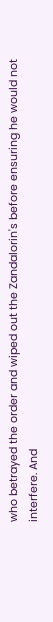who betrayed the order and wiped out the Zandalorin's before ensuring he would not interfere. And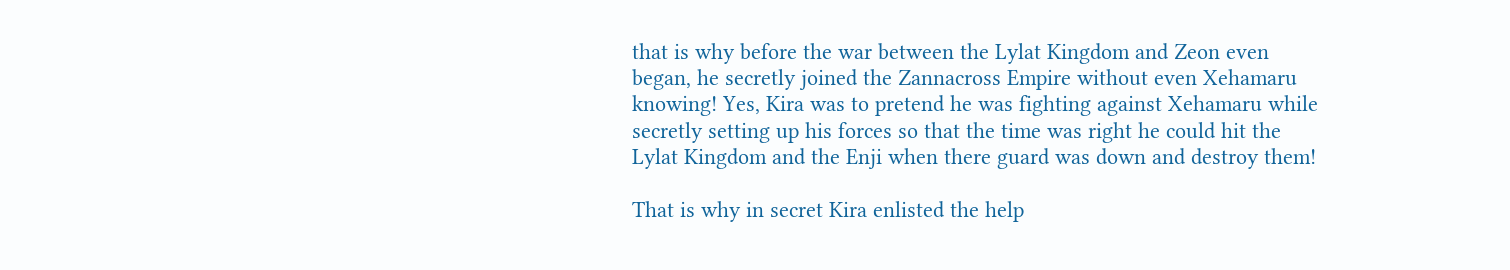that is why before the war between the Lylat Kingdom and Zeon even began, he secretly joined the Zannacross Empire without even Xehamaru knowing! Yes, Kira was to pretend he was fighting against Xehamaru while secretly setting up his forces so that the time was right he could hit the Lylat Kingdom and the Enji when there guard was down and destroy them!

That is why in secret Kira enlisted the help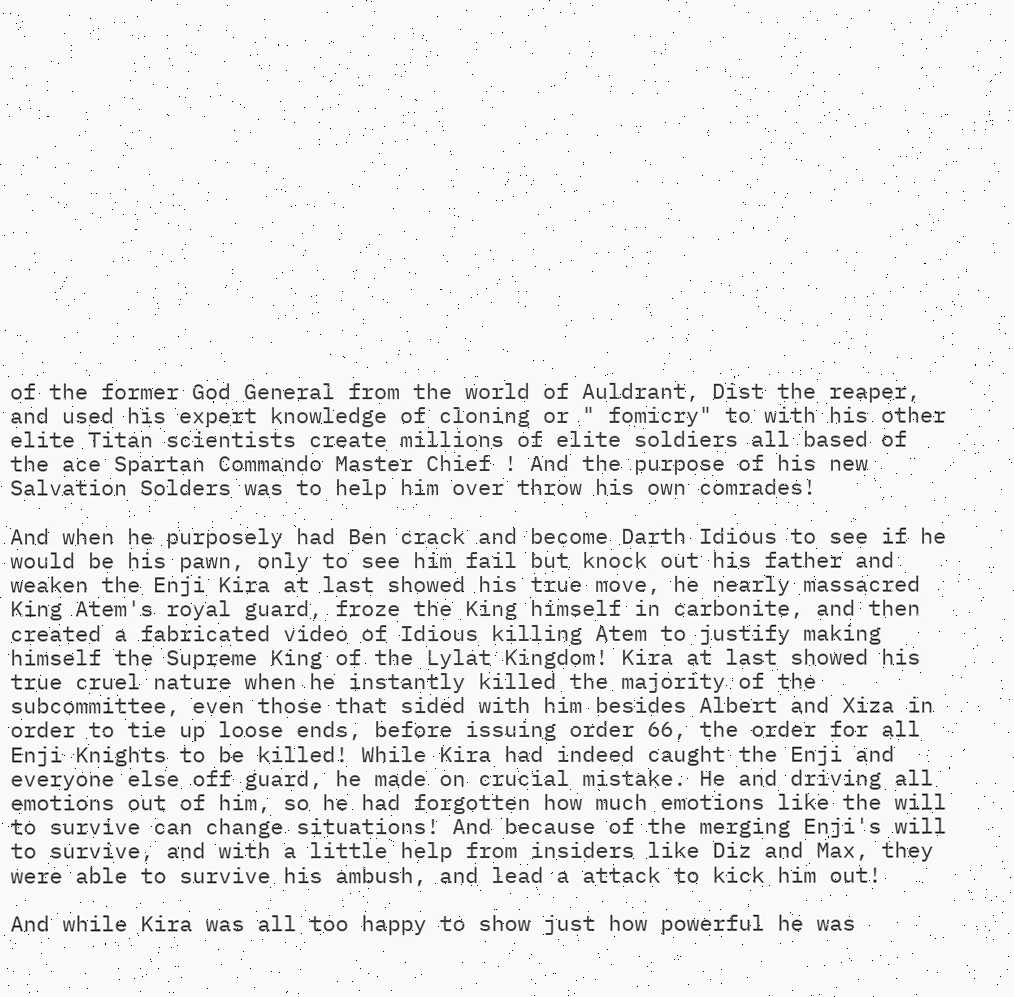of the former God General from the world of Auldrant, Dist the reaper, and used his expert knowledge of cloning or " fomicry" to with his other elite Titan scientists create millions of elite soldiers all based of the ace Spartan Commando Master Chief ! And the purpose of his new Salvation Solders was to help him over throw his own comrades!

And when he purposely had Ben crack and become Darth Idious to see if he would be his pawn, only to see him fail but knock out his father and weaken the Enji Kira at last showed his true move, he nearly massacred King Atem's royal guard, froze the King himself in carbonite, and then created a fabricated video of Idious killing Atem to justify making himself the Supreme King of the Lylat Kingdom! Kira at last showed his true cruel nature when he instantly killed the majority of the subcommittee, even those that sided with him besides Albert and Xiza in order to tie up loose ends, before issuing order 66, the order for all Enji Knights to be killed! While Kira had indeed caught the Enji and everyone else off guard, he made on crucial mistake. He and driving all emotions out of him, so he had forgotten how much emotions like the will to survive can change situations! And because of the merging Enji's will to survive, and with a little help from insiders like Diz and Max, they were able to survive his ambush, and lead a attack to kick him out!

And while Kira was all too happy to show just how powerful he was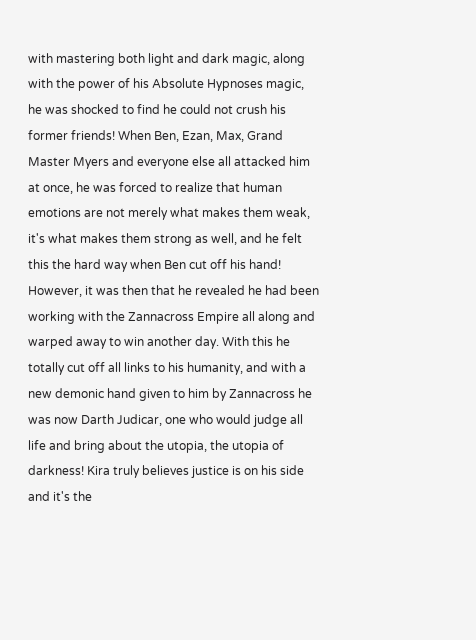with mastering both light and dark magic, along with the power of his Absolute Hypnoses magic, he was shocked to find he could not crush his former friends! When Ben, Ezan, Max, Grand Master Myers and everyone else all attacked him at once, he was forced to realize that human emotions are not merely what makes them weak, it's what makes them strong as well, and he felt this the hard way when Ben cut off his hand! However, it was then that he revealed he had been working with the Zannacross Empire all along and warped away to win another day. With this he totally cut off all links to his humanity, and with a new demonic hand given to him by Zannacross he was now Darth Judicar, one who would judge all life and bring about the utopia, the utopia of darkness! Kira truly believes justice is on his side and it's the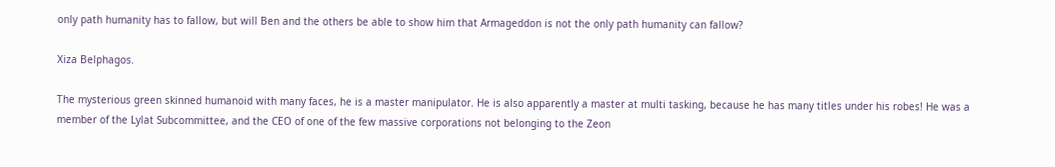only path humanity has to fallow, but will Ben and the others be able to show him that Armageddon is not the only path humanity can fallow?

Xiza Belphagos.

The mysterious green skinned humanoid with many faces, he is a master manipulator. He is also apparently a master at multi tasking, because he has many titles under his robes! He was a member of the Lylat Subcommittee, and the CEO of one of the few massive corporations not belonging to the Zeon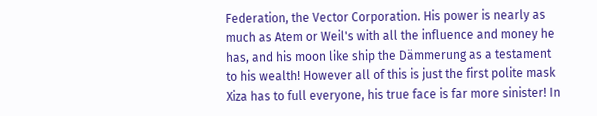Federation, the Vector Corporation. His power is nearly as much as Atem or Weil's with all the influence and money he has, and his moon like ship the Dämmerung as a testament to his wealth! However all of this is just the first polite mask Xiza has to full everyone, his true face is far more sinister! In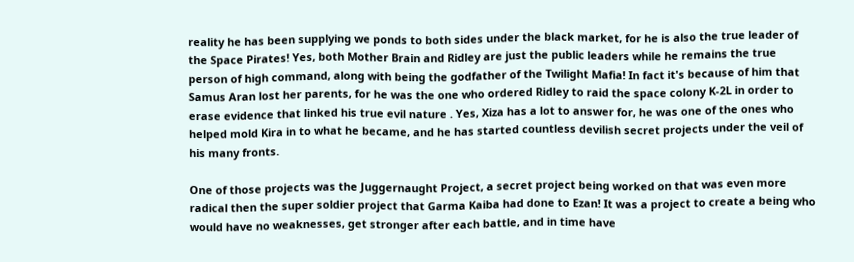reality he has been supplying we ponds to both sides under the black market, for he is also the true leader of the Space Pirates! Yes, both Mother Brain and Ridley are just the public leaders while he remains the true person of high command, along with being the godfather of the Twilight Mafia! In fact it's because of him that Samus Aran lost her parents, for he was the one who ordered Ridley to raid the space colony K-2L in order to erase evidence that linked his true evil nature . Yes, Xiza has a lot to answer for, he was one of the ones who helped mold Kira in to what he became, and he has started countless devilish secret projects under the veil of his many fronts.

One of those projects was the Juggernaught Project, a secret project being worked on that was even more radical then the super soldier project that Garma Kaiba had done to Ezan! It was a project to create a being who would have no weaknesses, get stronger after each battle, and in time have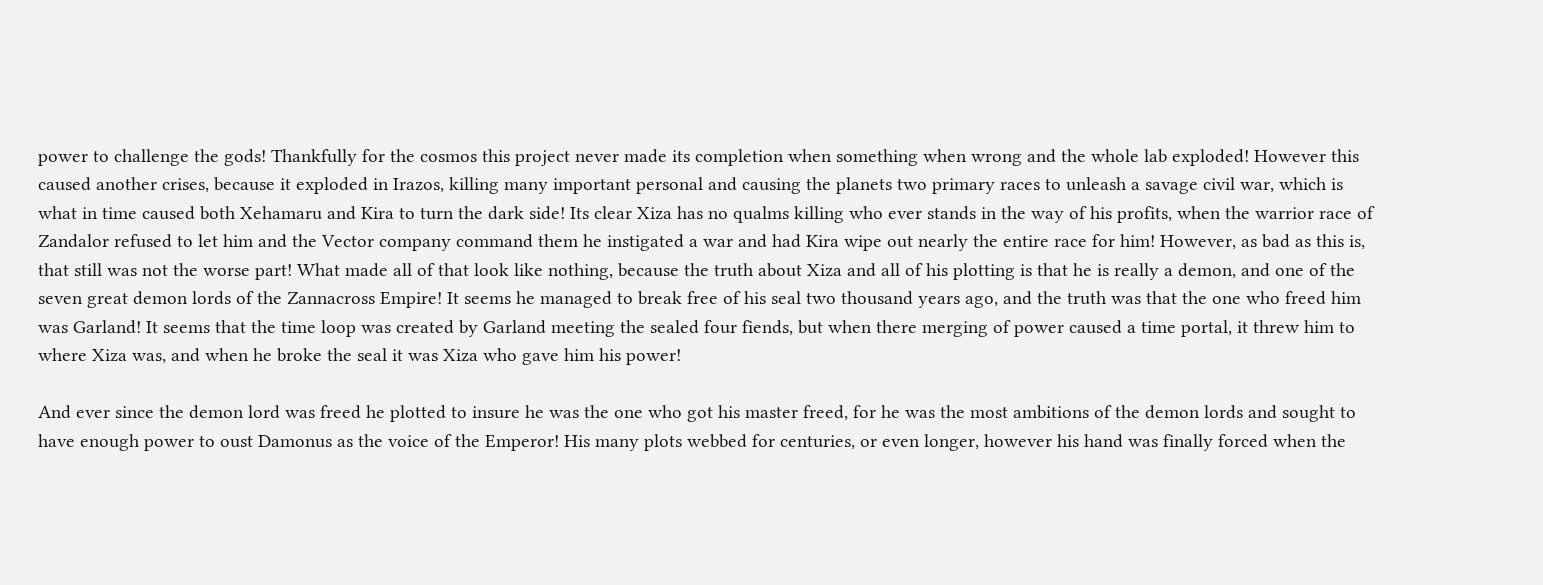power to challenge the gods! Thankfully for the cosmos this project never made its completion when something when wrong and the whole lab exploded! However this caused another crises, because it exploded in Irazos, killing many important personal and causing the planets two primary races to unleash a savage civil war, which is what in time caused both Xehamaru and Kira to turn the dark side! Its clear Xiza has no qualms killing who ever stands in the way of his profits, when the warrior race of Zandalor refused to let him and the Vector company command them he instigated a war and had Kira wipe out nearly the entire race for him! However, as bad as this is, that still was not the worse part! What made all of that look like nothing, because the truth about Xiza and all of his plotting is that he is really a demon, and one of the seven great demon lords of the Zannacross Empire! It seems he managed to break free of his seal two thousand years ago, and the truth was that the one who freed him was Garland! It seems that the time loop was created by Garland meeting the sealed four fiends, but when there merging of power caused a time portal, it threw him to where Xiza was, and when he broke the seal it was Xiza who gave him his power!

And ever since the demon lord was freed he plotted to insure he was the one who got his master freed, for he was the most ambitions of the demon lords and sought to have enough power to oust Damonus as the voice of the Emperor! His many plots webbed for centuries, or even longer, however his hand was finally forced when the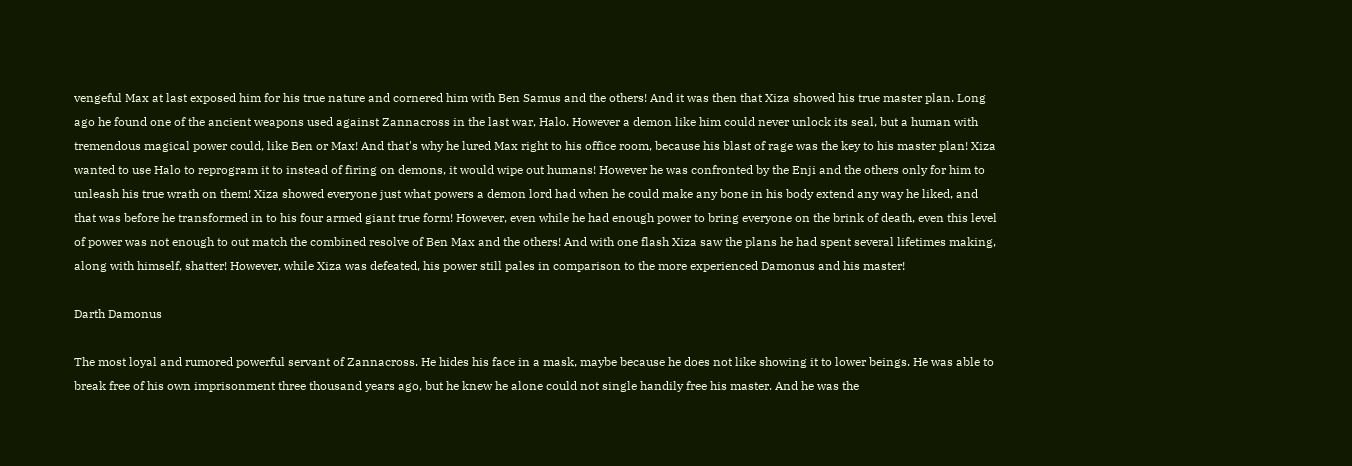vengeful Max at last exposed him for his true nature and cornered him with Ben Samus and the others! And it was then that Xiza showed his true master plan. Long ago he found one of the ancient weapons used against Zannacross in the last war, Halo. However a demon like him could never unlock its seal, but a human with tremendous magical power could, like Ben or Max! And that's why he lured Max right to his office room, because his blast of rage was the key to his master plan! Xiza wanted to use Halo to reprogram it to instead of firing on demons, it would wipe out humans! However he was confronted by the Enji and the others only for him to unleash his true wrath on them! Xiza showed everyone just what powers a demon lord had when he could make any bone in his body extend any way he liked, and that was before he transformed in to his four armed giant true form! However, even while he had enough power to bring everyone on the brink of death, even this level of power was not enough to out match the combined resolve of Ben Max and the others! And with one flash Xiza saw the plans he had spent several lifetimes making, along with himself, shatter! However, while Xiza was defeated, his power still pales in comparison to the more experienced Damonus and his master!

Darth Damonus

The most loyal and rumored powerful servant of Zannacross. He hides his face in a mask, maybe because he does not like showing it to lower beings. He was able to break free of his own imprisonment three thousand years ago, but he knew he alone could not single handily free his master. And he was the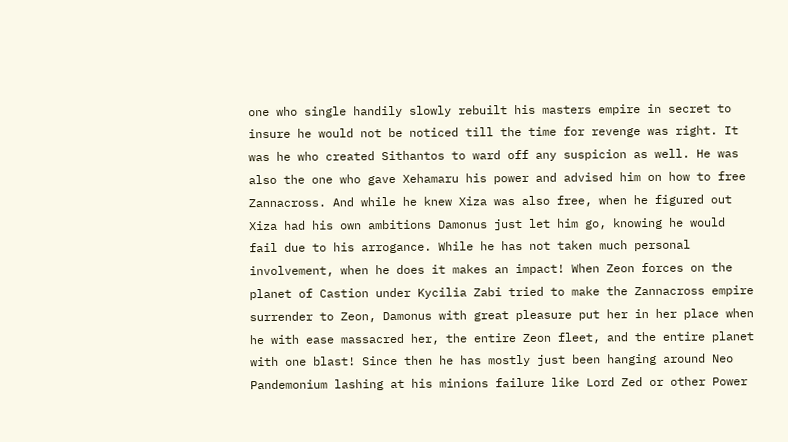one who single handily slowly rebuilt his masters empire in secret to insure he would not be noticed till the time for revenge was right. It was he who created Sithantos to ward off any suspicion as well. He was also the one who gave Xehamaru his power and advised him on how to free Zannacross. And while he knew Xiza was also free, when he figured out Xiza had his own ambitions Damonus just let him go, knowing he would fail due to his arrogance. While he has not taken much personal involvement, when he does it makes an impact! When Zeon forces on the planet of Castion under Kycilia Zabi tried to make the Zannacross empire surrender to Zeon, Damonus with great pleasure put her in her place when he with ease massacred her, the entire Zeon fleet, and the entire planet with one blast! Since then he has mostly just been hanging around Neo Pandemonium lashing at his minions failure like Lord Zed or other Power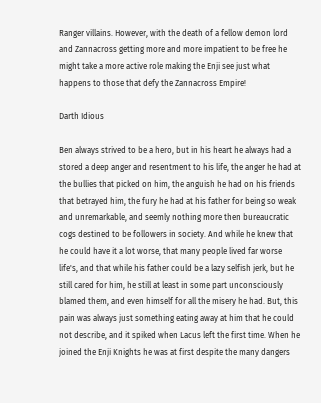Ranger villains. However, with the death of a fellow demon lord and Zannacross getting more and more impatient to be free he might take a more active role making the Enji see just what happens to those that defy the Zannacross Empire!

Darth Idious

Ben always strived to be a hero, but in his heart he always had a stored a deep anger and resentment to his life, the anger he had at the bullies that picked on him, the anguish he had on his friends that betrayed him, the fury he had at his father for being so weak and unremarkable, and seemly nothing more then bureaucratic cogs destined to be followers in society. And while he knew that he could have it a lot worse, that many people lived far worse life's, and that while his father could be a lazy selfish jerk, but he still cared for him, he still at least in some part unconsciously blamed them, and even himself for all the misery he had. But, this pain was always just something eating away at him that he could not describe, and it spiked when Lacus left the first time. When he joined the Enji Knights he was at first despite the many dangers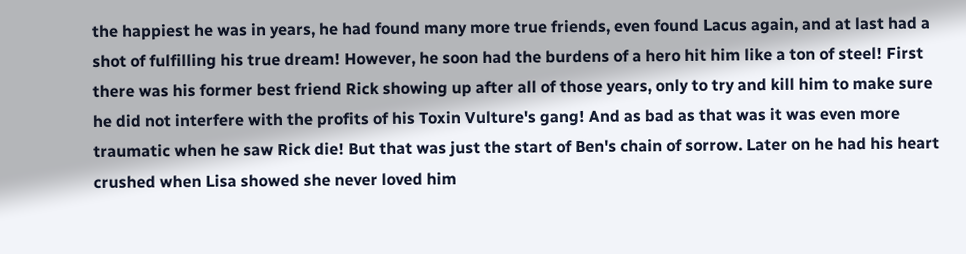the happiest he was in years, he had found many more true friends, even found Lacus again, and at last had a shot of fulfilling his true dream! However, he soon had the burdens of a hero hit him like a ton of steel! First there was his former best friend Rick showing up after all of those years, only to try and kill him to make sure he did not interfere with the profits of his Toxin Vulture's gang! And as bad as that was it was even more traumatic when he saw Rick die! But that was just the start of Ben's chain of sorrow. Later on he had his heart crushed when Lisa showed she never loved him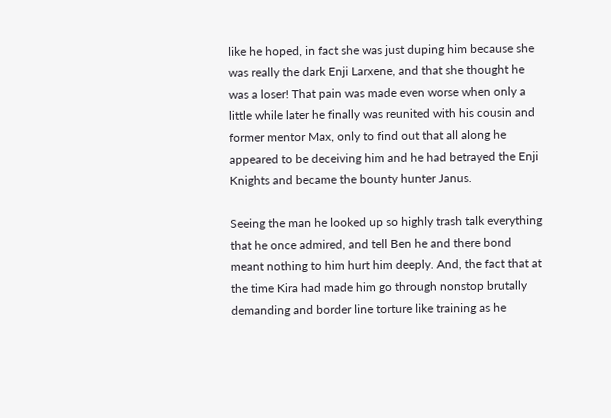like he hoped, in fact she was just duping him because she was really the dark Enji Larxene, and that she thought he was a loser! That pain was made even worse when only a little while later he finally was reunited with his cousin and former mentor Max, only to find out that all along he appeared to be deceiving him and he had betrayed the Enji Knights and became the bounty hunter Janus.

Seeing the man he looked up so highly trash talk everything that he once admired, and tell Ben he and there bond meant nothing to him hurt him deeply. And, the fact that at the time Kira had made him go through nonstop brutally demanding and border line torture like training as he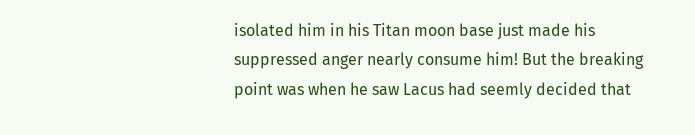isolated him in his Titan moon base just made his suppressed anger nearly consume him! But the breaking point was when he saw Lacus had seemly decided that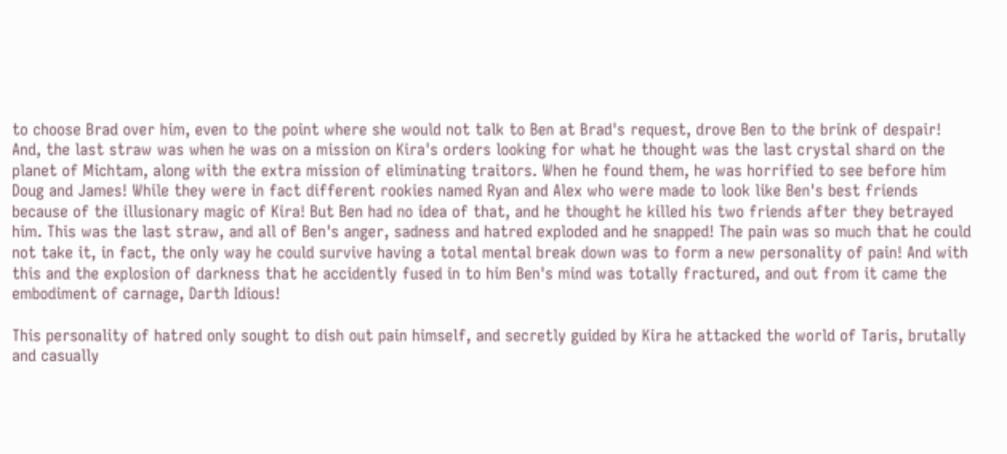to choose Brad over him, even to the point where she would not talk to Ben at Brad's request, drove Ben to the brink of despair! And, the last straw was when he was on a mission on Kira's orders looking for what he thought was the last crystal shard on the planet of Michtam, along with the extra mission of eliminating traitors. When he found them, he was horrified to see before him Doug and James! While they were in fact different rookies named Ryan and Alex who were made to look like Ben's best friends because of the illusionary magic of Kira! But Ben had no idea of that, and he thought he killed his two friends after they betrayed him. This was the last straw, and all of Ben's anger, sadness and hatred exploded and he snapped! The pain was so much that he could not take it, in fact, the only way he could survive having a total mental break down was to form a new personality of pain! And with this and the explosion of darkness that he accidently fused in to him Ben's mind was totally fractured, and out from it came the embodiment of carnage, Darth Idious!

This personality of hatred only sought to dish out pain himself, and secretly guided by Kira he attacked the world of Taris, brutally and casually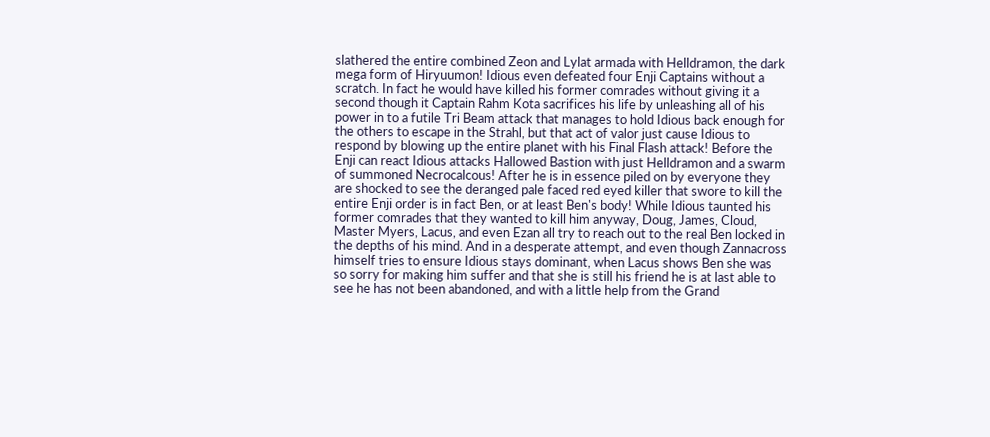slathered the entire combined Zeon and Lylat armada with Helldramon, the dark mega form of Hiryuumon! Idious even defeated four Enji Captains without a scratch. In fact he would have killed his former comrades without giving it a second though it Captain Rahm Kota sacrifices his life by unleashing all of his power in to a futile Tri Beam attack that manages to hold Idious back enough for the others to escape in the Strahl, but that act of valor just cause Idious to respond by blowing up the entire planet with his Final Flash attack! Before the Enji can react Idious attacks Hallowed Bastion with just Helldramon and a swarm of summoned Necrocalcous! After he is in essence piled on by everyone they are shocked to see the deranged pale faced red eyed killer that swore to kill the entire Enji order is in fact Ben, or at least Ben's body! While Idious taunted his former comrades that they wanted to kill him anyway, Doug, James, Cloud, Master Myers, Lacus, and even Ezan all try to reach out to the real Ben locked in the depths of his mind. And in a desperate attempt, and even though Zannacross himself tries to ensure Idious stays dominant, when Lacus shows Ben she was so sorry for making him suffer and that she is still his friend he is at last able to see he has not been abandoned, and with a little help from the Grand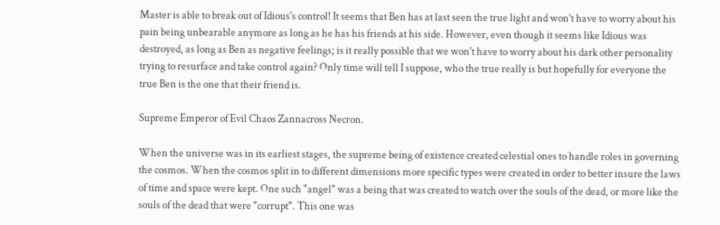Master is able to break out of Idious's control! It seems that Ben has at last seen the true light and won't have to worry about his pain being unbearable anymore as long as he has his friends at his side. However, even though it seems like Idious was destroyed, as long as Ben as negative feelings; is it really possible that we won't have to worry about his dark other personality trying to resurface and take control again? Only time will tell I suppose, who the true really is but hopefully for everyone the true Ben is the one that their friend is.

Supreme Emperor of Evil Chaos Zannacross Necron.

When the universe was in its earliest stages, the supreme being of existence created celestial ones to handle roles in governing the cosmos. When the cosmos split in to different dimensions more specific types were created in order to better insure the laws of time and space were kept. One such "angel" was a being that was created to watch over the souls of the dead, or more like the souls of the dead that were "corrupt". This one was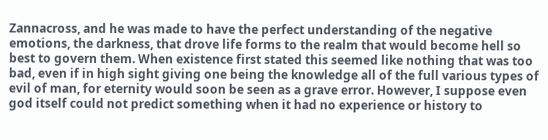Zannacross, and he was made to have the perfect understanding of the negative emotions, the darkness, that drove life forms to the realm that would become hell so best to govern them. When existence first stated this seemed like nothing that was too bad, even if in high sight giving one being the knowledge all of the full various types of evil of man, for eternity would soon be seen as a grave error. However, I suppose even god itself could not predict something when it had no experience or history to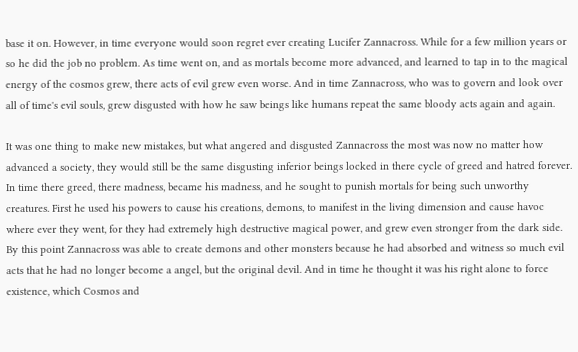base it on. However, in time everyone would soon regret ever creating Lucifer Zannacross. While for a few million years or so he did the job no problem. As time went on, and as mortals become more advanced, and learned to tap in to the magical energy of the cosmos grew, there acts of evil grew even worse. And in time Zannacross, who was to govern and look over all of time's evil souls, grew disgusted with how he saw beings like humans repeat the same bloody acts again and again.

It was one thing to make new mistakes, but what angered and disgusted Zannacross the most was now no matter how advanced a society, they would still be the same disgusting inferior beings locked in there cycle of greed and hatred forever. In time there greed, there madness, became his madness, and he sought to punish mortals for being such unworthy creatures. First he used his powers to cause his creations, demons, to manifest in the living dimension and cause havoc where ever they went, for they had extremely high destructive magical power, and grew even stronger from the dark side. By this point Zannacross was able to create demons and other monsters because he had absorbed and witness so much evil acts that he had no longer become a angel, but the original devil. And in time he thought it was his right alone to force existence, which Cosmos and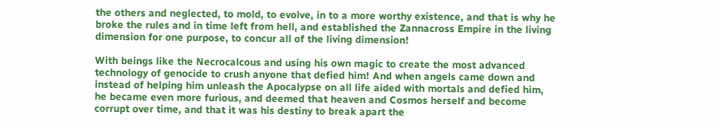the others and neglected, to mold, to evolve, in to a more worthy existence, and that is why he broke the rules and in time left from hell, and established the Zannacross Empire in the living dimension for one purpose, to concur all of the living dimension!

With beings like the Necrocalcous and using his own magic to create the most advanced technology of genocide to crush anyone that defied him! And when angels came down and instead of helping him unleash the Apocalypse on all life aided with mortals and defied him, he became even more furious, and deemed that heaven and Cosmos herself and become corrupt over time, and that it was his destiny to break apart the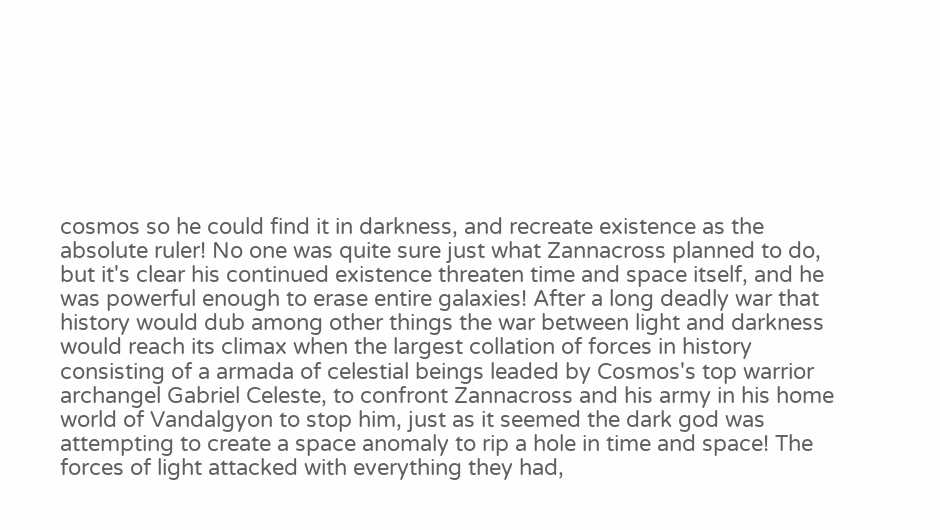cosmos so he could find it in darkness, and recreate existence as the absolute ruler! No one was quite sure just what Zannacross planned to do, but it's clear his continued existence threaten time and space itself, and he was powerful enough to erase entire galaxies! After a long deadly war that history would dub among other things the war between light and darkness would reach its climax when the largest collation of forces in history consisting of a armada of celestial beings leaded by Cosmos's top warrior archangel Gabriel Celeste, to confront Zannacross and his army in his home world of Vandalgyon to stop him, just as it seemed the dark god was attempting to create a space anomaly to rip a hole in time and space! The forces of light attacked with everything they had,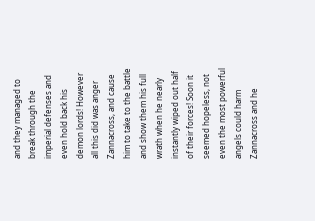and they managed to break through the imperial defenses and even hold back his demon lords! However all this did was anger Zannacross, and cause him to take to the battle and show them his full wrath when he nearly instantly wiped out half of their forces! Soon it seemed hopeless, not even the most powerful angels could harm Zannacross and he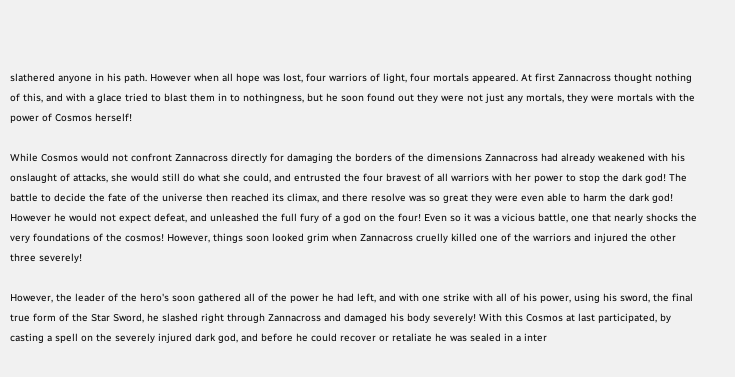slathered anyone in his path. However when all hope was lost, four warriors of light, four mortals appeared. At first Zannacross thought nothing of this, and with a glace tried to blast them in to nothingness, but he soon found out they were not just any mortals, they were mortals with the power of Cosmos herself!

While Cosmos would not confront Zannacross directly for damaging the borders of the dimensions Zannacross had already weakened with his onslaught of attacks, she would still do what she could, and entrusted the four bravest of all warriors with her power to stop the dark god! The battle to decide the fate of the universe then reached its climax, and there resolve was so great they were even able to harm the dark god! However he would not expect defeat, and unleashed the full fury of a god on the four! Even so it was a vicious battle, one that nearly shocks the very foundations of the cosmos! However, things soon looked grim when Zannacross cruelly killed one of the warriors and injured the other three severely!

However, the leader of the hero's soon gathered all of the power he had left, and with one strike with all of his power, using his sword, the final true form of the Star Sword, he slashed right through Zannacross and damaged his body severely! With this Cosmos at last participated, by casting a spell on the severely injured dark god, and before he could recover or retaliate he was sealed in a inter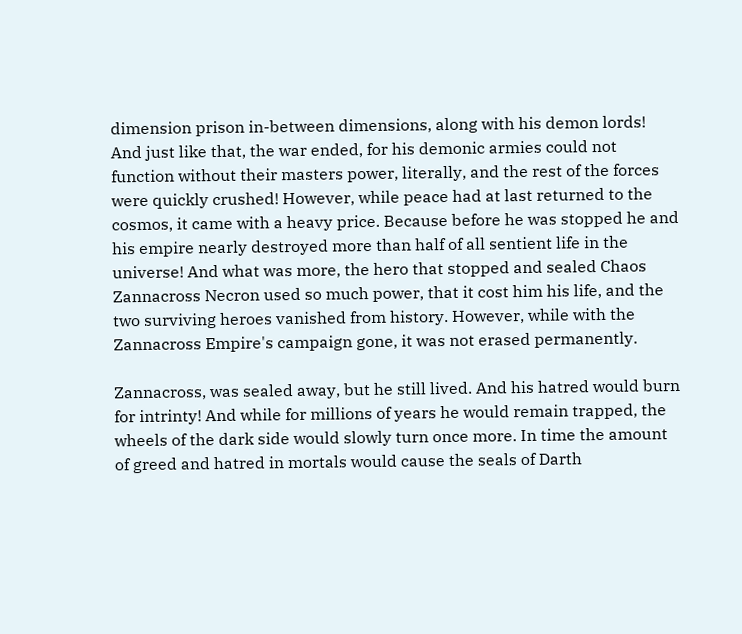dimension prison in-between dimensions, along with his demon lords! And just like that, the war ended, for his demonic armies could not function without their masters power, literally, and the rest of the forces were quickly crushed! However, while peace had at last returned to the cosmos, it came with a heavy price. Because before he was stopped he and his empire nearly destroyed more than half of all sentient life in the universe! And what was more, the hero that stopped and sealed Chaos Zannacross Necron used so much power, that it cost him his life, and the two surviving heroes vanished from history. However, while with the Zannacross Empire's campaign gone, it was not erased permanently.

Zannacross, was sealed away, but he still lived. And his hatred would burn for intrinty! And while for millions of years he would remain trapped, the wheels of the dark side would slowly turn once more. In time the amount of greed and hatred in mortals would cause the seals of Darth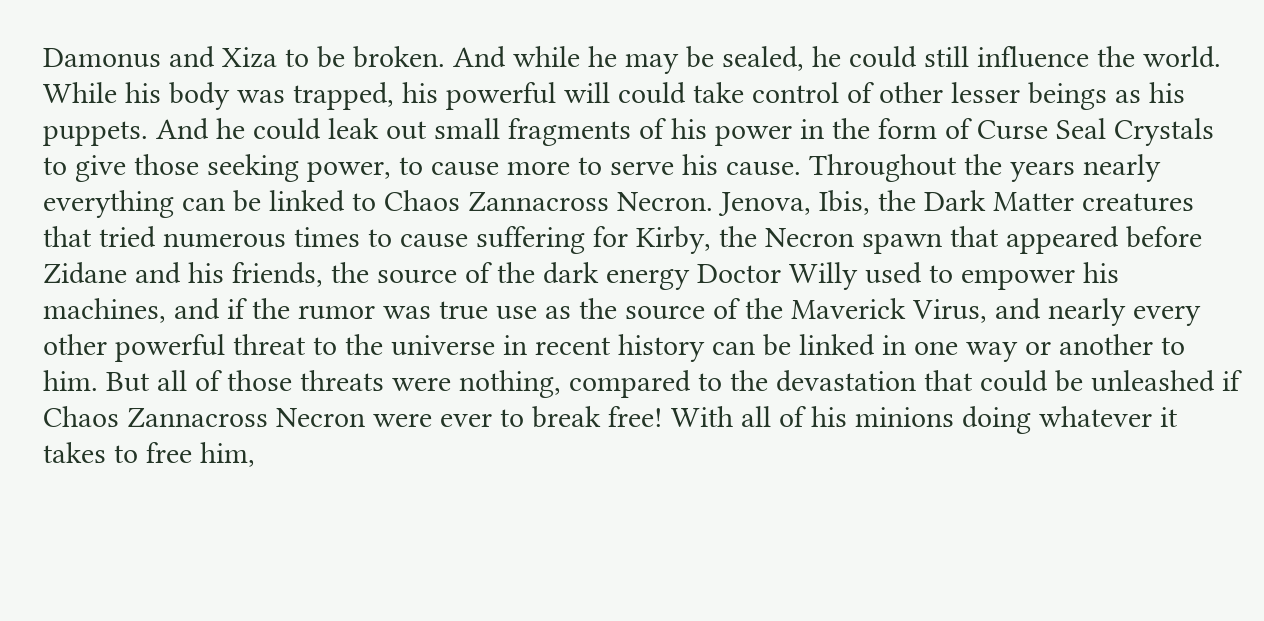Damonus and Xiza to be broken. And while he may be sealed, he could still influence the world. While his body was trapped, his powerful will could take control of other lesser beings as his puppets. And he could leak out small fragments of his power in the form of Curse Seal Crystals to give those seeking power, to cause more to serve his cause. Throughout the years nearly everything can be linked to Chaos Zannacross Necron. Jenova, Ibis, the Dark Matter creatures that tried numerous times to cause suffering for Kirby, the Necron spawn that appeared before Zidane and his friends, the source of the dark energy Doctor Willy used to empower his machines, and if the rumor was true use as the source of the Maverick Virus, and nearly every other powerful threat to the universe in recent history can be linked in one way or another to him. But all of those threats were nothing, compared to the devastation that could be unleashed if Chaos Zannacross Necron were ever to break free! With all of his minions doing whatever it takes to free him,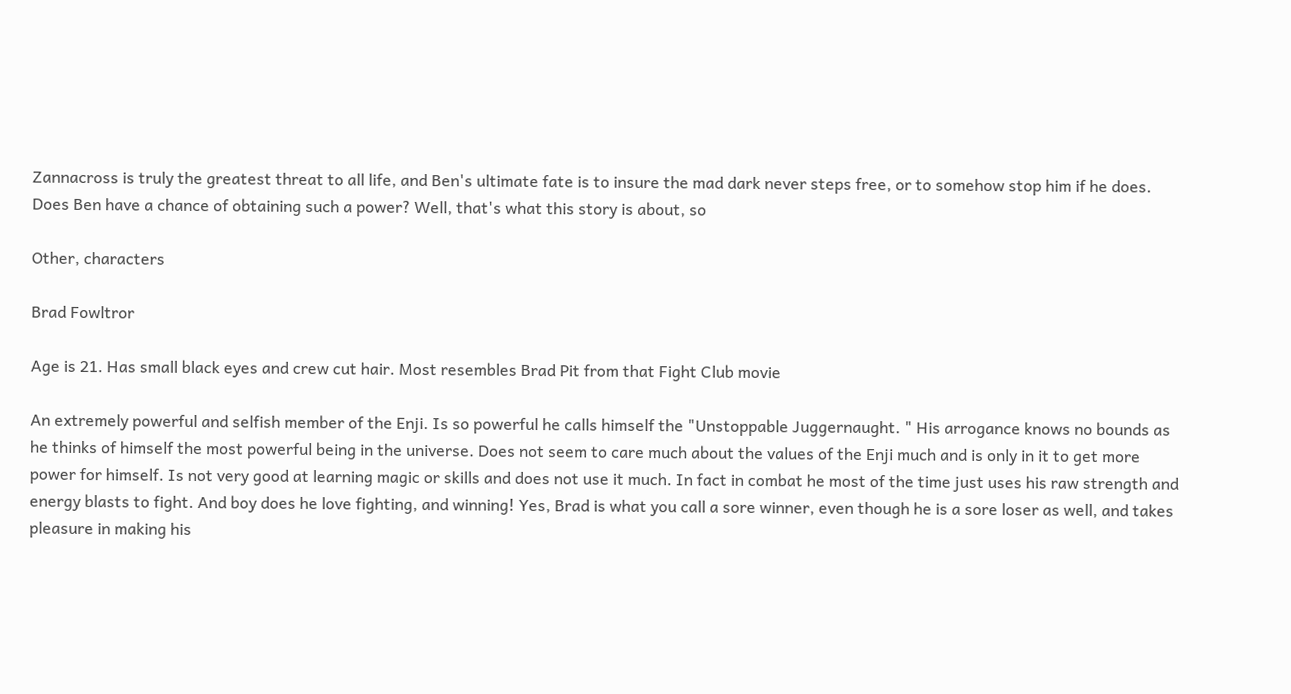Zannacross is truly the greatest threat to all life, and Ben's ultimate fate is to insure the mad dark never steps free, or to somehow stop him if he does. Does Ben have a chance of obtaining such a power? Well, that's what this story is about, so

Other, characters

Brad Fowltror

Age is 21. Has small black eyes and crew cut hair. Most resembles Brad Pit from that Fight Club movie

An extremely powerful and selfish member of the Enji. Is so powerful he calls himself the "Unstoppable Juggernaught. " His arrogance knows no bounds as he thinks of himself the most powerful being in the universe. Does not seem to care much about the values of the Enji much and is only in it to get more power for himself. Is not very good at learning magic or skills and does not use it much. In fact in combat he most of the time just uses his raw strength and energy blasts to fight. And boy does he love fighting, and winning! Yes, Brad is what you call a sore winner, even though he is a sore loser as well, and takes pleasure in making his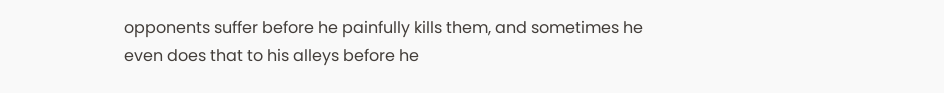opponents suffer before he painfully kills them, and sometimes he even does that to his alleys before he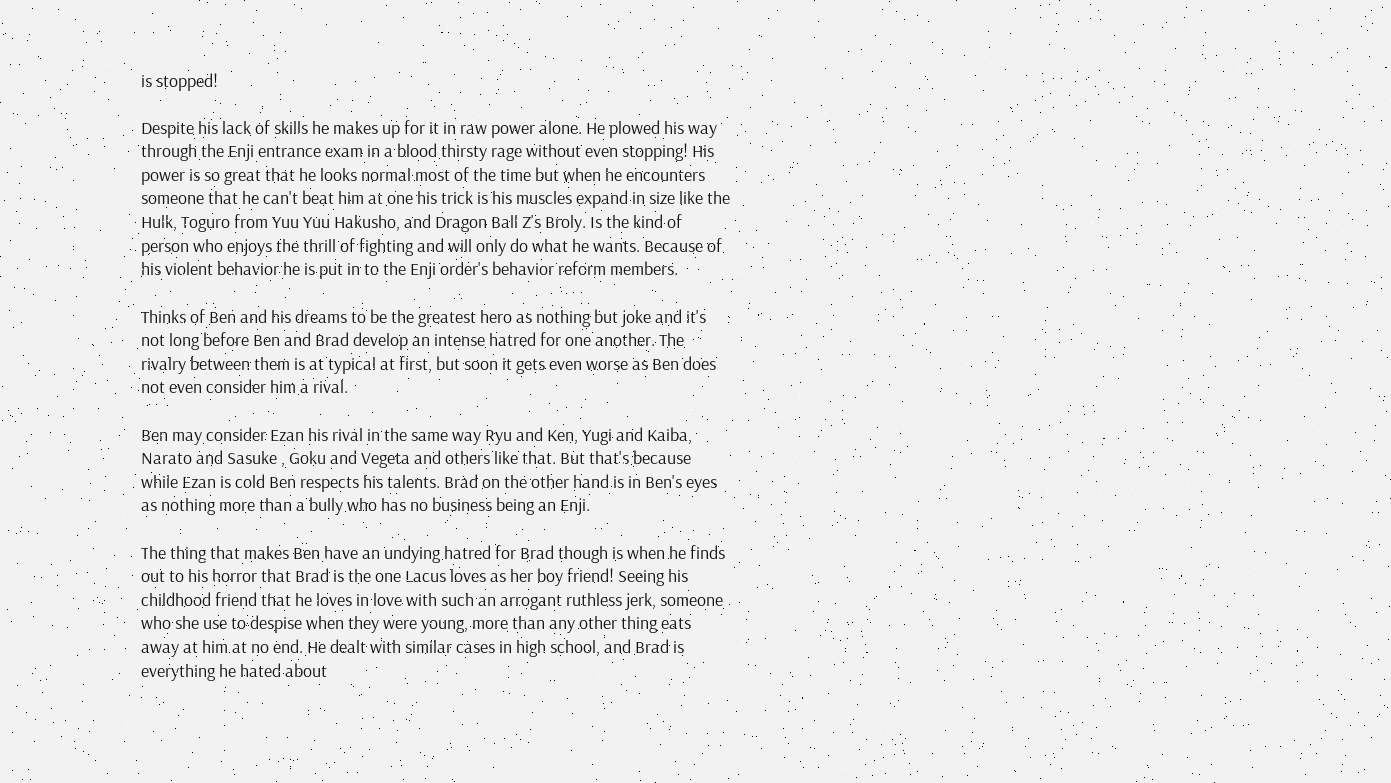is stopped!

Despite his lack of skills he makes up for it in raw power alone. He plowed his way through the Enji entrance exam in a blood thirsty rage without even stopping! His power is so great that he looks normal most of the time but when he encounters someone that he can't beat him at one his trick is his muscles expand in size like the Hulk, Toguro from Yuu Yuu Hakusho, and Dragon Ball Z's Broly. Is the kind of person who enjoys the thrill of fighting and will only do what he wants. Because of his violent behavior he is put in to the Enji order's behavior reform members.

Thinks of Ben and his dreams to be the greatest hero as nothing but joke and it's not long before Ben and Brad develop an intense hatred for one another. The rivalry between them is at typical at first, but soon it gets even worse as Ben does not even consider him a rival.

Ben may consider Ezan his rival in the same way Ryu and Ken, Yugi and Kaiba, Narato and Sasuke , Goku and Vegeta and others like that. But that's because while Ezan is cold Ben respects his talents. Brad on the other hand is in Ben's eyes as nothing more than a bully who has no business being an Enji.

The thing that makes Ben have an undying hatred for Brad though is when he finds out to his horror that Brad is the one Lacus loves as her boy friend! Seeing his childhood friend that he loves in love with such an arrogant ruthless jerk, someone who she use to despise when they were young, more than any other thing eats away at him at no end. He dealt with similar cases in high school, and Brad is everything he hated about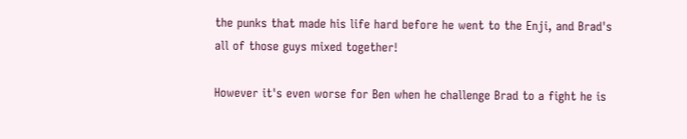the punks that made his life hard before he went to the Enji, and Brad's all of those guys mixed together!

However it's even worse for Ben when he challenge Brad to a fight he is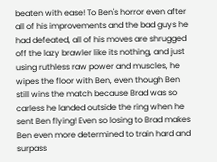beaten with ease! To Ben's horror even after all of his improvements and the bad guys he had defeated, all of his moves are shrugged off the lazy brawler like its nothing, and just using ruthless raw power and muscles, he wipes the floor with Ben, even though Ben still wins the match because Brad was so carless he landed outside the ring when he sent Ben flying! Even so losing to Brad makes Ben even more determined to train hard and surpass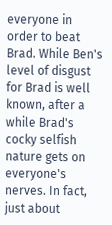everyone in order to beat Brad. While Ben's level of disgust for Brad is well known, after a while Brad's cocky selfish nature gets on everyone's nerves. In fact, just about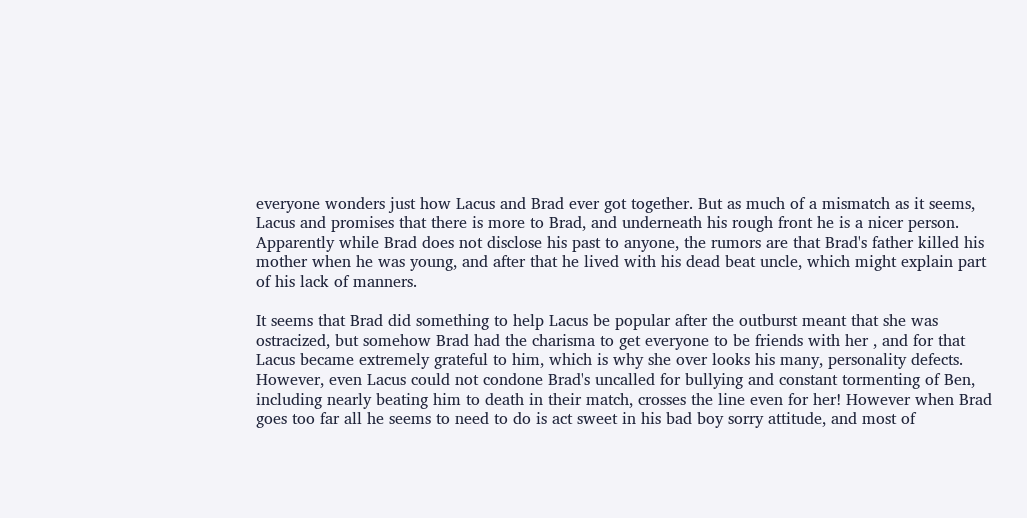everyone wonders just how Lacus and Brad ever got together. But as much of a mismatch as it seems, Lacus and promises that there is more to Brad, and underneath his rough front he is a nicer person. Apparently while Brad does not disclose his past to anyone, the rumors are that Brad's father killed his mother when he was young, and after that he lived with his dead beat uncle, which might explain part of his lack of manners.

It seems that Brad did something to help Lacus be popular after the outburst meant that she was ostracized, but somehow Brad had the charisma to get everyone to be friends with her , and for that Lacus became extremely grateful to him, which is why she over looks his many, personality defects. However, even Lacus could not condone Brad's uncalled for bullying and constant tormenting of Ben, including nearly beating him to death in their match, crosses the line even for her! However when Brad goes too far all he seems to need to do is act sweet in his bad boy sorry attitude, and most of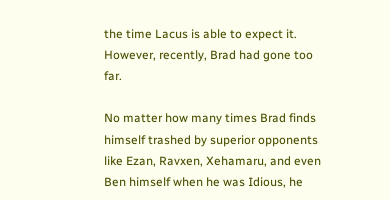the time Lacus is able to expect it. However, recently, Brad had gone too far.

No matter how many times Brad finds himself trashed by superior opponents like Ezan, Ravxen, Xehamaru, and even Ben himself when he was Idious, he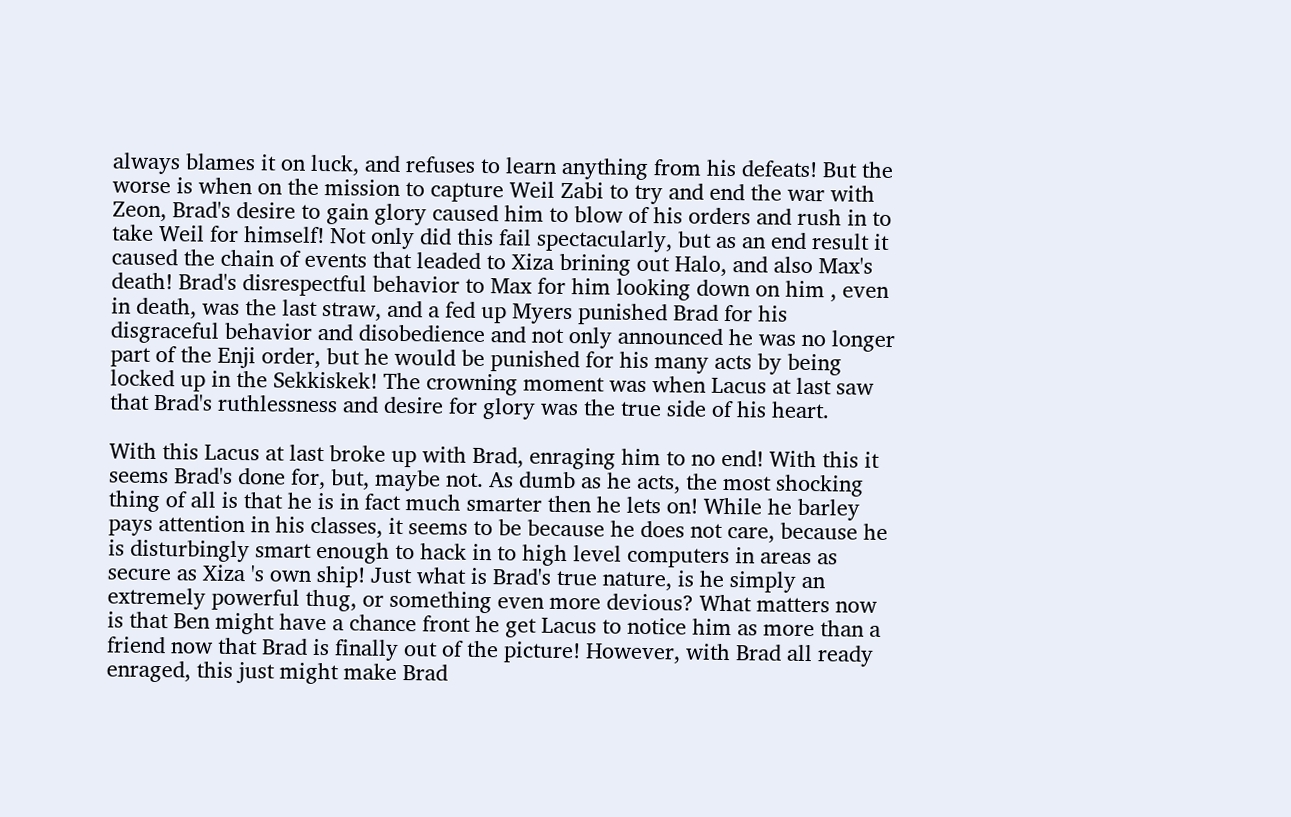always blames it on luck, and refuses to learn anything from his defeats! But the worse is when on the mission to capture Weil Zabi to try and end the war with Zeon, Brad's desire to gain glory caused him to blow of his orders and rush in to take Weil for himself! Not only did this fail spectacularly, but as an end result it caused the chain of events that leaded to Xiza brining out Halo, and also Max's death! Brad's disrespectful behavior to Max for him looking down on him , even in death, was the last straw, and a fed up Myers punished Brad for his disgraceful behavior and disobedience and not only announced he was no longer part of the Enji order, but he would be punished for his many acts by being locked up in the Sekkiskek! The crowning moment was when Lacus at last saw that Brad's ruthlessness and desire for glory was the true side of his heart.

With this Lacus at last broke up with Brad, enraging him to no end! With this it seems Brad's done for, but, maybe not. As dumb as he acts, the most shocking thing of all is that he is in fact much smarter then he lets on! While he barley pays attention in his classes, it seems to be because he does not care, because he is disturbingly smart enough to hack in to high level computers in areas as secure as Xiza 's own ship! Just what is Brad's true nature, is he simply an extremely powerful thug, or something even more devious? What matters now is that Ben might have a chance front he get Lacus to notice him as more than a friend now that Brad is finally out of the picture! However, with Brad all ready enraged, this just might make Brad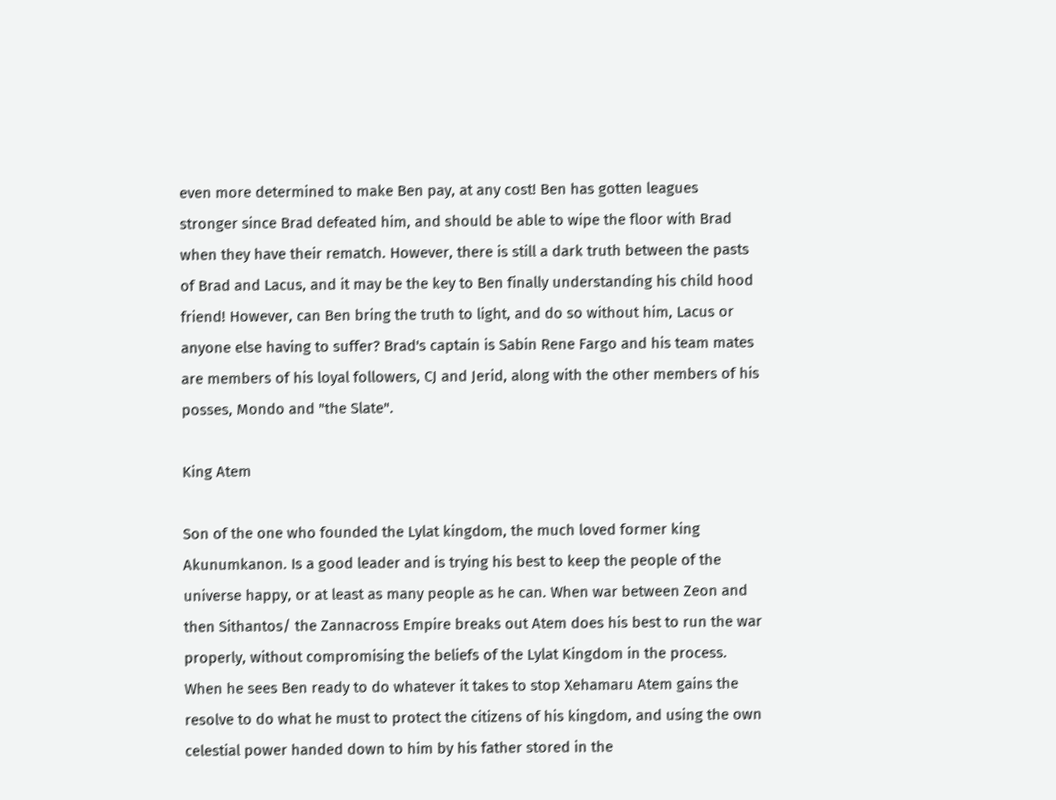even more determined to make Ben pay, at any cost! Ben has gotten leagues stronger since Brad defeated him, and should be able to wipe the floor with Brad when they have their rematch. However, there is still a dark truth between the pasts of Brad and Lacus, and it may be the key to Ben finally understanding his child hood friend! However, can Ben bring the truth to light, and do so without him, Lacus or anyone else having to suffer? Brad's captain is Sabin Rene Fargo and his team mates are members of his loyal followers, CJ and Jerid, along with the other members of his posses, Mondo and "the Slate".

King Atem

Son of the one who founded the Lylat kingdom, the much loved former king Akunumkanon. Is a good leader and is trying his best to keep the people of the universe happy, or at least as many people as he can. When war between Zeon and then Sithantos/ the Zannacross Empire breaks out Atem does his best to run the war properly, without compromising the beliefs of the Lylat Kingdom in the process. When he sees Ben ready to do whatever it takes to stop Xehamaru Atem gains the resolve to do what he must to protect the citizens of his kingdom, and using the own celestial power handed down to him by his father stored in the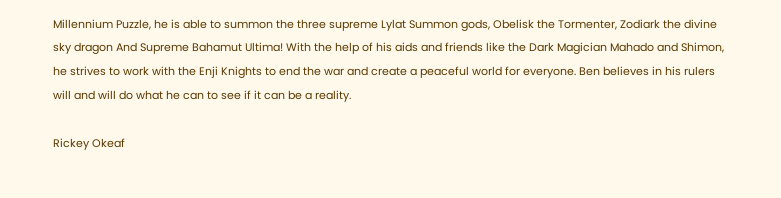Millennium Puzzle, he is able to summon the three supreme Lylat Summon gods, Obelisk the Tormenter, Zodiark the divine sky dragon And Supreme Bahamut Ultima! With the help of his aids and friends like the Dark Magician Mahado and Shimon, he strives to work with the Enji Knights to end the war and create a peaceful world for everyone. Ben believes in his rulers will and will do what he can to see if it can be a reality.

Rickey Okeaf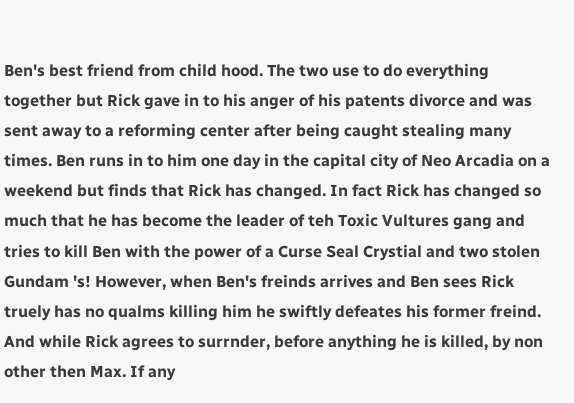Ben's best friend from child hood. The two use to do everything together but Rick gave in to his anger of his patents divorce and was sent away to a reforming center after being caught stealing many times. Ben runs in to him one day in the capital city of Neo Arcadia on a weekend but finds that Rick has changed. In fact Rick has changed so much that he has become the leader of teh Toxic Vultures gang and tries to kill Ben with the power of a Curse Seal Crystial and two stolen Gundam 's! However, when Ben's freinds arrives and Ben sees Rick truely has no qualms killing him he swiftly defeates his former freind. And while Rick agrees to surrnder, before anything he is killed, by non other then Max. If any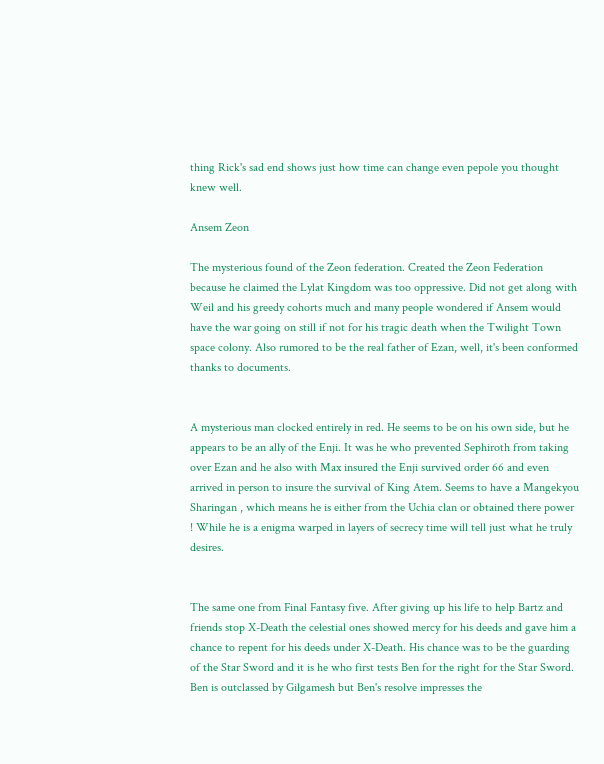thing Rick's sad end shows just how time can change even pepole you thought knew well.

Ansem Zeon

The mysterious found of the Zeon federation. Created the Zeon Federation because he claimed the Lylat Kingdom was too oppressive. Did not get along with Weil and his greedy cohorts much and many people wondered if Ansem would have the war going on still if not for his tragic death when the Twilight Town space colony. Also rumored to be the real father of Ezan, well, it's been conformed thanks to documents.


A mysterious man clocked entirely in red. He seems to be on his own side, but he appears to be an ally of the Enji. It was he who prevented Sephiroth from taking over Ezan and he also with Max insured the Enji survived order 66 and even arrived in person to insure the survival of King Atem. Seems to have a Mangekyou Sharingan , which means he is either from the Uchia clan or obtained there power ! While he is a enigma warped in layers of secrecy time will tell just what he truly desires.


The same one from Final Fantasy five. After giving up his life to help Bartz and friends stop X-Death the celestial ones showed mercy for his deeds and gave him a chance to repent for his deeds under X-Death. His chance was to be the guarding of the Star Sword and it is he who first tests Ben for the right for the Star Sword. Ben is outclassed by Gilgamesh but Ben's resolve impresses the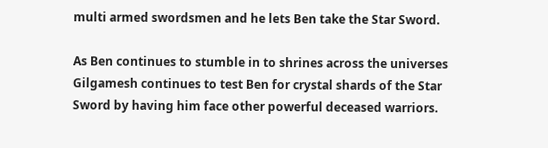multi armed swordsmen and he lets Ben take the Star Sword.

As Ben continues to stumble in to shrines across the universes Gilgamesh continues to test Ben for crystal shards of the Star Sword by having him face other powerful deceased warriors.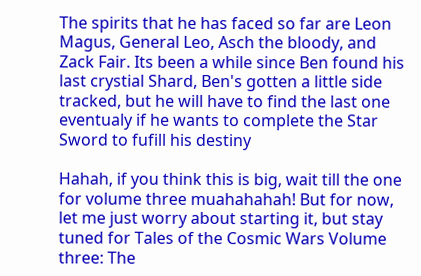The spirits that he has faced so far are Leon Magus, General Leo, Asch the bloody, and Zack Fair. Its been a while since Ben found his last crystial Shard, Ben's gotten a little side tracked, but he will have to find the last one eventualy if he wants to complete the Star Sword to fufill his destiny

Hahah, if you think this is big, wait till the one for volume three muahahahah! But for now, let me just worry about starting it, but stay tuned for Tales of the Cosmic Wars Volume three: The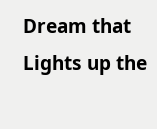Dream that Lights up the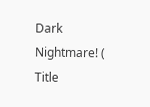Dark Nightmare! ( Title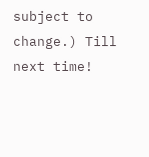subject to change.) Till next time!